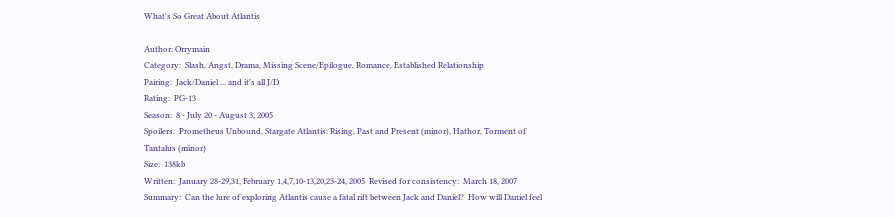What's So Great About Atlantis

Author: Orrymain
Category:  Slash, Angst, Drama, Missing Scene/Epilogue, Romance, Established Relationship
Pairing:  Jack/Daniel ... and it's all J/D
Rating:  PG-13
Season:  8 - July 20 - August 3, 2005
Spoilers:  Prometheus Unbound, Stargate Atlantis: Rising, Past and Present (minor), Hathor, Torment of Tantalus (minor)
Size:  138kb
Written:  January 28-29,31, February 1,4,7,10-13,20,23-24, 2005  Revised for consistency:  March 18, 2007
Summary:  Can the lure of exploring Atlantis cause a fatal rift between Jack and Daniel?  How will Daniel feel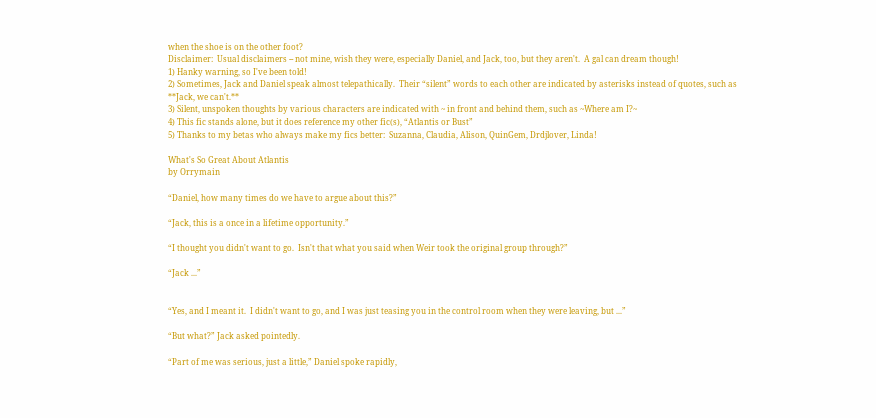when the shoe is on the other foot?
Disclaimer:  Usual disclaimers -- not mine, wish they were, especially Daniel, and Jack, too, but they aren't.  A gal can dream though!
1) Hanky warning, so I've been told!
2) Sometimes, Jack and Daniel speak almost telepathically.  Their “silent” words to each other are indicated by asterisks instead of quotes, such as **Jack, we can't.**
3) Silent, unspoken thoughts by various characters are indicated with ~ in front and behind them, such as ~Where am I?~
4) This fic stands alone, but it does reference my other fic(s), “Atlantis or Bust”
5) Thanks to my betas who always make my fics better:  Suzanna, Claudia, Alison, QuinGem, Drdjlover, Linda!

What's So Great About Atlantis
by Orrymain

“Daniel, how many times do we have to argue about this?”

“Jack, this is a once in a lifetime opportunity.”

“I thought you didn't want to go.  Isn't that what you said when Weir took the original group through?”

“Jack ...”


“Yes, and I meant it.  I didn't want to go, and I was just teasing you in the control room when they were leaving, but ...”

“But what?” Jack asked pointedly.

“Part of me was serious, just a little,” Daniel spoke rapidly,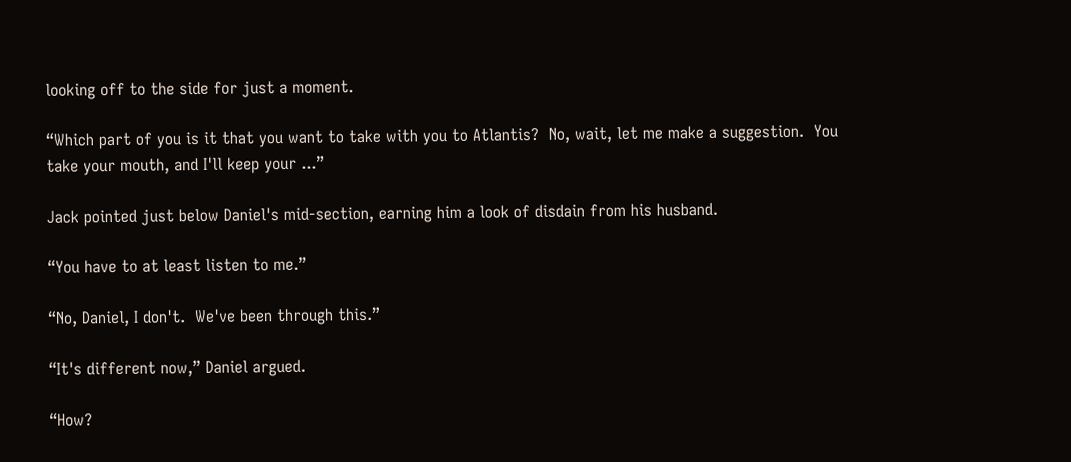looking off to the side for just a moment.

“Which part of you is it that you want to take with you to Atlantis?  No, wait, let me make a suggestion.  You take your mouth, and I'll keep your ...”

Jack pointed just below Daniel's mid-section, earning him a look of disdain from his husband.

“You have to at least listen to me.”

“No, Daniel, I don't.  We've been through this.”

“It's different now,” Daniel argued.

“How?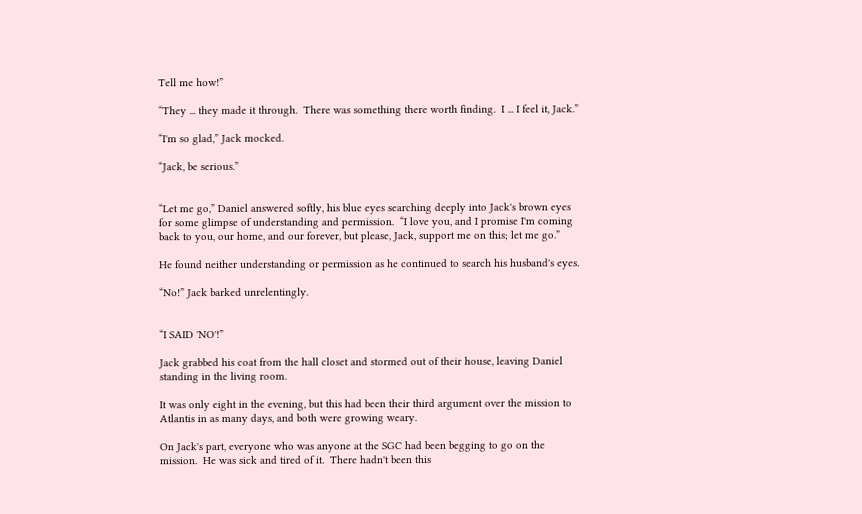Tell me how!”

“They ... they made it through.  There was something there worth finding.  I ... I feel it, Jack.”

“I'm so glad,” Jack mocked.

“Jack, be serious.”


“Let me go,” Daniel answered softly, his blue eyes searching deeply into Jack's brown eyes for some glimpse of understanding and permission.  “I love you, and I promise I'm coming back to you, our home, and our forever, but please, Jack, support me on this; let me go.”

He found neither understanding or permission as he continued to search his husband's eyes.

“No!” Jack barked unrelentingly.


“I SAID 'NO'!”

Jack grabbed his coat from the hall closet and stormed out of their house, leaving Daniel standing in the living room.

It was only eight in the evening, but this had been their third argument over the mission to Atlantis in as many days, and both were growing weary.

On Jack's part, everyone who was anyone at the SGC had been begging to go on the mission.  He was sick and tired of it.  There hadn't been this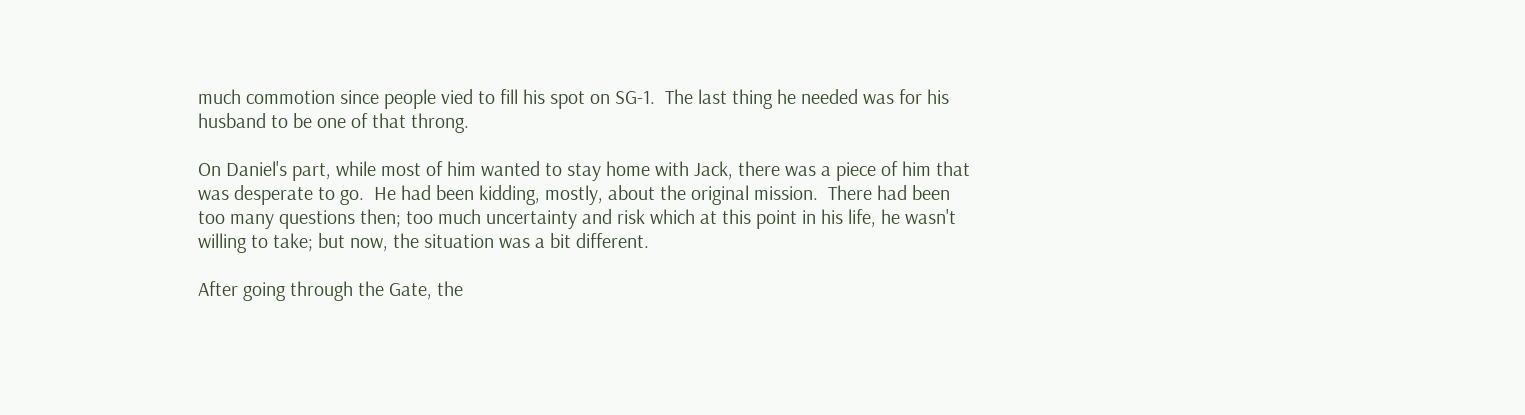much commotion since people vied to fill his spot on SG-1.  The last thing he needed was for his husband to be one of that throng.

On Daniel's part, while most of him wanted to stay home with Jack, there was a piece of him that was desperate to go.  He had been kidding, mostly, about the original mission.  There had been too many questions then; too much uncertainty and risk which at this point in his life, he wasn't willing to take; but now, the situation was a bit different.

After going through the Gate, the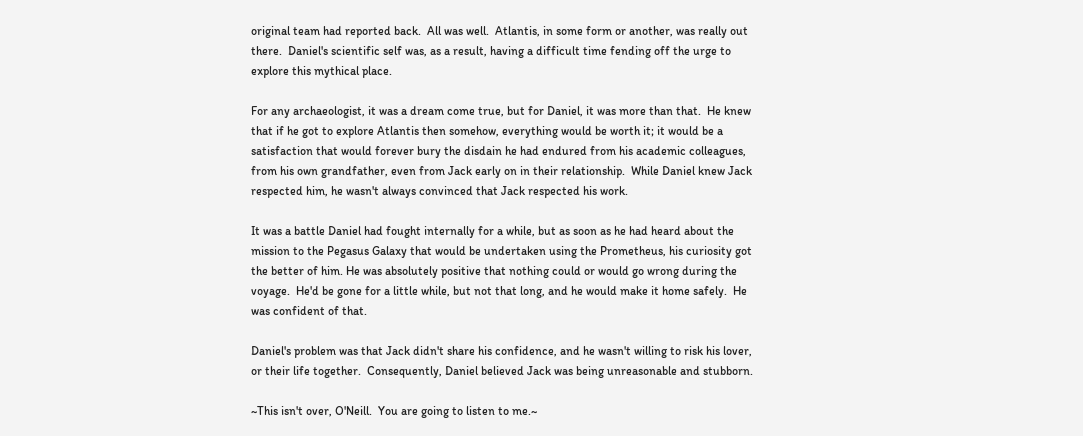original team had reported back.  All was well.  Atlantis, in some form or another, was really out there.  Daniel's scientific self was, as a result, having a difficult time fending off the urge to explore this mythical place.

For any archaeologist, it was a dream come true, but for Daniel, it was more than that.  He knew that if he got to explore Atlantis then somehow, everything would be worth it; it would be a satisfaction that would forever bury the disdain he had endured from his academic colleagues, from his own grandfather, even from Jack early on in their relationship.  While Daniel knew Jack respected him, he wasn't always convinced that Jack respected his work.

It was a battle Daniel had fought internally for a while, but as soon as he had heard about the mission to the Pegasus Galaxy that would be undertaken using the Prometheus, his curiosity got the better of him. He was absolutely positive that nothing could or would go wrong during the voyage.  He'd be gone for a little while, but not that long, and he would make it home safely.  He was confident of that.

Daniel's problem was that Jack didn't share his confidence, and he wasn't willing to risk his lover, or their life together.  Consequently, Daniel believed Jack was being unreasonable and stubborn.

~This isn't over, O'Neill.  You are going to listen to me.~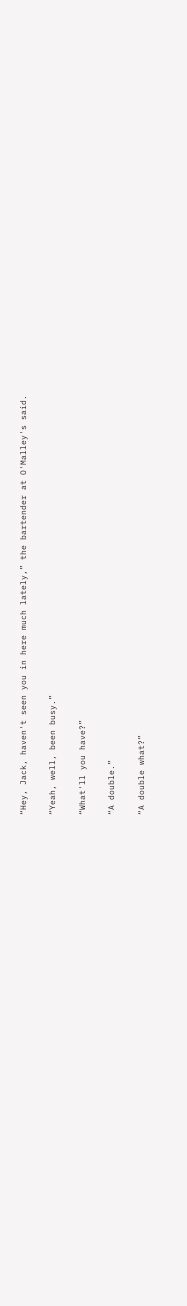“Hey, Jack, haven't seen you in here much lately,” the bartender at O'Malley's said.

“Yeah, well, been busy.”

“What'll you have?”

“A double.”

“A double what?”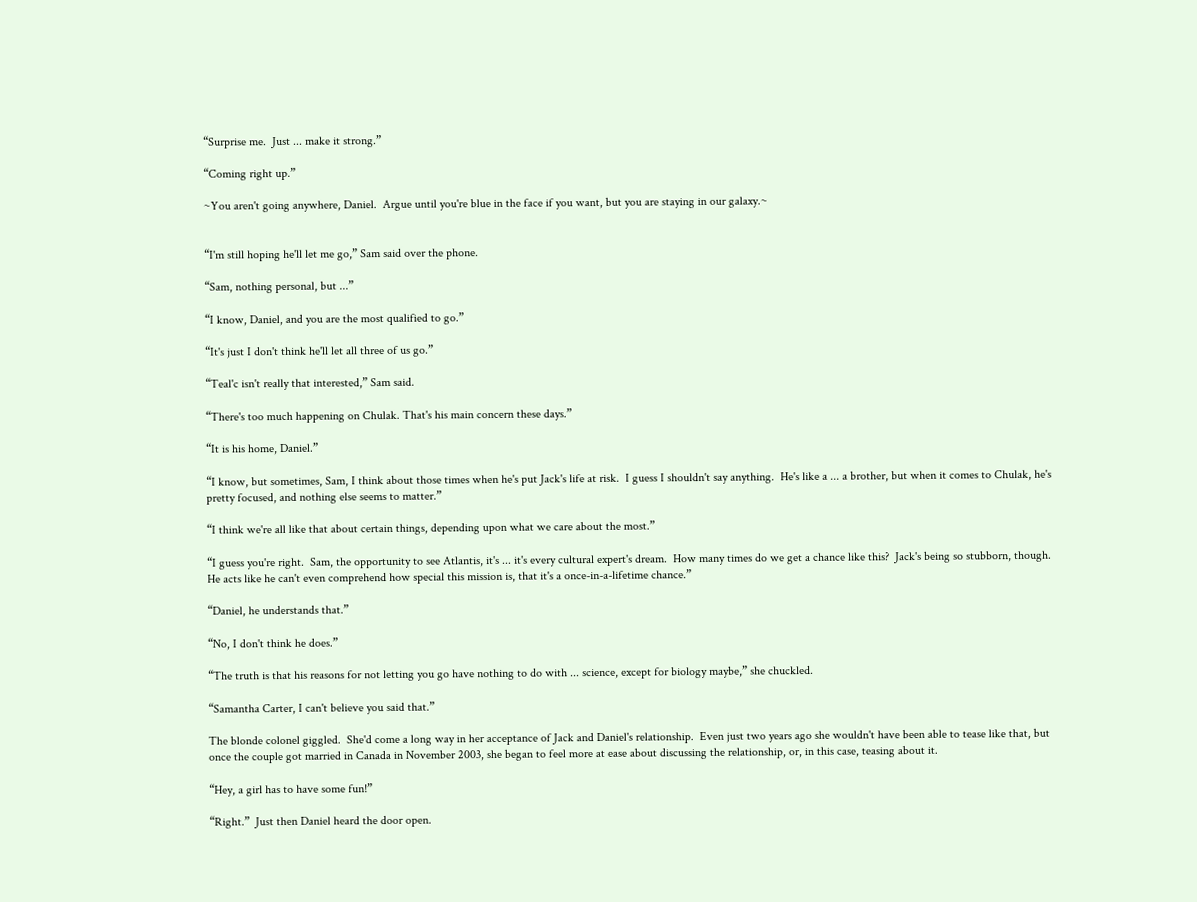“Surprise me.  Just ... make it strong.”

“Coming right up.”

~You aren't going anywhere, Daniel.  Argue until you're blue in the face if you want, but you are staying in our galaxy.~


“I'm still hoping he'll let me go,” Sam said over the phone.

“Sam, nothing personal, but ...”

“I know, Daniel, and you are the most qualified to go.”

“It's just I don't think he'll let all three of us go.”

“Teal'c isn't really that interested,” Sam said.

“There's too much happening on Chulak. That's his main concern these days.”

“It is his home, Daniel.”

“I know, but sometimes, Sam, I think about those times when he's put Jack's life at risk.  I guess I shouldn't say anything.  He's like a ... a brother, but when it comes to Chulak, he's pretty focused, and nothing else seems to matter.”

“I think we're all like that about certain things, depending upon what we care about the most.”

“I guess you're right.  Sam, the opportunity to see Atlantis, it's ... it's every cultural expert's dream.  How many times do we get a chance like this?  Jack's being so stubborn, though.  He acts like he can't even comprehend how special this mission is, that it's a once-in-a-lifetime chance.”

“Daniel, he understands that.”

“No, I don't think he does.”

“The truth is that his reasons for not letting you go have nothing to do with ... science, except for biology maybe,” she chuckled.

“Samantha Carter, I can't believe you said that.”

The blonde colonel giggled.  She'd come a long way in her acceptance of Jack and Daniel's relationship.  Even just two years ago she wouldn't have been able to tease like that, but once the couple got married in Canada in November 2003, she began to feel more at ease about discussing the relationship, or, in this case, teasing about it.

“Hey, a girl has to have some fun!”

“Right.”  Just then Daniel heard the door open.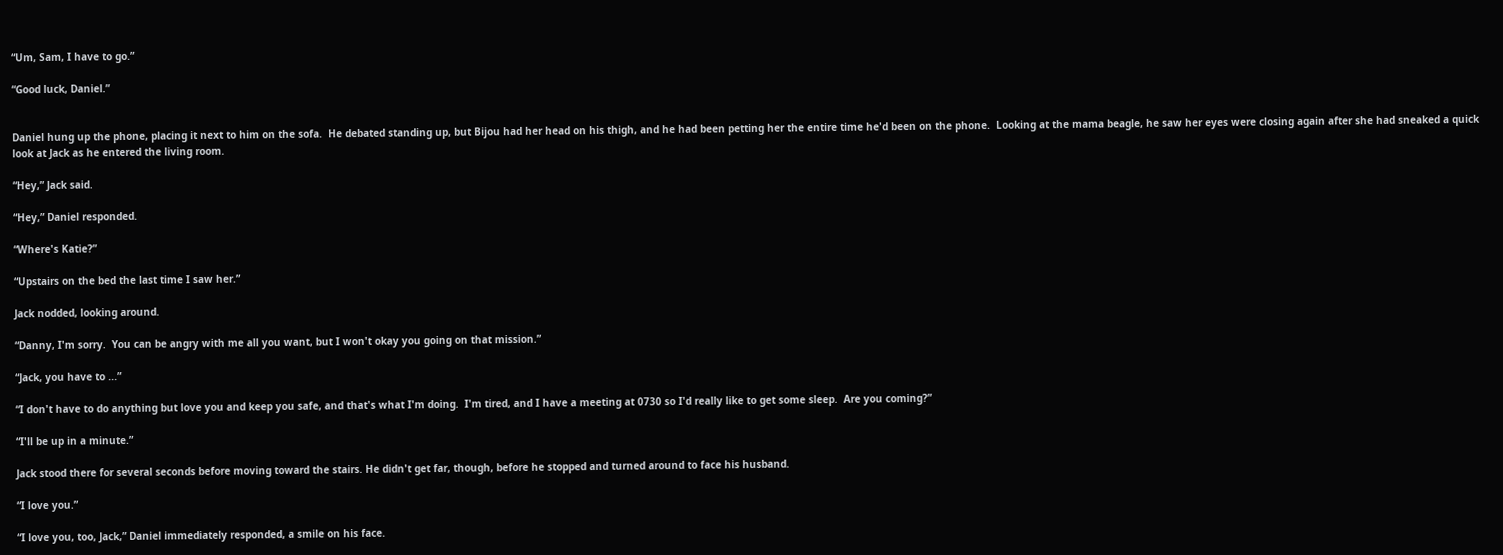“Um, Sam, I have to go.”

“Good luck, Daniel.”


Daniel hung up the phone, placing it next to him on the sofa.  He debated standing up, but Bijou had her head on his thigh, and he had been petting her the entire time he'd been on the phone.  Looking at the mama beagle, he saw her eyes were closing again after she had sneaked a quick look at Jack as he entered the living room.

“Hey,” Jack said.

“Hey,” Daniel responded.

“Where's Katie?”

“Upstairs on the bed the last time I saw her.”

Jack nodded, looking around.

“Danny, I'm sorry.  You can be angry with me all you want, but I won't okay you going on that mission.”

“Jack, you have to ...”

“I don't have to do anything but love you and keep you safe, and that's what I'm doing.  I'm tired, and I have a meeting at 0730 so I'd really like to get some sleep.  Are you coming?”

“I'll be up in a minute.”

Jack stood there for several seconds before moving toward the stairs. He didn't get far, though, before he stopped and turned around to face his husband.

“I love you.”

“I love you, too, Jack,” Daniel immediately responded, a smile on his face.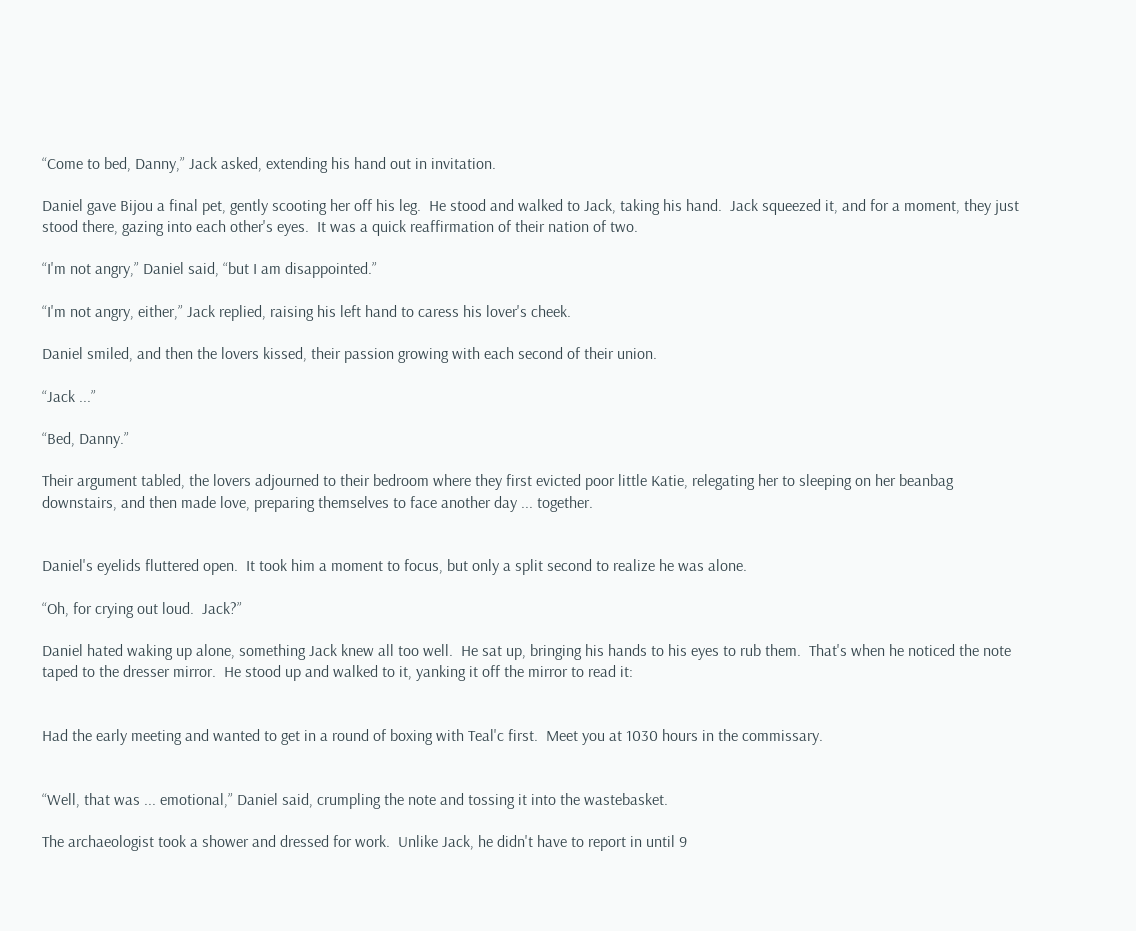“Come to bed, Danny,” Jack asked, extending his hand out in invitation.

Daniel gave Bijou a final pet, gently scooting her off his leg.  He stood and walked to Jack, taking his hand.  Jack squeezed it, and for a moment, they just stood there, gazing into each other's eyes.  It was a quick reaffirmation of their nation of two.

“I'm not angry,” Daniel said, “but I am disappointed.”

“I'm not angry, either,” Jack replied, raising his left hand to caress his lover's cheek.

Daniel smiled, and then the lovers kissed, their passion growing with each second of their union.

“Jack ...”

“Bed, Danny.”

Their argument tabled, the lovers adjourned to their bedroom where they first evicted poor little Katie, relegating her to sleeping on her beanbag downstairs, and then made love, preparing themselves to face another day ... together.


Daniel's eyelids fluttered open.  It took him a moment to focus, but only a split second to realize he was alone.

“Oh, for crying out loud.  Jack?”

Daniel hated waking up alone, something Jack knew all too well.  He sat up, bringing his hands to his eyes to rub them.  That's when he noticed the note taped to the dresser mirror.  He stood up and walked to it, yanking it off the mirror to read it:


Had the early meeting and wanted to get in a round of boxing with Teal'c first.  Meet you at 1030 hours in the commissary.


“Well, that was ... emotional,” Daniel said, crumpling the note and tossing it into the wastebasket.

The archaeologist took a shower and dressed for work.  Unlike Jack, he didn't have to report in until 9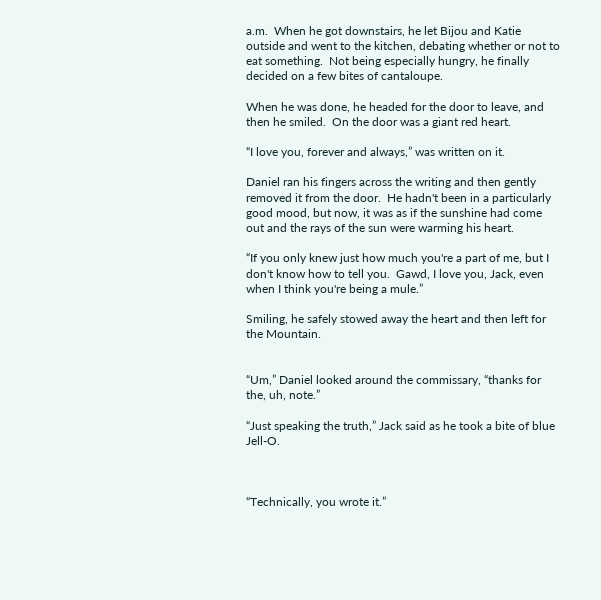a.m.  When he got downstairs, he let Bijou and Katie outside and went to the kitchen, debating whether or not to eat something.  Not being especially hungry, he finally decided on a few bites of cantaloupe.

When he was done, he headed for the door to leave, and then he smiled.  On the door was a giant red heart.

“I love you, forever and always,” was written on it.

Daniel ran his fingers across the writing and then gently removed it from the door.  He hadn't been in a particularly good mood, but now, it was as if the sunshine had come out and the rays of the sun were warming his heart.

“If you only knew just how much you're a part of me, but I don't know how to tell you.  Gawd, I love you, Jack, even when I think you're being a mule.”

Smiling, he safely stowed away the heart and then left for the Mountain.


“Um,” Daniel looked around the commissary, “thanks for the, uh, note.”

“Just speaking the truth,” Jack said as he took a bite of blue Jell-O.



“Technically, you wrote it.”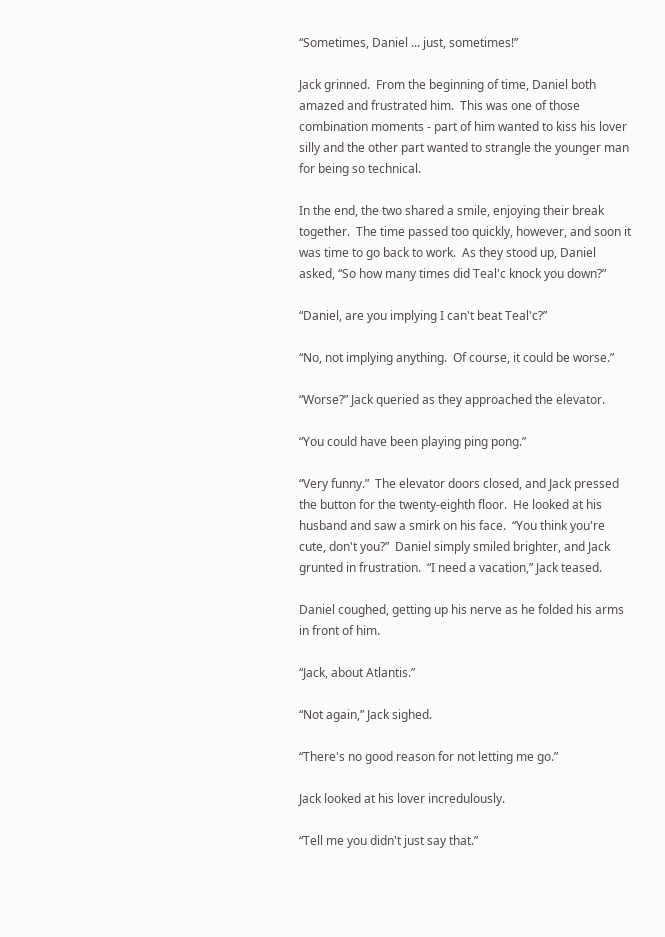“Sometimes, Daniel ... just, sometimes!”

Jack grinned.  From the beginning of time, Daniel both amazed and frustrated him.  This was one of those combination moments - part of him wanted to kiss his lover silly and the other part wanted to strangle the younger man for being so technical.

In the end, the two shared a smile, enjoying their break together.  The time passed too quickly, however, and soon it was time to go back to work.  As they stood up, Daniel asked, “So how many times did Teal'c knock you down?”

“Daniel, are you implying I can't beat Teal'c?”

“No, not implying anything.  Of course, it could be worse.”

“Worse?” Jack queried as they approached the elevator.

“You could have been playing ping pong.”

“Very funny.”  The elevator doors closed, and Jack pressed the button for the twenty-eighth floor.  He looked at his husband and saw a smirk on his face.  “You think you're cute, don't you?”  Daniel simply smiled brighter, and Jack grunted in frustration.  “I need a vacation,” Jack teased.

Daniel coughed, getting up his nerve as he folded his arms in front of him.

“Jack, about Atlantis.”

“Not again,” Jack sighed.

“There's no good reason for not letting me go.”

Jack looked at his lover incredulously.

“Tell me you didn't just say that.”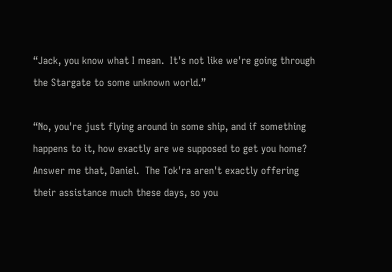“Jack, you know what I mean.  It's not like we're going through the Stargate to some unknown world.”

“No, you're just flying around in some ship, and if something happens to it, how exactly are we supposed to get you home?  Answer me that, Daniel.  The Tok'ra aren't exactly offering their assistance much these days, so you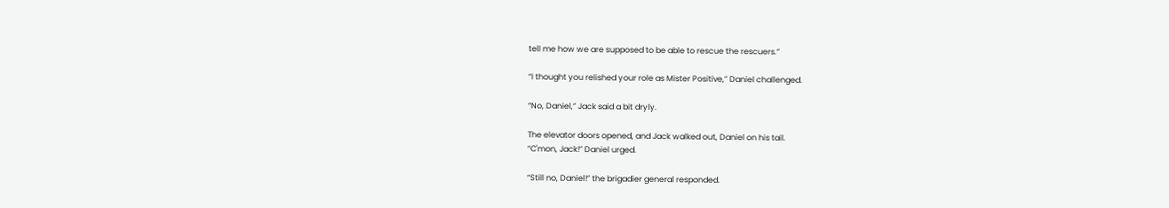tell me how we are supposed to be able to rescue the rescuers.”

“I thought you relished your role as Mister Positive,” Daniel challenged.

“No, Daniel,” Jack said a bit dryly.

The elevator doors opened, and Jack walked out, Daniel on his tail.
“C'mon, Jack!” Daniel urged.

“Still no, Daniel!” the brigadier general responded.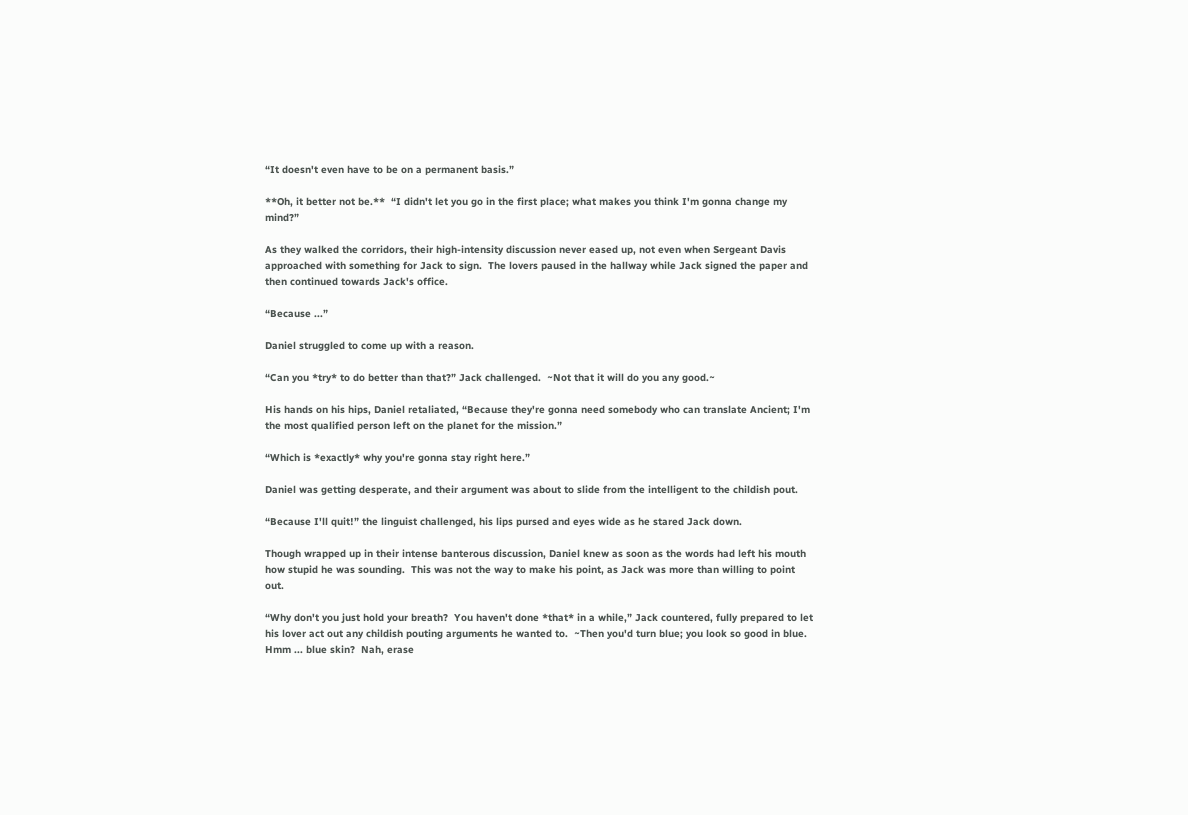“It doesn't even have to be on a permanent basis.”

**Oh, it better not be.**  “I didn't let you go in the first place; what makes you think I'm gonna change my mind?”

As they walked the corridors, their high-intensity discussion never eased up, not even when Sergeant Davis approached with something for Jack to sign.  The lovers paused in the hallway while Jack signed the paper and then continued towards Jack's office.

“Because ...”

Daniel struggled to come up with a reason.

“Can you *try* to do better than that?” Jack challenged.  ~Not that it will do you any good.~

His hands on his hips, Daniel retaliated, “Because they're gonna need somebody who can translate Ancient; I'm the most qualified person left on the planet for the mission.”

“Which is *exactly* why you're gonna stay right here.”

Daniel was getting desperate, and their argument was about to slide from the intelligent to the childish pout.

“Because I'll quit!” the linguist challenged, his lips pursed and eyes wide as he stared Jack down.

Though wrapped up in their intense banterous discussion, Daniel knew as soon as the words had left his mouth how stupid he was sounding.  This was not the way to make his point, as Jack was more than willing to point out.

“Why don't you just hold your breath?  You haven't done *that* in a while,” Jack countered, fully prepared to let his lover act out any childish pouting arguments he wanted to.  ~Then you'd turn blue; you look so good in blue.  Hmm ... blue skin?  Nah, erase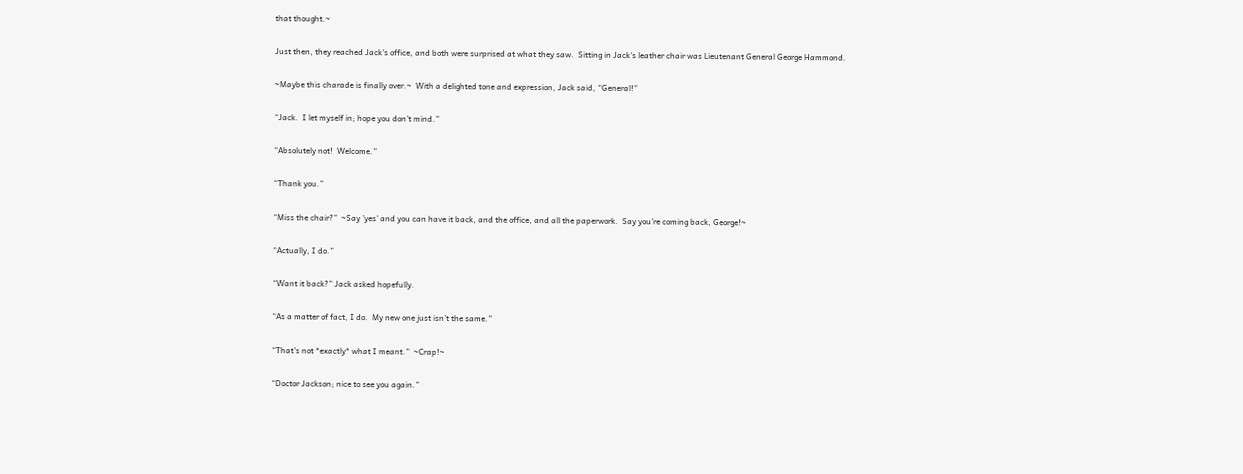that thought.~

Just then, they reached Jack's office, and both were surprised at what they saw.  Sitting in Jack's leather chair was Lieutenant General George Hammond.

~Maybe this charade is finally over.~  With a delighted tone and expression, Jack said, “General!”

“Jack.  I let myself in; hope you don't mind.”

“Absolutely not!  Welcome.”

“Thank you.”

“Miss the chair?”  ~Say 'yes' and you can have it back, and the office, and all the paperwork.  Say you're coming back, George!~

“Actually, I do.”

“Want it back?” Jack asked hopefully.

“As a matter of fact, I do.  My new one just isn't the same.”

“That's not *exactly* what I meant.”  ~Crap!~

“Doctor Jackson; nice to see you again.”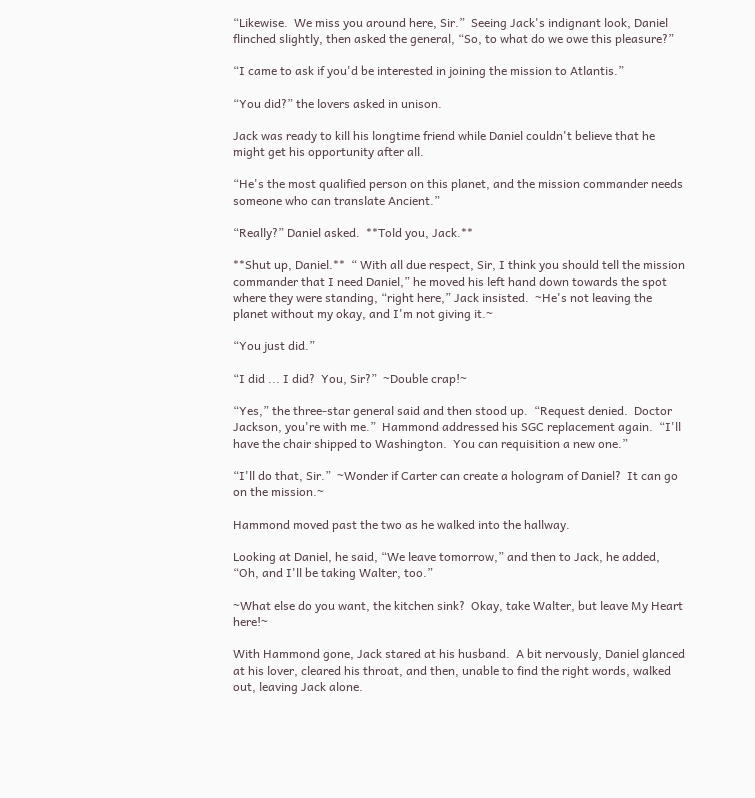“Likewise.  We miss you around here, Sir.”  Seeing Jack's indignant look, Daniel flinched slightly, then asked the general, “So, to what do we owe this pleasure?”

“I came to ask if you'd be interested in joining the mission to Atlantis.”

“You did?” the lovers asked in unison.

Jack was ready to kill his longtime friend while Daniel couldn't believe that he might get his opportunity after all.

“He's the most qualified person on this planet, and the mission commander needs someone who can translate Ancient.”

“Really?” Daniel asked.  **Told you, Jack.**

**Shut up, Daniel.**  “ With all due respect, Sir, I think you should tell the mission commander that I need Daniel,” he moved his left hand down towards the spot where they were standing, “right here,” Jack insisted.  ~He's not leaving the planet without my okay, and I'm not giving it.~

“You just did.”

“I did ... I did?  You, Sir?”  ~Double crap!~

“Yes,” the three-star general said and then stood up.  “Request denied.  Doctor Jackson, you're with me.”  Hammond addressed his SGC replacement again.  “I'll have the chair shipped to Washington.  You can requisition a new one.”

“I'll do that, Sir.”  ~Wonder if Carter can create a hologram of Daniel?  It can go on the mission.~

Hammond moved past the two as he walked into the hallway.

Looking at Daniel, he said, “We leave tomorrow,” and then to Jack, he added, “Oh, and I'll be taking Walter, too.”

~What else do you want, the kitchen sink?  Okay, take Walter, but leave My Heart here!~

With Hammond gone, Jack stared at his husband.  A bit nervously, Daniel glanced at his lover, cleared his throat, and then, unable to find the right words, walked out, leaving Jack alone.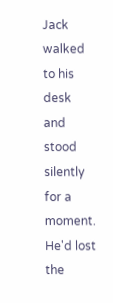Jack walked to his desk and stood silently for a moment.  He'd lost the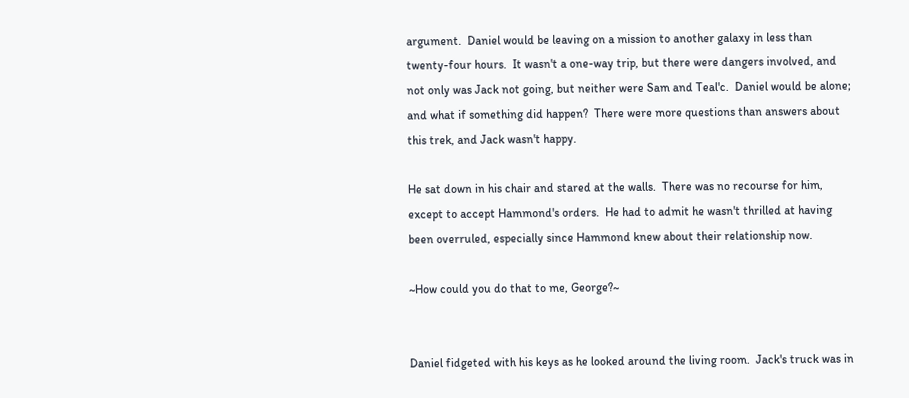argument.  Daniel would be leaving on a mission to another galaxy in less than twenty-four hours.  It wasn't a one-way trip, but there were dangers involved, and not only was Jack not going, but neither were Sam and Teal'c.  Daniel would be alone; and what if something did happen?  There were more questions than answers about this trek, and Jack wasn't happy.

He sat down in his chair and stared at the walls.  There was no recourse for him, except to accept Hammond's orders.  He had to admit he wasn't thrilled at having been overruled, especially since Hammond knew about their relationship now.

~How could you do that to me, George?~


Daniel fidgeted with his keys as he looked around the living room.  Jack's truck was in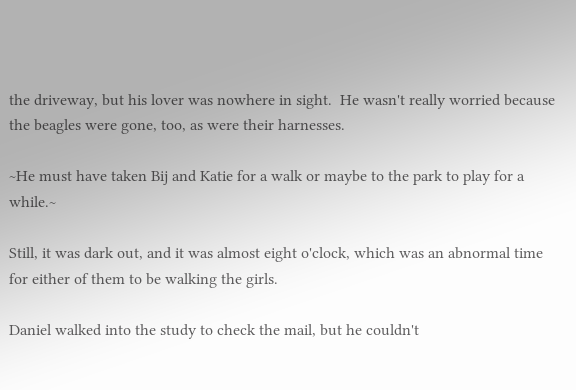the driveway, but his lover was nowhere in sight.  He wasn't really worried because the beagles were gone, too, as were their harnesses.

~He must have taken Bij and Katie for a walk or maybe to the park to play for a while.~

Still, it was dark out, and it was almost eight o'clock, which was an abnormal time for either of them to be walking the girls.

Daniel walked into the study to check the mail, but he couldn't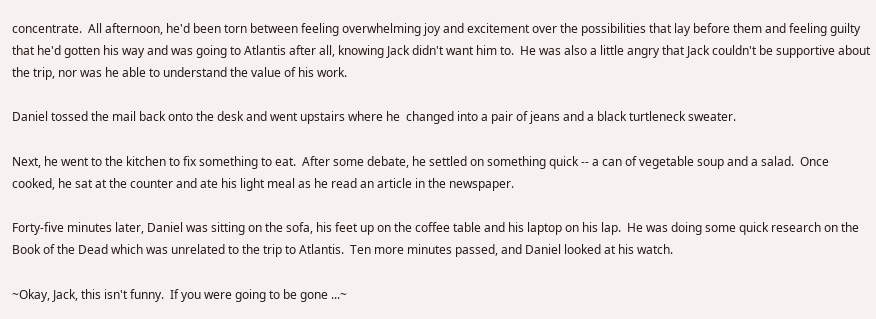concentrate.  All afternoon, he'd been torn between feeling overwhelming joy and excitement over the possibilities that lay before them and feeling guilty that he'd gotten his way and was going to Atlantis after all, knowing Jack didn't want him to.  He was also a little angry that Jack couldn't be supportive about the trip, nor was he able to understand the value of his work.

Daniel tossed the mail back onto the desk and went upstairs where he  changed into a pair of jeans and a black turtleneck sweater.

Next, he went to the kitchen to fix something to eat.  After some debate, he settled on something quick -- a can of vegetable soup and a salad.  Once cooked, he sat at the counter and ate his light meal as he read an article in the newspaper.

Forty-five minutes later, Daniel was sitting on the sofa, his feet up on the coffee table and his laptop on his lap.  He was doing some quick research on the Book of the Dead which was unrelated to the trip to Atlantis.  Ten more minutes passed, and Daniel looked at his watch.

~Okay, Jack, this isn't funny.  If you were going to be gone ...~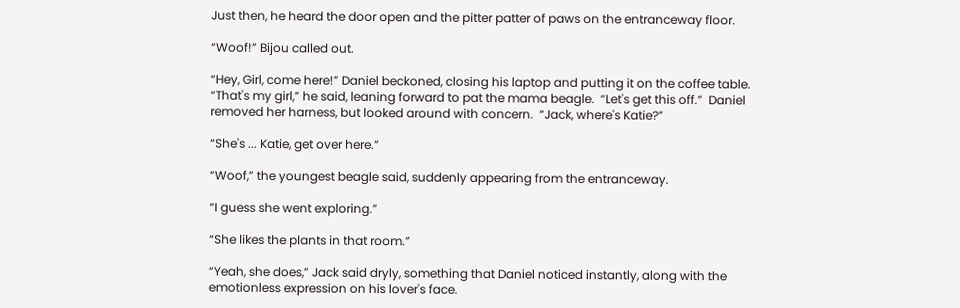Just then, he heard the door open and the pitter patter of paws on the entranceway floor.

“Woof!” Bijou called out.

“Hey, Girl, come here!” Daniel beckoned, closing his laptop and putting it on the coffee table.  “That's my girl,” he said, leaning forward to pat the mama beagle.  “Let's get this off.”  Daniel removed her harness, but looked around with concern.  “Jack, where's Katie?”

“She's ... Katie, get over here.”

“Woof,” the youngest beagle said, suddenly appearing from the entranceway.

“I guess she went exploring.”

“She likes the plants in that room.”

“Yeah, she does,” Jack said dryly, something that Daniel noticed instantly, along with the emotionless expression on his lover's face.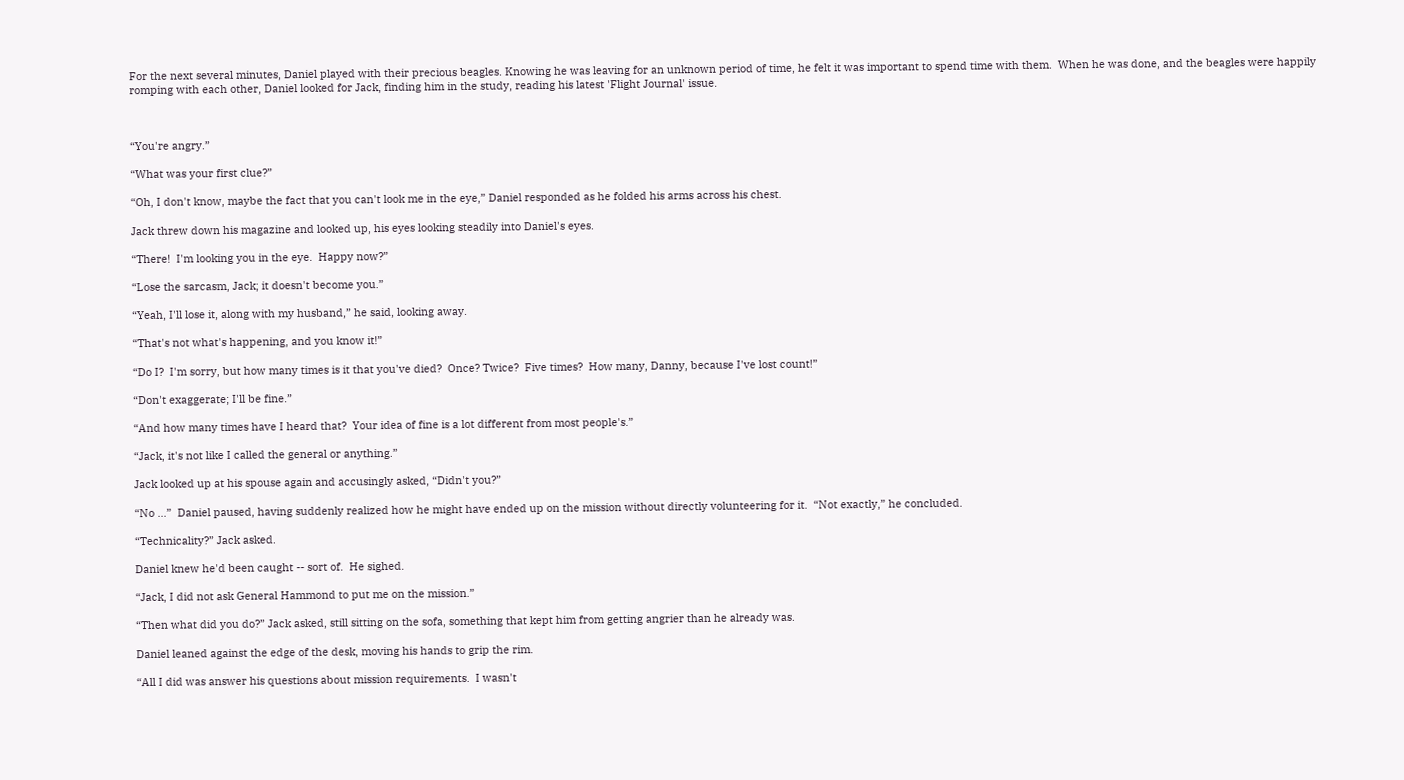For the next several minutes, Daniel played with their precious beagles. Knowing he was leaving for an unknown period of time, he felt it was important to spend time with them.  When he was done, and the beagles were happily romping with each other, Daniel looked for Jack, finding him in the study, reading his latest 'Flight Journal' issue.



“You're angry.”

“What was your first clue?”

“Oh, I don't know, maybe the fact that you can't look me in the eye,” Daniel responded as he folded his arms across his chest.

Jack threw down his magazine and looked up, his eyes looking steadily into Daniel's eyes.

“There!  I'm looking you in the eye.  Happy now?”

“Lose the sarcasm, Jack; it doesn't become you.”

“Yeah, I'll lose it, along with my husband,” he said, looking away.

“That's not what's happening, and you know it!”

“Do I?  I'm sorry, but how many times is it that you've died?  Once? Twice?  Five times?  How many, Danny, because I've lost count!”

“Don't exaggerate; I'll be fine.”

“And how many times have I heard that?  Your idea of fine is a lot different from most people's.”

“Jack, it's not like I called the general or anything.”

Jack looked up at his spouse again and accusingly asked, “Didn't you?”

“No ...”  Daniel paused, having suddenly realized how he might have ended up on the mission without directly volunteering for it.  “Not exactly,” he concluded.

“Technicality?” Jack asked.

Daniel knew he'd been caught -- sort of.  He sighed.

“Jack, I did not ask General Hammond to put me on the mission.”

“Then what did you do?” Jack asked, still sitting on the sofa, something that kept him from getting angrier than he already was.

Daniel leaned against the edge of the desk, moving his hands to grip the rim.

“All I did was answer his questions about mission requirements.  I wasn't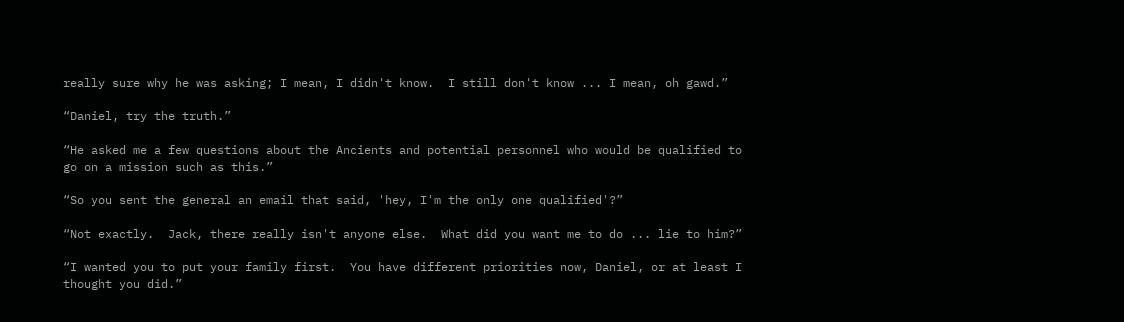really sure why he was asking; I mean, I didn't know.  I still don't know ... I mean, oh gawd.”

“Daniel, try the truth.”

“He asked me a few questions about the Ancients and potential personnel who would be qualified to go on a mission such as this.”

“So you sent the general an email that said, 'hey, I'm the only one qualified'?”

“Not exactly.  Jack, there really isn't anyone else.  What did you want me to do ... lie to him?”

“I wanted you to put your family first.  You have different priorities now, Daniel, or at least I thought you did.”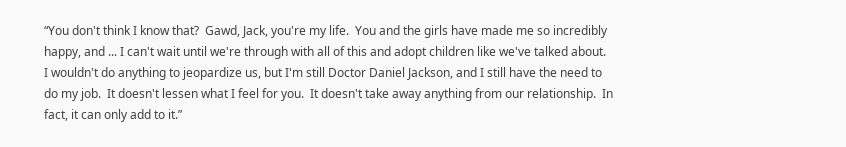“You don't think I know that?  Gawd, Jack, you're my life.  You and the girls have made me so incredibly happy, and ... I can't wait until we're through with all of this and adopt children like we've talked about.  I wouldn't do anything to jeopardize us, but I'm still Doctor Daniel Jackson, and I still have the need to do my job.  It doesn't lessen what I feel for you.  It doesn't take away anything from our relationship.  In fact, it can only add to it.”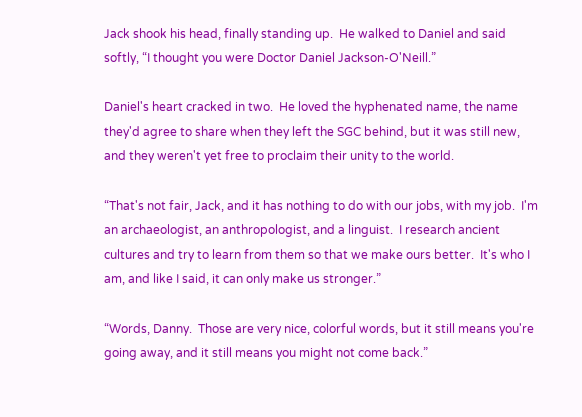Jack shook his head, finally standing up.  He walked to Daniel and said softly, “I thought you were Doctor Daniel Jackson-O'Neill.”

Daniel's heart cracked in two.  He loved the hyphenated name, the name they'd agree to share when they left the SGC behind, but it was still new, and they weren't yet free to proclaim their unity to the world.

“That's not fair, Jack, and it has nothing to do with our jobs, with my job.  I'm an archaeologist, an anthropologist, and a linguist.  I research ancient cultures and try to learn from them so that we make ours better.  It's who I am, and like I said, it can only make us stronger.”

“Words, Danny.  Those are very nice, colorful words, but it still means you're going away, and it still means you might not come back.”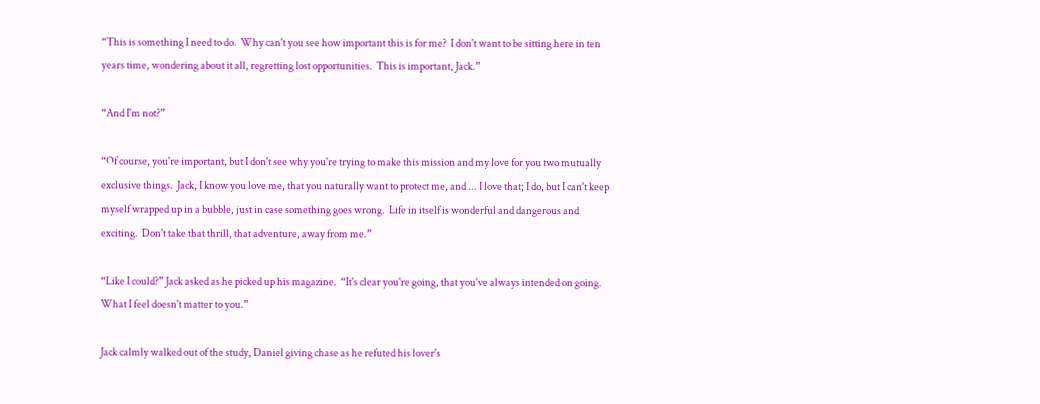“This is something I need to do.  Why can't you see how important this is for me?  I don't want to be sitting here in ten years time, wondering about it all, regretting lost opportunities.  This is important, Jack.”

“And I'm not?”

“Of course, you're important, but I don't see why you're trying to make this mission and my love for you two mutually exclusive things.  Jack, I know you love me, that you naturally want to protect me, and ... I love that; I do, but I can't keep myself wrapped up in a bubble, just in case something goes wrong.  Life in itself is wonderful and dangerous and exciting.  Don't take that thrill, that adventure, away from me.”

“Like I could?” Jack asked as he picked up his magazine.  “It's clear you're going, that you've always intended on going.  What I feel doesn't matter to you.”

Jack calmly walked out of the study, Daniel giving chase as he refuted his lover's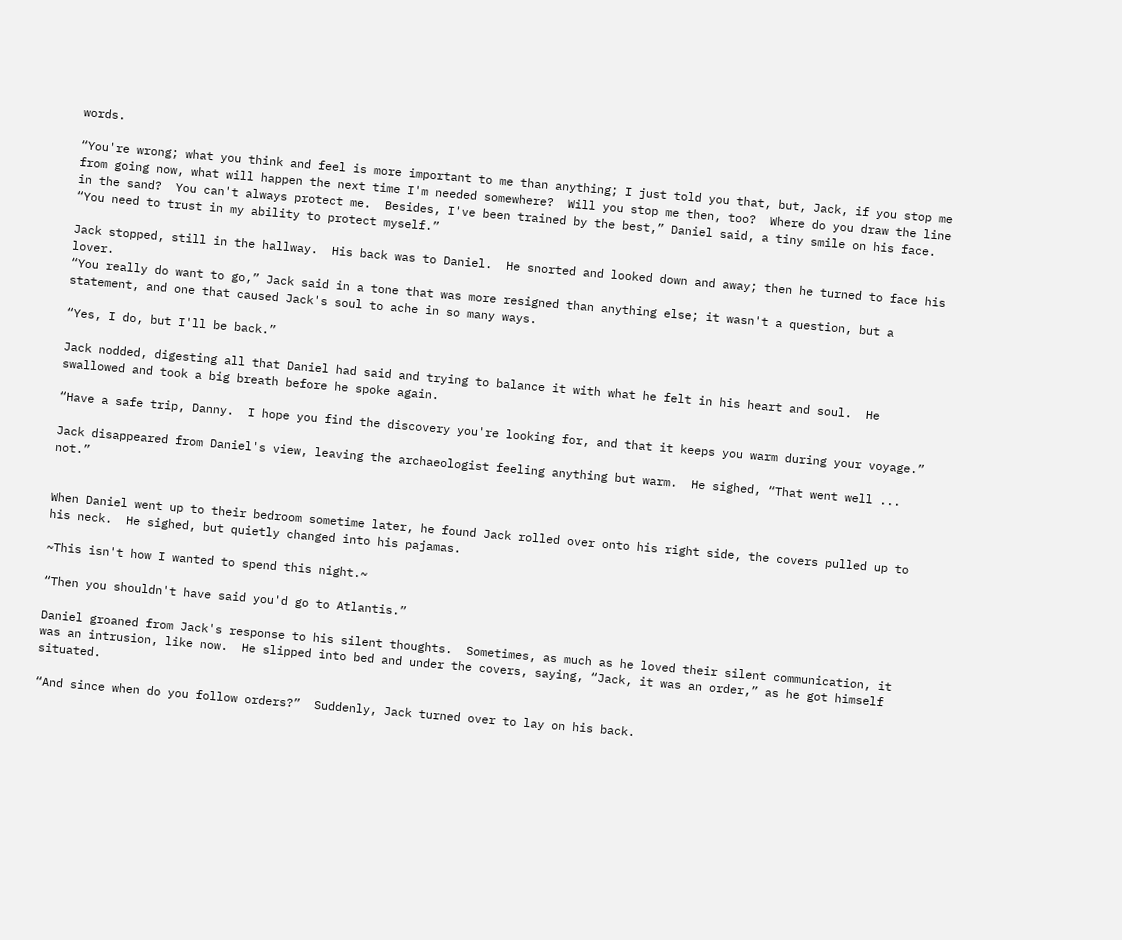words.

“You're wrong; what you think and feel is more important to me than anything; I just told you that, but, Jack, if you stop me from going now, what will happen the next time I'm needed somewhere?  Will you stop me then, too?  Where do you draw the line in the sand?  You can't always protect me.  Besides, I've been trained by the best,” Daniel said, a tiny smile on his face.  “You need to trust in my ability to protect myself.”

Jack stopped, still in the hallway.  His back was to Daniel.  He snorted and looked down and away; then he turned to face his lover.
“You really do want to go,” Jack said in a tone that was more resigned than anything else; it wasn't a question, but a statement, and one that caused Jack's soul to ache in so many ways.

“Yes, I do, but I'll be back.”

Jack nodded, digesting all that Daniel had said and trying to balance it with what he felt in his heart and soul.  He swallowed and took a big breath before he spoke again.

“Have a safe trip, Danny.  I hope you find the discovery you're looking for, and that it keeps you warm during your voyage.”

Jack disappeared from Daniel's view, leaving the archaeologist feeling anything but warm.  He sighed, “That went well ... not.”


When Daniel went up to their bedroom sometime later, he found Jack rolled over onto his right side, the covers pulled up to his neck.  He sighed, but quietly changed into his pajamas.

~This isn't how I wanted to spend this night.~

“Then you shouldn't have said you'd go to Atlantis.”

Daniel groaned from Jack's response to his silent thoughts.  Sometimes, as much as he loved their silent communication, it was an intrusion, like now.  He slipped into bed and under the covers, saying, “Jack, it was an order,” as he got himself situated.

“And since when do you follow orders?”  Suddenly, Jack turned over to lay on his back.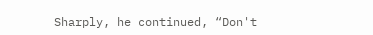Sharply, he continued, “Don't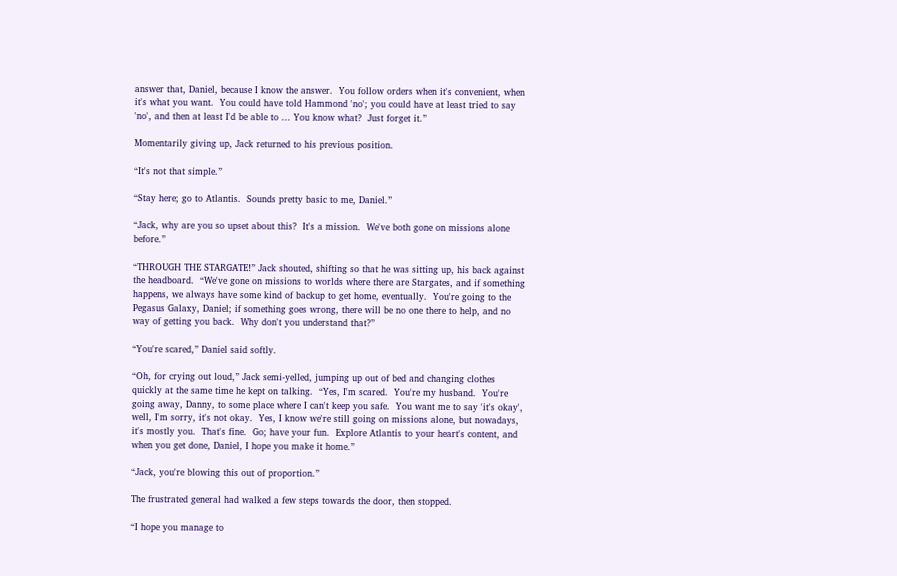answer that, Daniel, because I know the answer.  You follow orders when it's convenient, when it's what you want.  You could have told Hammond 'no'; you could have at least tried to say 'no', and then at least I'd be able to ... You know what?  Just forget it.”

Momentarily giving up, Jack returned to his previous position.

“It's not that simple.”

“Stay here; go to Atlantis.  Sounds pretty basic to me, Daniel.”

“Jack, why are you so upset about this?  It's a mission.  We've both gone on missions alone before.”

“THROUGH THE STARGATE!” Jack shouted, shifting so that he was sitting up, his back against the headboard.  “We've gone on missions to worlds where there are Stargates, and if something happens, we always have some kind of backup to get home, eventually.  You're going to the Pegasus Galaxy, Daniel; if something goes wrong, there will be no one there to help, and no way of getting you back.  Why don't you understand that?”

“You're scared,” Daniel said softly.

“Oh, for crying out loud,” Jack semi-yelled, jumping up out of bed and changing clothes quickly at the same time he kept on talking.  “Yes, I'm scared.  You're my husband.  You're going away, Danny, to some place where I can't keep you safe.  You want me to say 'it's okay', well, I'm sorry, it's not okay.  Yes, I know we're still going on missions alone, but nowadays, it's mostly you.  That's fine.  Go; have your fun.  Explore Atlantis to your heart's content, and when you get done, Daniel, I hope you make it home.”

“Jack, you're blowing this out of proportion.”

The frustrated general had walked a few steps towards the door, then stopped.

“I hope you manage to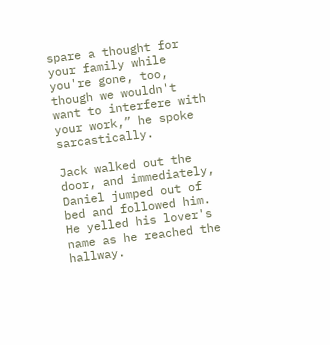spare a thought for your family while you're gone, too, though we wouldn't want to interfere with your work,” he spoke sarcastically.

Jack walked out the door, and immediately, Daniel jumped out of bed and followed him.  He yelled his lover's name as he reached the hallway.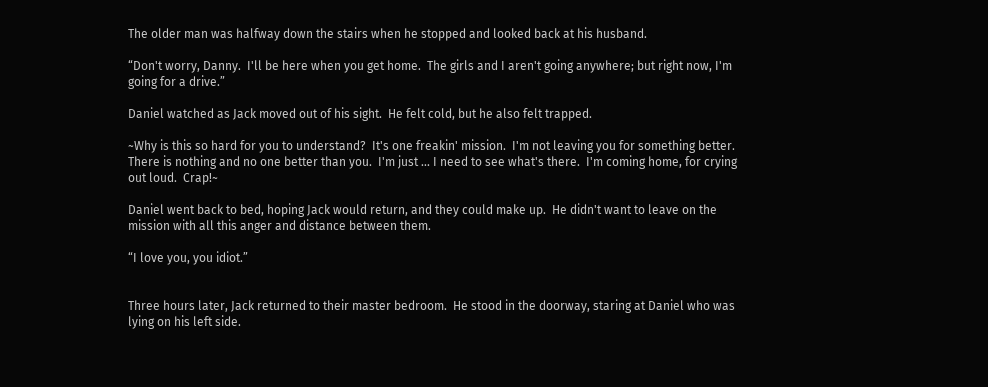The older man was halfway down the stairs when he stopped and looked back at his husband.

“Don't worry, Danny.  I'll be here when you get home.  The girls and I aren't going anywhere; but right now, I'm going for a drive.”

Daniel watched as Jack moved out of his sight.  He felt cold, but he also felt trapped.

~Why is this so hard for you to understand?  It's one freakin' mission.  I'm not leaving you for something better.  There is nothing and no one better than you.  I'm just ... I need to see what's there.  I'm coming home, for crying out loud.  Crap!~

Daniel went back to bed, hoping Jack would return, and they could make up.  He didn't want to leave on the mission with all this anger and distance between them.

“I love you, you idiot.”


Three hours later, Jack returned to their master bedroom.  He stood in the doorway, staring at Daniel who was lying on his left side.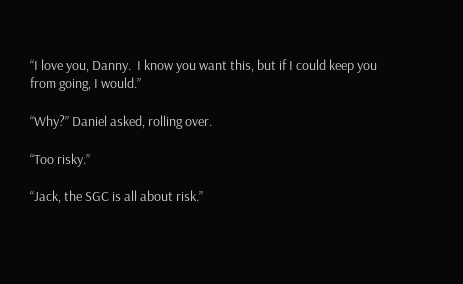“I love you, Danny.  I know you want this, but if I could keep you from going, I would.”

“Why?” Daniel asked, rolling over.

“Too risky.”

“Jack, the SGC is all about risk.”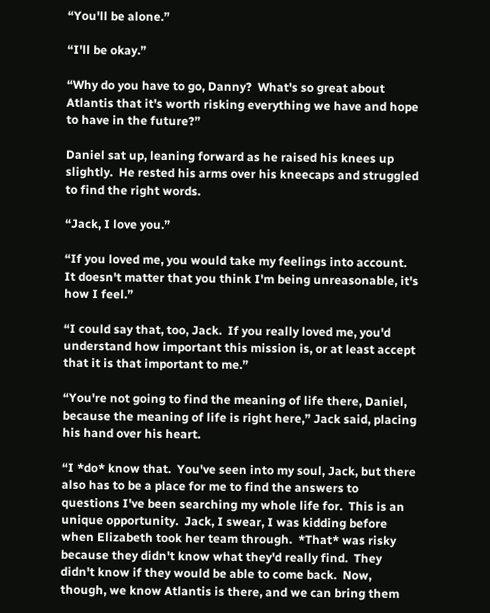“You'll be alone.”

“I'll be okay.”

“Why do you have to go, Danny?  What's so great about Atlantis that it's worth risking everything we have and hope to have in the future?”

Daniel sat up, leaning forward as he raised his knees up slightly.  He rested his arms over his kneecaps and struggled to find the right words.

“Jack, I love you.”

“If you loved me, you would take my feelings into account.  It doesn't matter that you think I'm being unreasonable, it's how I feel.”

“I could say that, too, Jack.  If you really loved me, you'd understand how important this mission is, or at least accept that it is that important to me.”

“You're not going to find the meaning of life there, Daniel, because the meaning of life is right here,” Jack said, placing his hand over his heart.

“I *do* know that.  You've seen into my soul, Jack, but there also has to be a place for me to find the answers to questions I've been searching my whole life for.  This is an unique opportunity.  Jack, I swear, I was kidding before when Elizabeth took her team through.  *That* was risky because they didn't know what they'd really find.  They didn't know if they would be able to come back.  Now, though, we know Atlantis is there, and we can bring them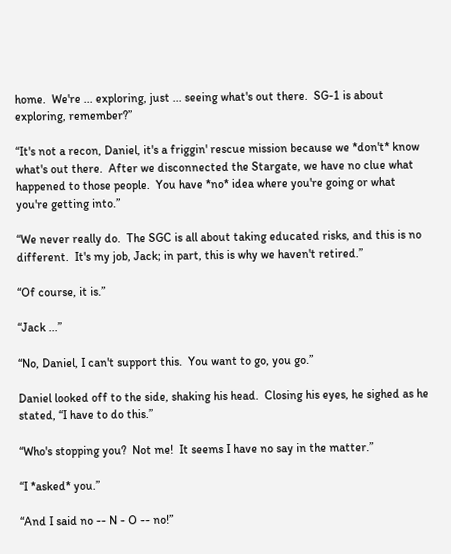home.  We're ... exploring, just ... seeing what's out there.  SG-1 is about exploring, remember?”

“It's not a recon, Daniel, it's a friggin' rescue mission because we *don't* know what's out there.  After we disconnected the Stargate, we have no clue what happened to those people.  You have *no* idea where you're going or what you're getting into.”

“We never really do.  The SGC is all about taking educated risks, and this is no different.  It's my job, Jack; in part, this is why we haven't retired.”

“Of course, it is.”

“Jack ...”

“No, Daniel, I can't support this.  You want to go, you go.”

Daniel looked off to the side, shaking his head.  Closing his eyes, he sighed as he stated, “I have to do this.”

“Who's stopping you?  Not me!  It seems I have no say in the matter.”

“I *asked* you.”

“And I said no -- N - O -- no!”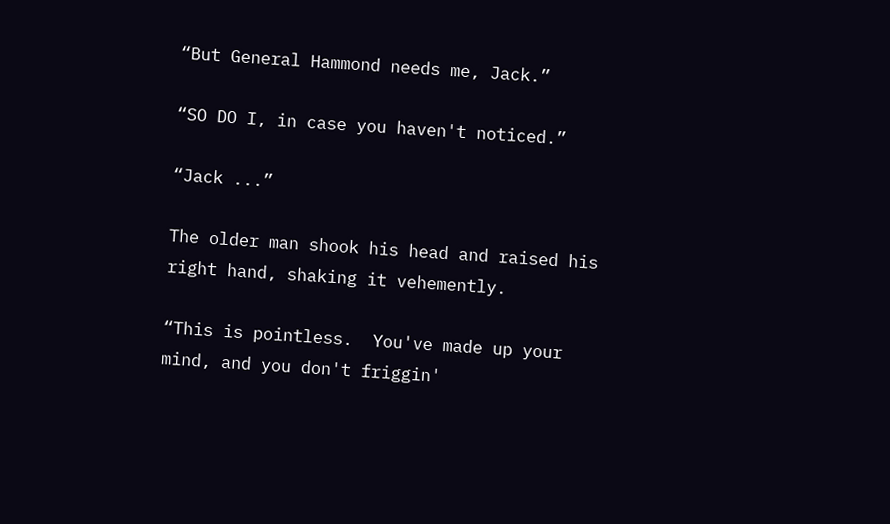“But General Hammond needs me, Jack.”

“SO DO I, in case you haven't noticed.”

“Jack ...”

The older man shook his head and raised his right hand, shaking it vehemently.

“This is pointless.  You've made up your mind, and you don't friggin'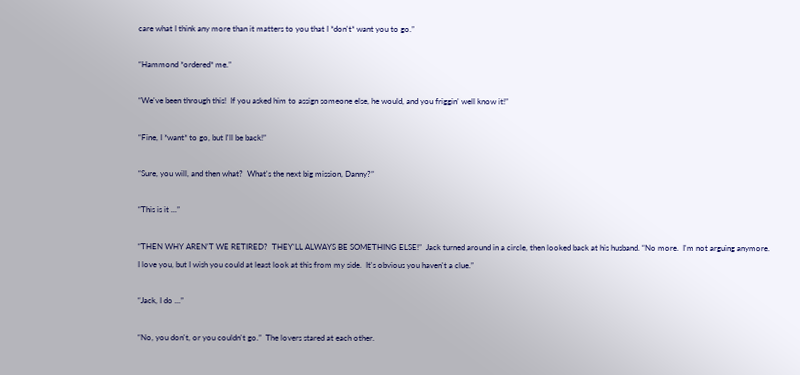care what I think any more than it matters to you that I *don't* want you to go.”

“Hammond *ordered* me.”

“We've been through this!  If you asked him to assign someone else, he would, and you friggin' well know it!”

“Fine, I *want* to go, but I'll be back!”

“Sure, you will, and then what?  What's the next big mission, Danny?”

“This is it ...”

“THEN WHY AREN'T WE RETIRED?  THEY'LL ALWAYS BE SOMETHING ELSE!”  Jack turned around in a circle, then looked back at his husband. “No more.  I'm not arguing anymore.  I love you, but I wish you could at least look at this from my side.  It's obvious you haven't a clue.”

“Jack, I do ...”

“No, you don't, or you couldn't go.”  The lovers stared at each other.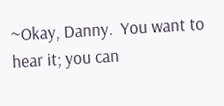~Okay, Danny.  You want to hear it; you can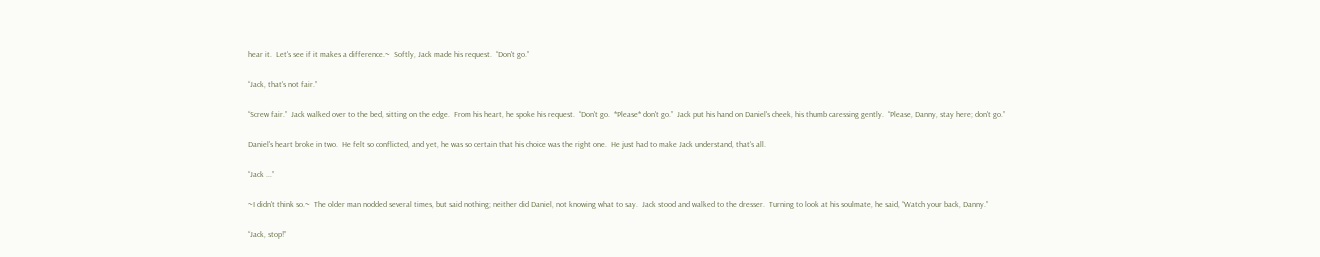hear it.  Let's see if it makes a difference.~  Softly, Jack made his request.  “Don't go.”

“Jack, that's not fair.”

“Screw fair.”  Jack walked over to the bed, sitting on the edge.  From his heart, he spoke his request.  “Don't go.  *Please* don't go.”  Jack put his hand on Daniel's cheek, his thumb caressing gently.  “Please, Danny, stay here; don't go.”

Daniel's heart broke in two.  He felt so conflicted, and yet, he was so certain that his choice was the right one.  He just had to make Jack understand, that's all.

“Jack ...”

~I didn't think so.~  The older man nodded several times, but said nothing; neither did Daniel, not knowing what to say.  Jack stood and walked to the dresser.  Turning to look at his soulmate, he said, “Watch your back, Danny.”

“Jack, stop!”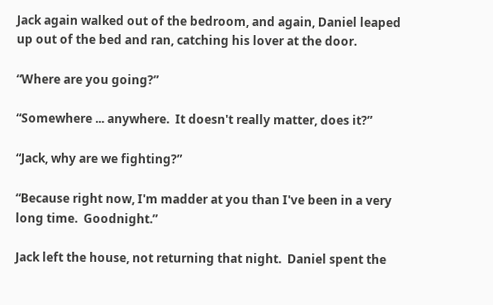Jack again walked out of the bedroom, and again, Daniel leaped up out of the bed and ran, catching his lover at the door.

“Where are you going?”

“Somewhere ... anywhere.  It doesn't really matter, does it?”

“Jack, why are we fighting?”

“Because right now, I'm madder at you than I've been in a very long time.  Goodnight.”

Jack left the house, not returning that night.  Daniel spent the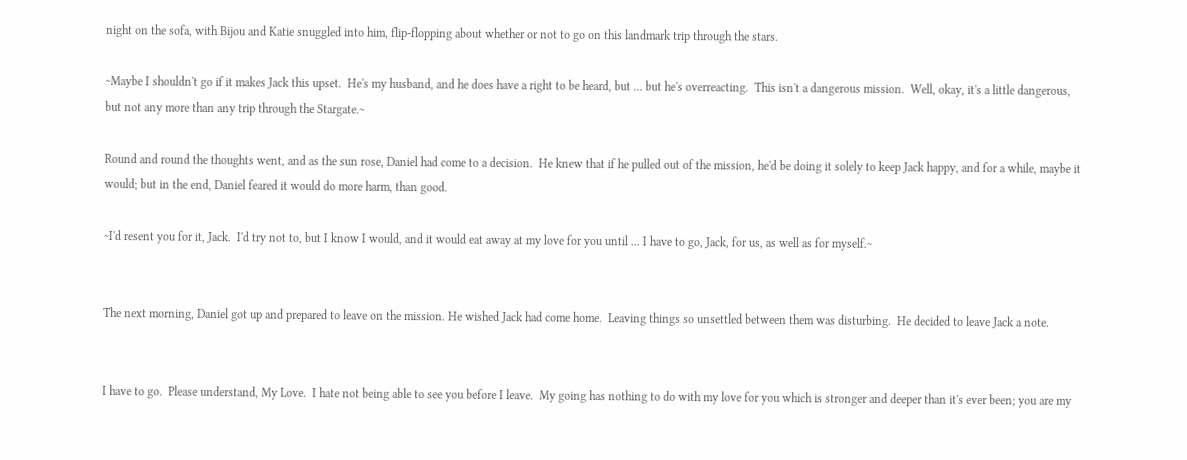night on the sofa, with Bijou and Katie snuggled into him, flip-flopping about whether or not to go on this landmark trip through the stars.

~Maybe I shouldn't go if it makes Jack this upset.  He's my husband, and he does have a right to be heard, but ... but he's overreacting.  This isn't a dangerous mission.  Well, okay, it's a little dangerous, but not any more than any trip through the Stargate.~

Round and round the thoughts went, and as the sun rose, Daniel had come to a decision.  He knew that if he pulled out of the mission, he'd be doing it solely to keep Jack happy, and for a while, maybe it would; but in the end, Daniel feared it would do more harm, than good.

~I'd resent you for it, Jack.  I'd try not to, but I know I would, and it would eat away at my love for you until ... I have to go, Jack, for us, as well as for myself.~


The next morning, Daniel got up and prepared to leave on the mission. He wished Jack had come home.  Leaving things so unsettled between them was disturbing.  He decided to leave Jack a note.


I have to go.  Please understand, My Love.  I hate not being able to see you before I leave.  My going has nothing to do with my love for you which is stronger and deeper than it's ever been; you are my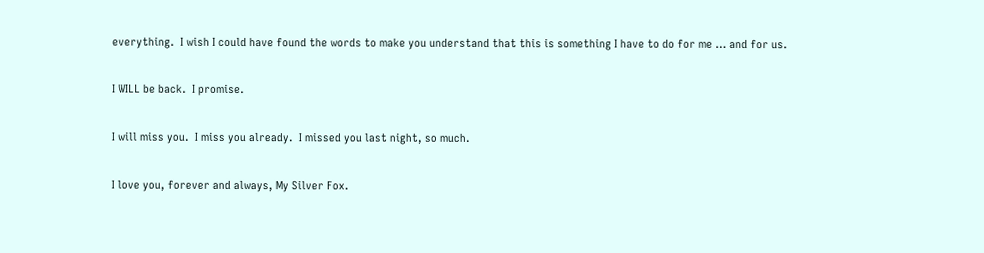everything.  I wish I could have found the words to make you understand that this is something I have to do for me … and for us.

I WILL be back.  I promise.

I will miss you.  I miss you already.  I missed you last night, so much.

I love you, forever and always, My Silver Fox.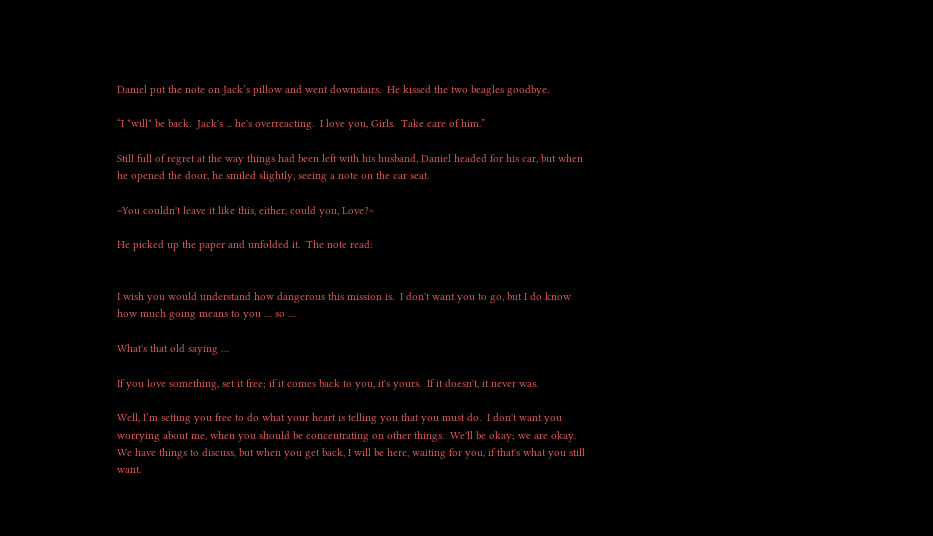Daniel put the note on Jack’s pillow and went downstairs.  He kissed the two beagles goodbye.

“I *will* be back.  Jack's ... he's overreacting.  I love you, Girls.  Take care of him.”

Still full of regret at the way things had been left with his husband, Daniel headed for his car, but when he opened the door, he smiled slightly, seeing a note on the car seat.

~You couldn't leave it like this, either, could you, Love?~

He picked up the paper and unfolded it.  The note read:


I wish you would understand how dangerous this mission is.  I don't want you to go, but I do know how much going means to you … so …

What's that old saying …

If you love something, set it free; if it comes back to you, it's yours.  If it doesn't, it never was.

Well, I’m setting you free to do what your heart is telling you that you must do.  I don't want you worrying about me, when you should be concentrating on other things.  We'll be okay; we are okay.  We have things to discuss, but when you get back, I will be here, waiting for you, if that's what you still want.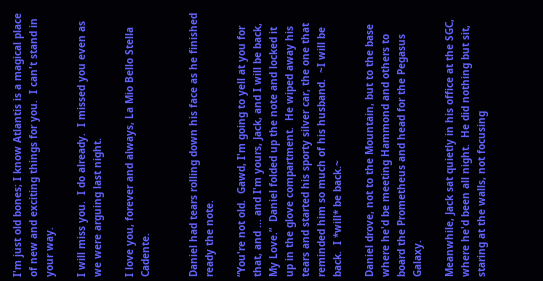I'm just old bones; I know Atlantis is a magical place of new and exciting things for you.  I can't stand in your way.

I will miss you.  I do already.  I missed you even as we were arguing last night.

I love you, forever and always, La Mio Bello Stella Cadente.


Daniel had tears rolling down his face as he finished ready the note.

“You're not old.  Gawd, I'm going to yell at you for that, and ... and I'm yours, Jack, and I will be back, My Love.”  Daniel folded up the note and locked it up in the glove compartment.  He wiped away his tears and started his sporty silver car, the one that reminded him so much of his husband.  ~I will be back.  I *will* be back.~

Daniel drove, not to the Mountain, but to the base where he'd be meeting Hammond and others to board the Prometheus and head for the Pegasus Galaxy.

Meanwhile, Jack sat quietly in his office at the SGC, where he'd been all night.  He did nothing but sit, staring at the walls, not focusing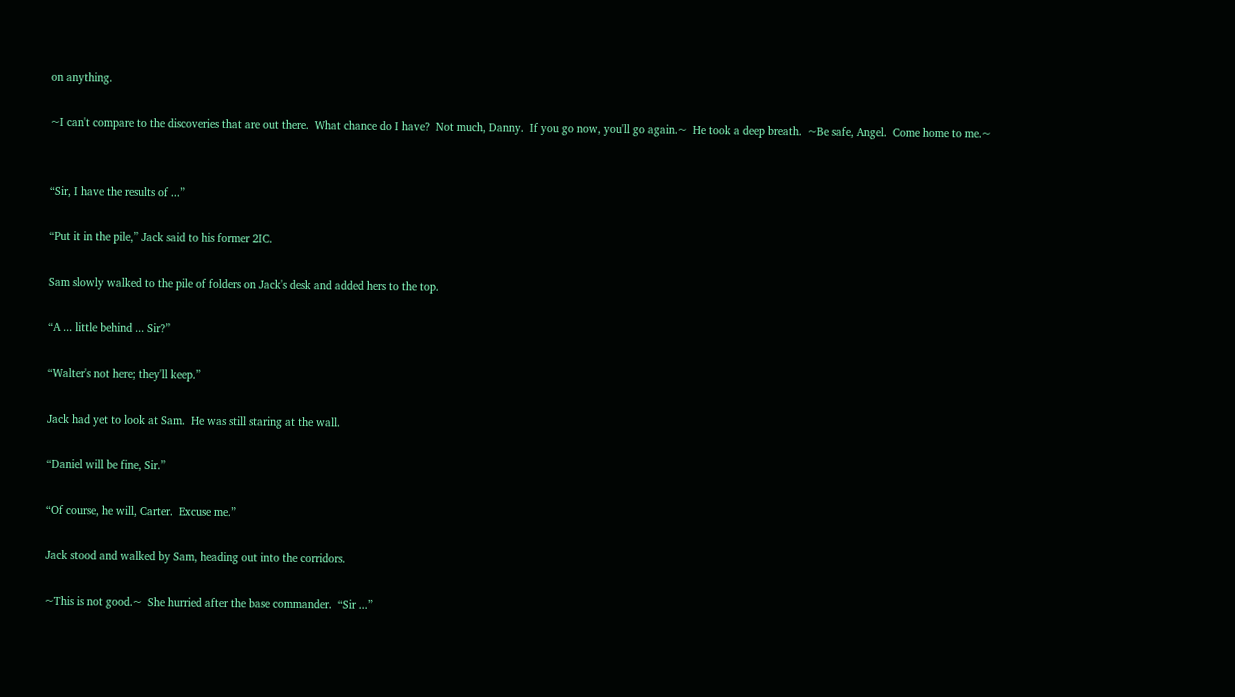on anything.

~I can't compare to the discoveries that are out there.  What chance do I have?  Not much, Danny.  If you go now, you'll go again.~  He took a deep breath.  ~Be safe, Angel.  Come home to me.~


“Sir, I have the results of ...”

“Put it in the pile,” Jack said to his former 2IC.

Sam slowly walked to the pile of folders on Jack's desk and added hers to the top.

“A ... little behind ... Sir?”

“Walter's not here; they'll keep.”

Jack had yet to look at Sam.  He was still staring at the wall.

“Daniel will be fine, Sir.”

“Of course, he will, Carter.  Excuse me.”

Jack stood and walked by Sam, heading out into the corridors.

~This is not good.~  She hurried after the base commander.  “Sir ...”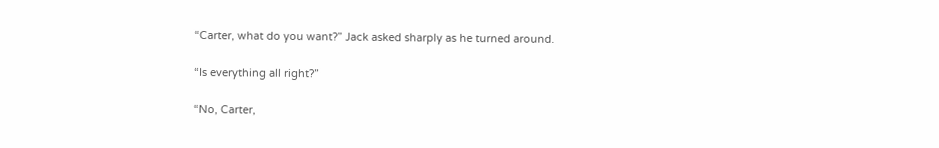“Carter, what do you want?” Jack asked sharply as he turned around.

“Is everything all right?”

“No, Carter,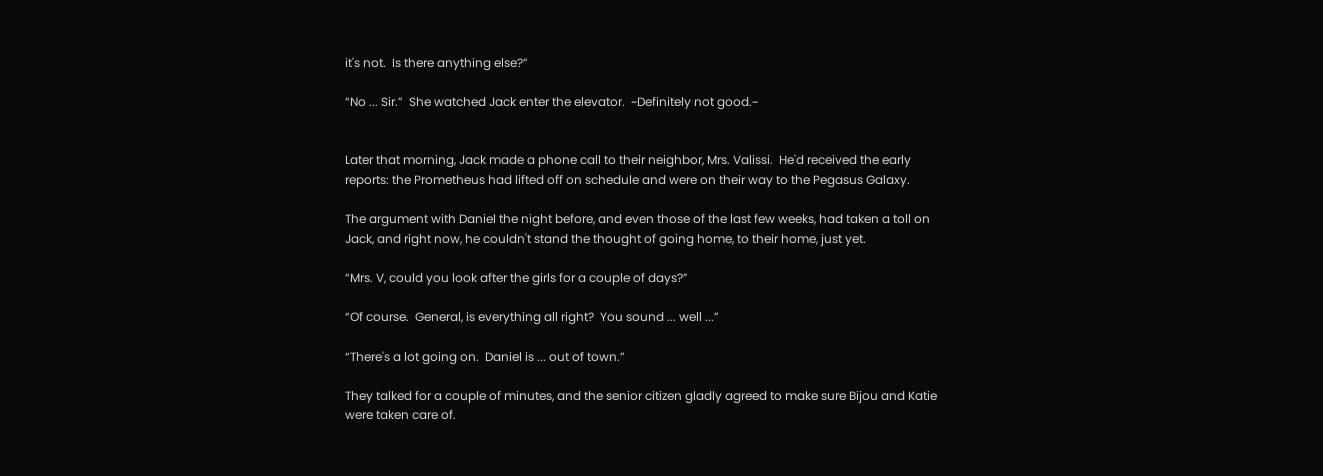it's not.  Is there anything else?”

“No ... Sir.”  She watched Jack enter the elevator.  ~Definitely not good.~


Later that morning, Jack made a phone call to their neighbor, Mrs. Valissi.  He'd received the early reports: the Prometheus had lifted off on schedule and were on their way to the Pegasus Galaxy.

The argument with Daniel the night before, and even those of the last few weeks, had taken a toll on Jack, and right now, he couldn't stand the thought of going home, to their home, just yet.

“Mrs. V, could you look after the girls for a couple of days?”

“Of course.  General, is everything all right?  You sound ... well ...”

“There's a lot going on.  Daniel is ... out of town.”

They talked for a couple of minutes, and the senior citizen gladly agreed to make sure Bijou and Katie were taken care of.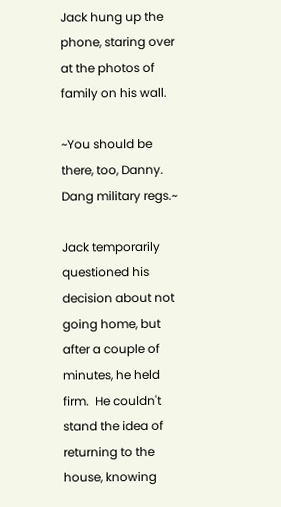Jack hung up the phone, staring over at the photos of family on his wall.

~You should be there, too, Danny.  Dang military regs.~

Jack temporarily questioned his decision about not going home, but after a couple of minutes, he held firm.  He couldn't stand the idea of returning to the house, knowing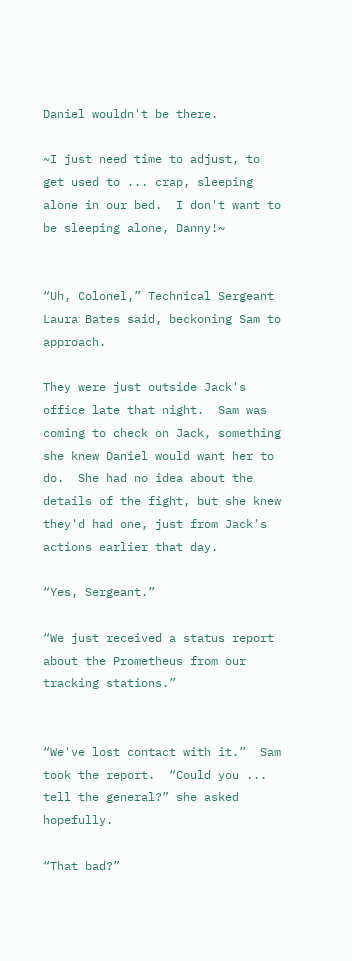Daniel wouldn't be there.

~I just need time to adjust, to get used to ... crap, sleeping alone in our bed.  I don't want to be sleeping alone, Danny!~


“Uh, Colonel,” Technical Sergeant Laura Bates said, beckoning Sam to approach.

They were just outside Jack's office late that night.  Sam was coming to check on Jack, something she knew Daniel would want her to do.  She had no idea about the details of the fight, but she knew they'd had one, just from Jack's actions earlier that day.

“Yes, Sergeant.”

“We just received a status report about the Prometheus from our tracking stations.”


“We've lost contact with it.”  Sam took the report.  “Could you ... tell the general?” she asked hopefully.

“That bad?”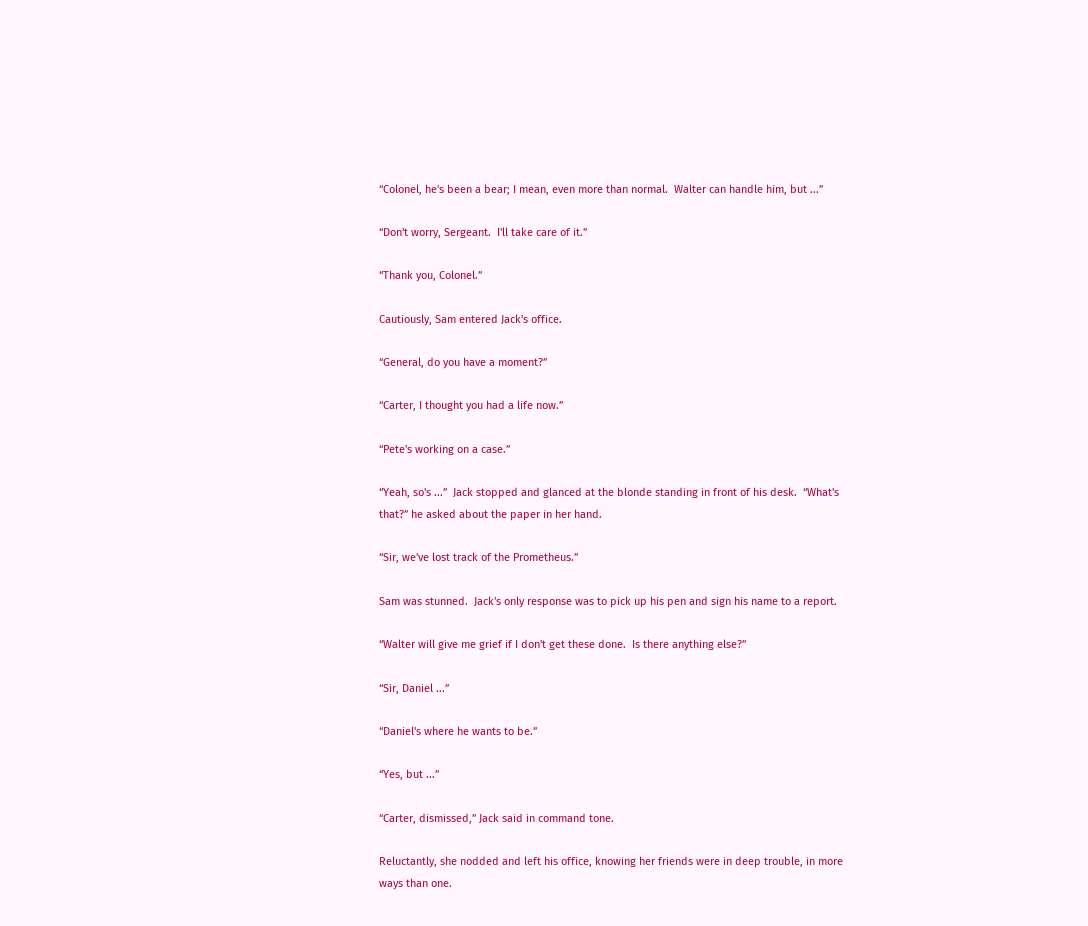“Colonel, he's been a bear; I mean, even more than normal.  Walter can handle him, but ...”

“Don't worry, Sergeant.  I'll take care of it.”

“Thank you, Colonel.”

Cautiously, Sam entered Jack's office.

“General, do you have a moment?”

“Carter, I thought you had a life now.”

“Pete's working on a case.”

“Yeah, so's ...”  Jack stopped and glanced at the blonde standing in front of his desk.  “What's that?” he asked about the paper in her hand.

“Sir, we've lost track of the Prometheus.”

Sam was stunned.  Jack's only response was to pick up his pen and sign his name to a report.

“Walter will give me grief if I don't get these done.  Is there anything else?”

“Sir, Daniel ...”

“Daniel's where he wants to be.”

“Yes, but ...”

“Carter, dismissed,” Jack said in command tone.

Reluctantly, she nodded and left his office, knowing her friends were in deep trouble, in more ways than one.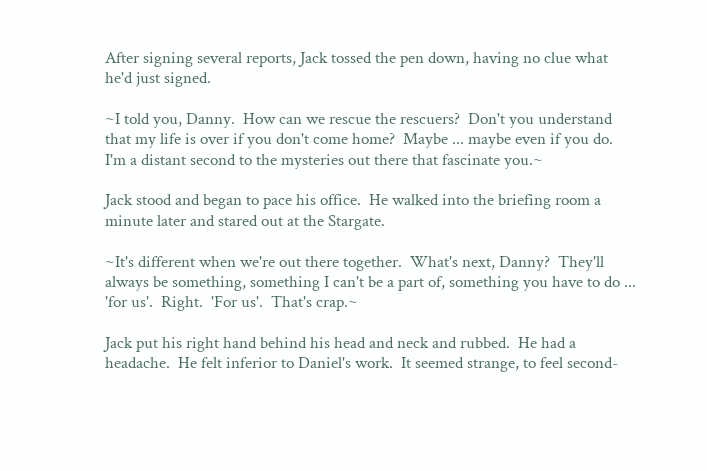After signing several reports, Jack tossed the pen down, having no clue what he'd just signed.

~I told you, Danny.  How can we rescue the rescuers?  Don't you understand that my life is over if you don't come home?  Maybe ... maybe even if you do.  I'm a distant second to the mysteries out there that fascinate you.~

Jack stood and began to pace his office.  He walked into the briefing room a minute later and stared out at the Stargate.

~It's different when we're out there together.  What's next, Danny?  They'll always be something, something I can't be a part of, something you have to do ... 'for us'.  Right.  'For us'.  That's crap.~

Jack put his right hand behind his head and neck and rubbed.  He had a headache.  He felt inferior to Daniel's work.  It seemed strange, to feel second-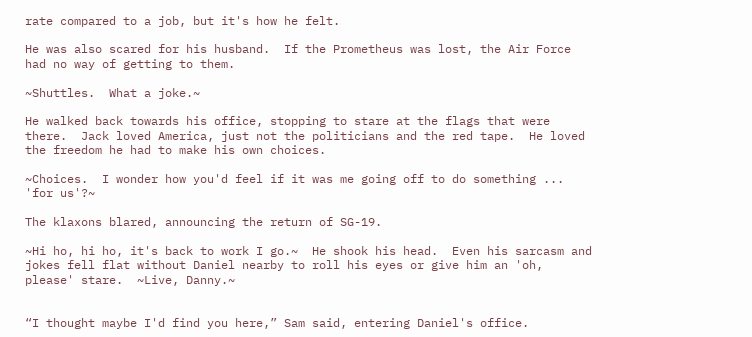rate compared to a job, but it's how he felt.

He was also scared for his husband.  If the Prometheus was lost, the Air Force had no way of getting to them.

~Shuttles.  What a joke.~

He walked back towards his office, stopping to stare at the flags that were there.  Jack loved America, just not the politicians and the red tape.  He loved the freedom he had to make his own choices.

~Choices.  I wonder how you'd feel if it was me going off to do something ... 'for us'?~

The klaxons blared, announcing the return of SG-19.

~Hi ho, hi ho, it's back to work I go.~  He shook his head.  Even his sarcasm and jokes fell flat without Daniel nearby to roll his eyes or give him an 'oh, please' stare.  ~Live, Danny.~


“I thought maybe I'd find you here,” Sam said, entering Daniel's office.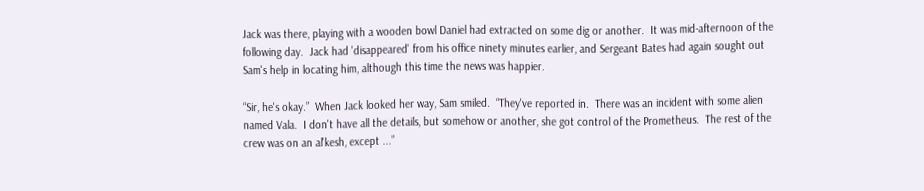Jack was there, playing with a wooden bowl Daniel had extracted on some dig or another.  It was mid-afternoon of the following day.  Jack had 'disappeared' from his office ninety minutes earlier, and Sergeant Bates had again sought out Sam's help in locating him, although this time the news was happier.

“Sir, he's okay.”  When Jack looked her way, Sam smiled.  “They've reported in.  There was an incident with some alien named Vala.  I don't have all the details, but somehow or another, she got control of the Prometheus.  The rest of the crew was on an al'kesh, except ...”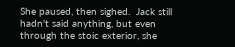She paused, then sighed.  Jack still hadn't said anything, but even through the stoic exterior, she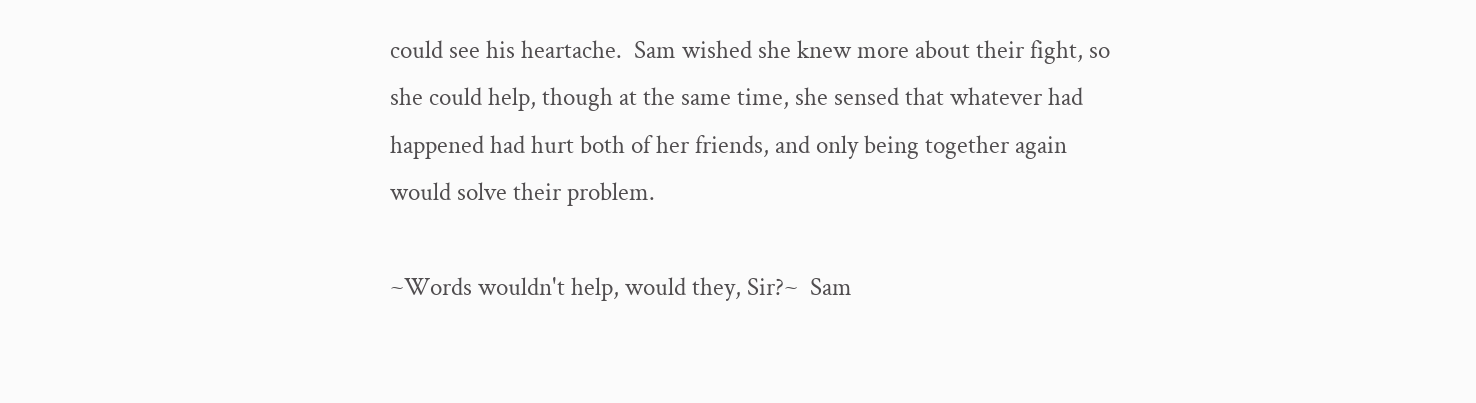could see his heartache.  Sam wished she knew more about their fight, so she could help, though at the same time, she sensed that whatever had happened had hurt both of her friends, and only being together again would solve their problem.

~Words wouldn't help, would they, Sir?~  Sam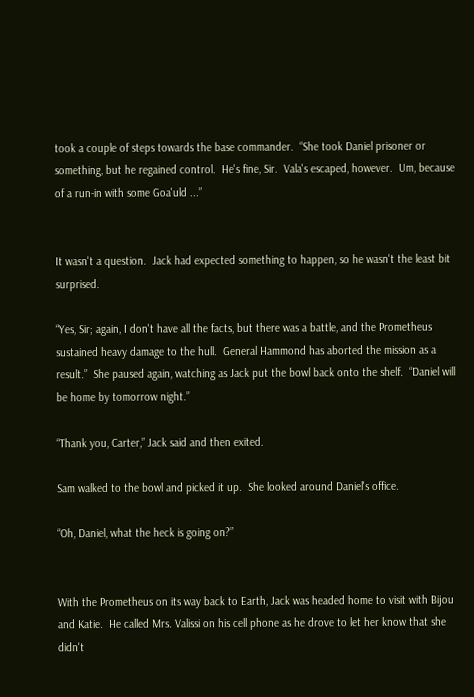took a couple of steps towards the base commander.  “She took Daniel prisoner or something, but he regained control.  He's fine, Sir.  Vala's escaped, however.  Um, because of a run-in with some Goa'uld ...”


It wasn't a question.  Jack had expected something to happen, so he wasn't the least bit surprised.

“Yes, Sir; again, I don't have all the facts, but there was a battle, and the Prometheus sustained heavy damage to the hull.  General Hammond has aborted the mission as a result.”  She paused again, watching as Jack put the bowl back onto the shelf.  “Daniel will be home by tomorrow night.”

“Thank you, Carter,” Jack said and then exited.

Sam walked to the bowl and picked it up.  She looked around Daniel's office.

“Oh, Daniel, what the heck is going on?”


With the Prometheus on its way back to Earth, Jack was headed home to visit with Bijou and Katie.  He called Mrs. Valissi on his cell phone as he drove to let her know that she didn't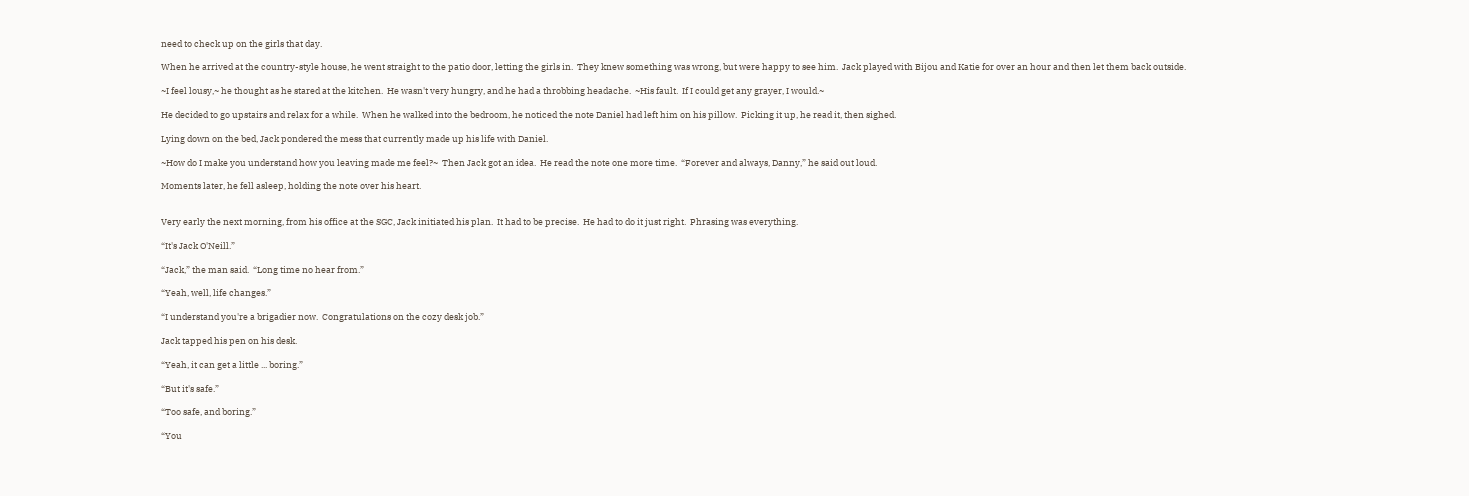need to check up on the girls that day.

When he arrived at the country-style house, he went straight to the patio door, letting the girls in.  They knew something was wrong, but were happy to see him.  Jack played with Bijou and Katie for over an hour and then let them back outside.

~I feel lousy,~ he thought as he stared at the kitchen.  He wasn't very hungry, and he had a throbbing headache.  ~His fault.  If I could get any grayer, I would.~

He decided to go upstairs and relax for a while.  When he walked into the bedroom, he noticed the note Daniel had left him on his pillow.  Picking it up, he read it, then sighed.

Lying down on the bed, Jack pondered the mess that currently made up his life with Daniel.

~How do I make you understand how you leaving made me feel?~  Then Jack got an idea.  He read the note one more time.  “Forever and always, Danny,” he said out loud.

Moments later, he fell asleep, holding the note over his heart.


Very early the next morning, from his office at the SGC, Jack initiated his plan.  It had to be precise.  He had to do it just right.  Phrasing was everything.

“It's Jack O'Neill.”

“Jack,” the man said.  “Long time no hear from.”

“Yeah, well, life changes.”

“I understand you're a brigadier now.  Congratulations on the cozy desk job.”

Jack tapped his pen on his desk.

“Yeah, it can get a little ... boring.”

“But it's safe.”

“Too safe, and boring.”

“You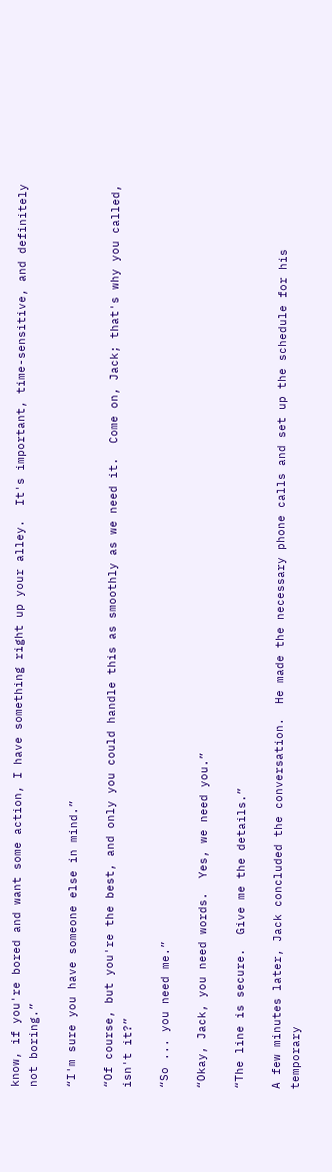know, if you're bored and want some action, I have something right up your alley.  It's important, time-sensitive, and definitely not boring.”

“I'm sure you have someone else in mind.”

“Of course, but you're the best, and only you could handle this as smoothly as we need it.  Come on, Jack; that's why you called, isn't it?”

“So ... you need me.”

“Okay, Jack, you need words.  Yes, we need you.”

“The line is secure.  Give me the details.”

A few minutes later, Jack concluded the conversation.  He made the necessary phone calls and set up the schedule for his temporary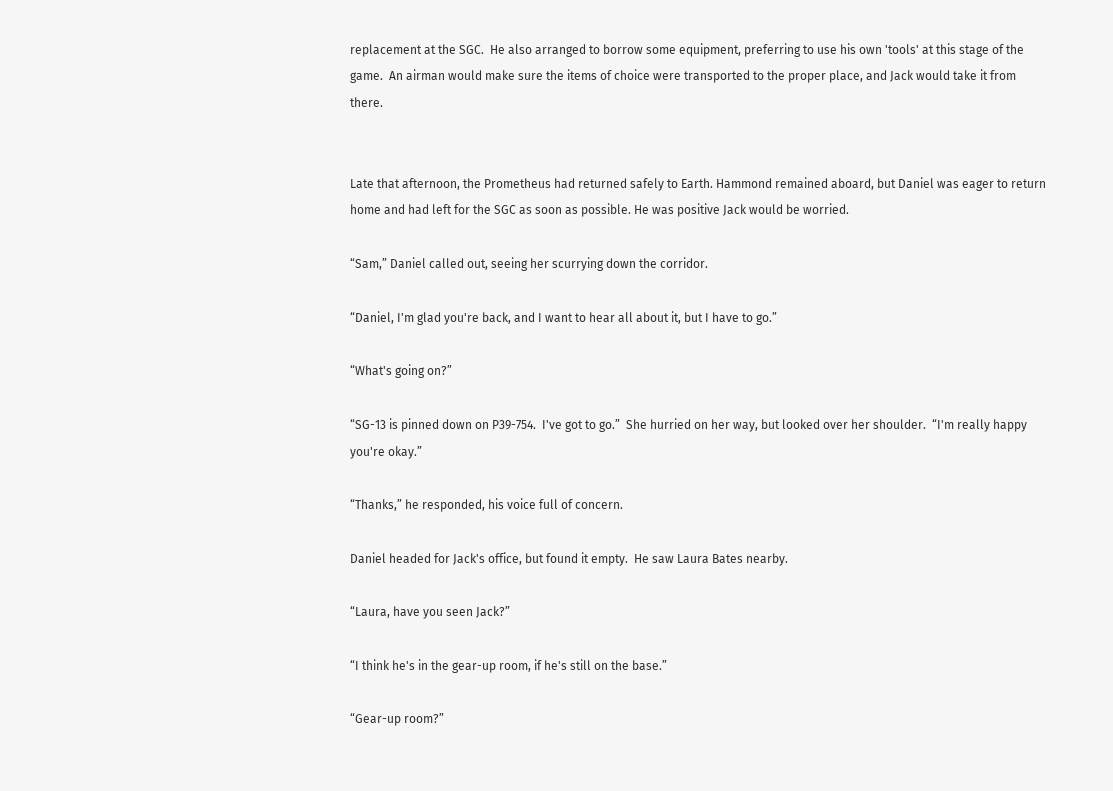replacement at the SGC.  He also arranged to borrow some equipment, preferring to use his own 'tools' at this stage of the game.  An airman would make sure the items of choice were transported to the proper place, and Jack would take it from there.


Late that afternoon, the Prometheus had returned safely to Earth. Hammond remained aboard, but Daniel was eager to return home and had left for the SGC as soon as possible. He was positive Jack would be worried.

“Sam,” Daniel called out, seeing her scurrying down the corridor.

“Daniel, I'm glad you're back, and I want to hear all about it, but I have to go.”

“What's going on?”

“SG-13 is pinned down on P39-754.  I've got to go.”  She hurried on her way, but looked over her shoulder.  “I'm really happy you're okay.”

“Thanks,” he responded, his voice full of concern.

Daniel headed for Jack's office, but found it empty.  He saw Laura Bates nearby.

“Laura, have you seen Jack?”

“I think he's in the gear-up room, if he's still on the base.”

“Gear-up room?”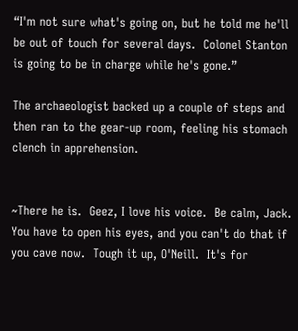“I'm not sure what's going on, but he told me he'll be out of touch for several days.  Colonel Stanton is going to be in charge while he's gone.”

The archaeologist backed up a couple of steps and then ran to the gear-up room, feeling his stomach clench in apprehension.


~There he is.  Geez, I love his voice.  Be calm, Jack.  You have to open his eyes, and you can't do that if you cave now.  Tough it up, O'Neill.  It's for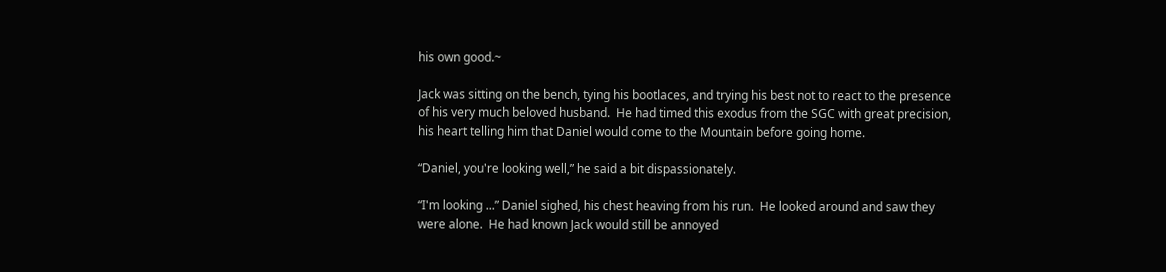his own good.~

Jack was sitting on the bench, tying his bootlaces, and trying his best not to react to the presence of his very much beloved husband.  He had timed this exodus from the SGC with great precision, his heart telling him that Daniel would come to the Mountain before going home.

“Daniel, you're looking well,” he said a bit dispassionately.

“I'm looking ...” Daniel sighed, his chest heaving from his run.  He looked around and saw they were alone.  He had known Jack would still be annoyed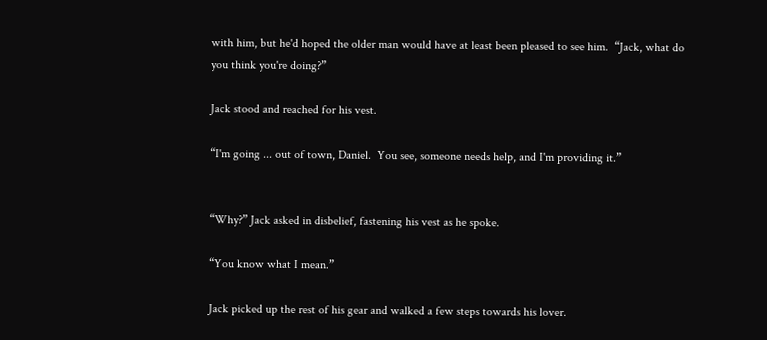with him, but he'd hoped the older man would have at least been pleased to see him.  “Jack, what do you think you're doing?”

Jack stood and reached for his vest.

“I'm going ... out of town, Daniel.  You see, someone needs help, and I'm providing it.”


“Why?” Jack asked in disbelief, fastening his vest as he spoke.

“You know what I mean.”

Jack picked up the rest of his gear and walked a few steps towards his lover.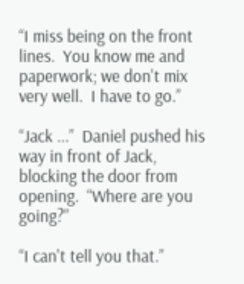“I miss being on the front lines.  You know me and paperwork; we don't mix very well.  I have to go.”

“Jack ...”  Daniel pushed his way in front of Jack, blocking the door from opening.  “Where are you going?”

“I can't tell you that.”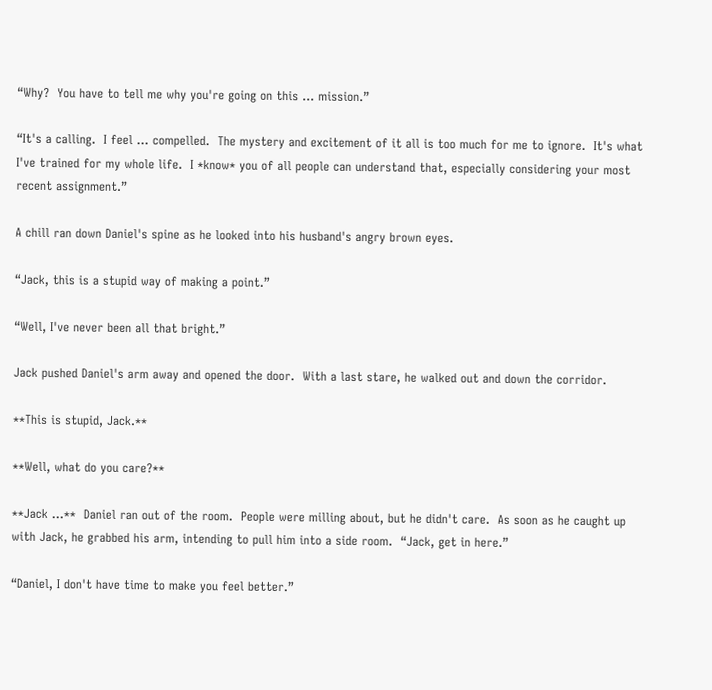“Why?  You have to tell me why you're going on this ... mission.”

“It's a calling.  I feel ... compelled.  The mystery and excitement of it all is too much for me to ignore.  It's what I've trained for my whole life.  I *know* you of all people can understand that, especially considering your most recent assignment.”

A chill ran down Daniel's spine as he looked into his husband's angry brown eyes.

“Jack, this is a stupid way of making a point.”

“Well, I've never been all that bright.”

Jack pushed Daniel's arm away and opened the door.  With a last stare, he walked out and down the corridor.

**This is stupid, Jack.**

**Well, what do you care?**

**Jack ...**  Daniel ran out of the room.  People were milling about, but he didn't care.  As soon as he caught up with Jack, he grabbed his arm, intending to pull him into a side room.  “Jack, get in here.”

“Daniel, I don't have time to make you feel better.”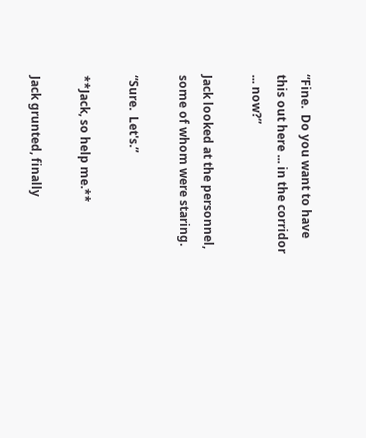“Fine.  Do you want to have this out here ... in the corridor ... now?”

Jack looked at the personnel, some of whom were staring.

“Sure.  Let's.”

**Jack, so help me.**

Jack grunted, finally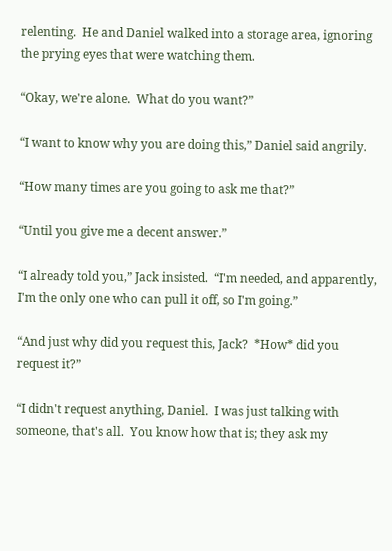relenting.  He and Daniel walked into a storage area, ignoring the prying eyes that were watching them.

“Okay, we're alone.  What do you want?”

“I want to know why you are doing this,” Daniel said angrily.

“How many times are you going to ask me that?”

“Until you give me a decent answer.”

“I already told you,” Jack insisted.  “I'm needed, and apparently, I'm the only one who can pull it off, so I'm going.”

“And just why did you request this, Jack?  *How* did you request it?”

“I didn't request anything, Daniel.  I was just talking with someone, that's all.  You know how that is; they ask my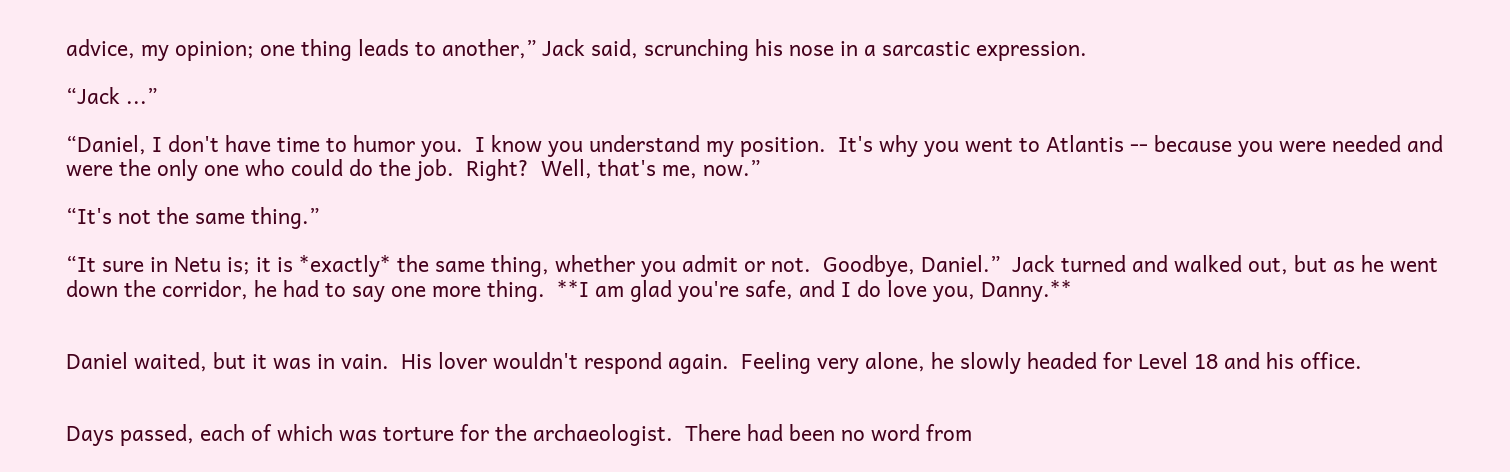advice, my opinion; one thing leads to another,” Jack said, scrunching his nose in a sarcastic expression.

“Jack ...”

“Daniel, I don't have time to humor you.  I know you understand my position.  It's why you went to Atlantis -- because you were needed and were the only one who could do the job.  Right?  Well, that's me, now.”

“It's not the same thing.”

“It sure in Netu is; it is *exactly* the same thing, whether you admit or not.  Goodbye, Daniel.”  Jack turned and walked out, but as he went down the corridor, he had to say one more thing.  **I am glad you're safe, and I do love you, Danny.**


Daniel waited, but it was in vain.  His lover wouldn't respond again.  Feeling very alone, he slowly headed for Level 18 and his office.


Days passed, each of which was torture for the archaeologist.  There had been no word from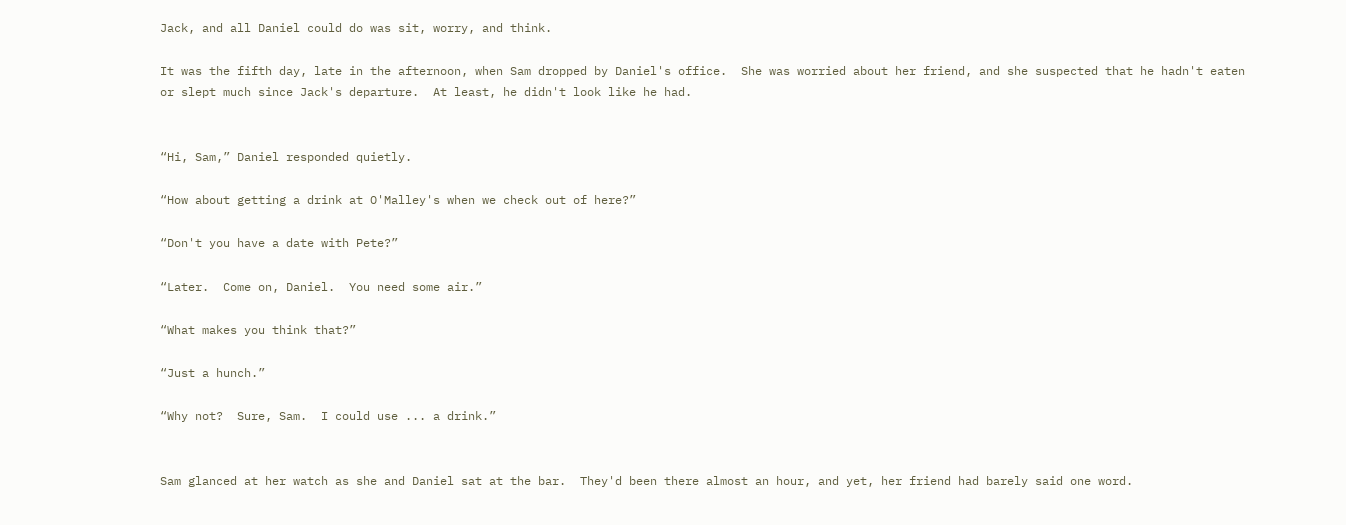Jack, and all Daniel could do was sit, worry, and think.

It was the fifth day, late in the afternoon, when Sam dropped by Daniel's office.  She was worried about her friend, and she suspected that he hadn't eaten or slept much since Jack's departure.  At least, he didn't look like he had.


“Hi, Sam,” Daniel responded quietly.

“How about getting a drink at O'Malley's when we check out of here?”

“Don't you have a date with Pete?”

“Later.  Come on, Daniel.  You need some air.”

“What makes you think that?”

“Just a hunch.”

“Why not?  Sure, Sam.  I could use ... a drink.”


Sam glanced at her watch as she and Daniel sat at the bar.  They'd been there almost an hour, and yet, her friend had barely said one word.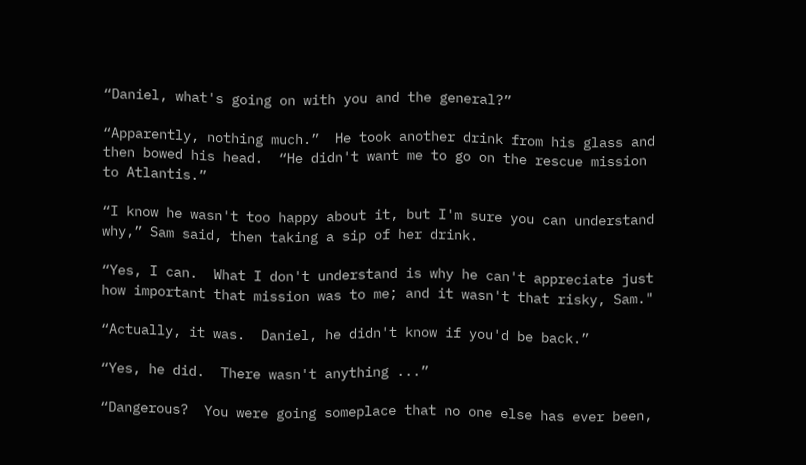“Daniel, what's going on with you and the general?”

“Apparently, nothing much.”  He took another drink from his glass and then bowed his head.  “He didn't want me to go on the rescue mission to Atlantis.”

“I know he wasn't too happy about it, but I'm sure you can understand why,” Sam said, then taking a sip of her drink.

“Yes, I can.  What I don't understand is why he can't appreciate just how important that mission was to me; and it wasn't that risky, Sam."

“Actually, it was.  Daniel, he didn't know if you'd be back.”

“Yes, he did.  There wasn't anything ...”

“Dangerous?  You were going someplace that no one else has ever been,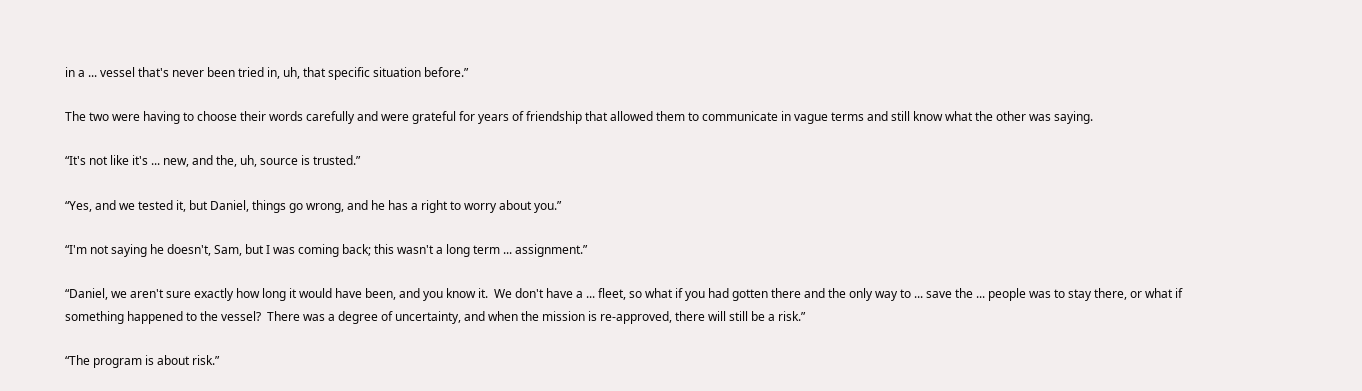in a ... vessel that's never been tried in, uh, that specific situation before.”

The two were having to choose their words carefully and were grateful for years of friendship that allowed them to communicate in vague terms and still know what the other was saying.

“It's not like it's ... new, and the, uh, source is trusted.”

“Yes, and we tested it, but Daniel, things go wrong, and he has a right to worry about you.”

“I'm not saying he doesn't, Sam, but I was coming back; this wasn't a long term ... assignment.”

“Daniel, we aren't sure exactly how long it would have been, and you know it.  We don't have a ... fleet, so what if you had gotten there and the only way to ... save the ... people was to stay there, or what if something happened to the vessel?  There was a degree of uncertainty, and when the mission is re-approved, there will still be a risk.”

“The program is about risk.”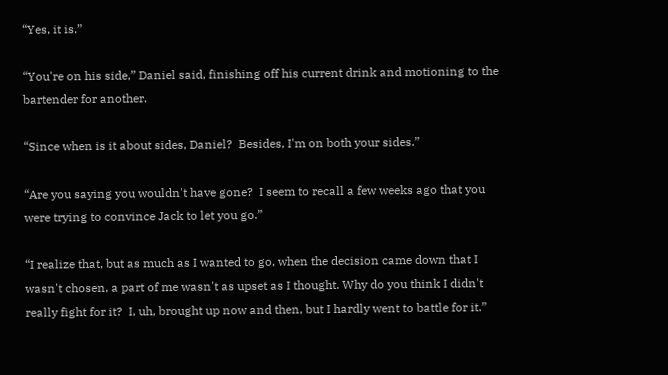“Yes, it is.”

“You're on his side,” Daniel said, finishing off his current drink and motioning to the bartender for another.

“Since when is it about sides, Daniel?  Besides, I'm on both your sides.”

“Are you saying you wouldn't have gone?  I seem to recall a few weeks ago that you were trying to convince Jack to let you go.”

“I realize that, but as much as I wanted to go, when the decision came down that I wasn't chosen, a part of me wasn't as upset as I thought. Why do you think I didn't really fight for it?  I, uh, brought up now and then, but I hardly went to battle for it.”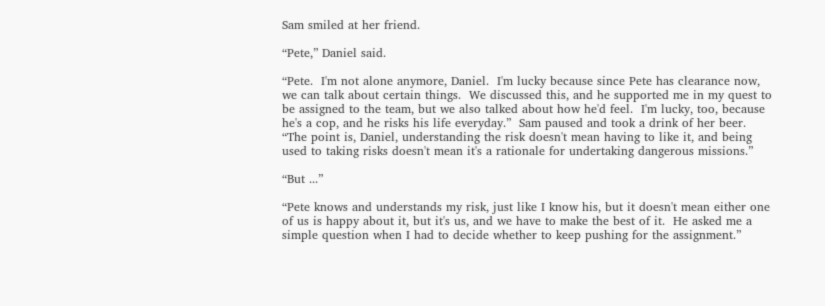Sam smiled at her friend.

“Pete,” Daniel said.

“Pete.  I'm not alone anymore, Daniel.  I'm lucky because since Pete has clearance now, we can talk about certain things.  We discussed this, and he supported me in my quest to be assigned to the team, but we also talked about how he'd feel.  I'm lucky, too, because he's a cop, and he risks his life everyday.”  Sam paused and took a drink of her beer.  “The point is, Daniel, understanding the risk doesn't mean having to like it, and being used to taking risks doesn't mean it's a rationale for undertaking dangerous missions.”

“But ...”

“Pete knows and understands my risk, just like I know his, but it doesn't mean either one of us is happy about it, but it's us, and we have to make the best of it.  He asked me a simple question when I had to decide whether to keep pushing for the assignment.”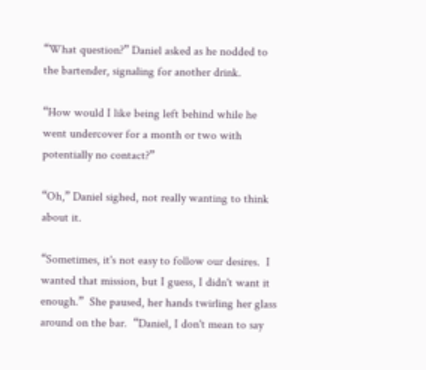“What question?” Daniel asked as he nodded to the bartender, signaling for another drink.

“How would I like being left behind while he went undercover for a month or two with potentially no contact?”

“Oh,” Daniel sighed, not really wanting to think about it.

“Sometimes, it's not easy to follow our desires.  I wanted that mission, but I guess, I didn't want it enough.”  She paused, her hands twirling her glass around on the bar.  “Daniel, I don't mean to say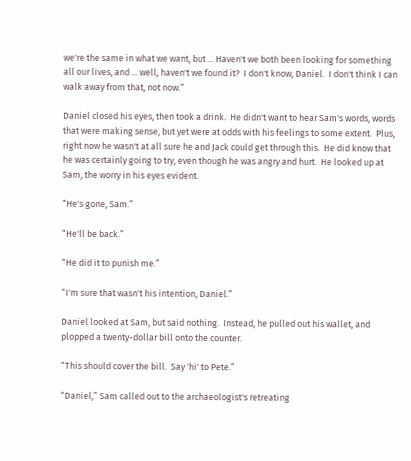we're the same in what we want, but ... Haven't we both been looking for something all our lives, and ... well, haven't we found it?  I don't know, Daniel.  I don't think I can walk away from that, not now.”

Daniel closed his eyes, then took a drink.  He didn't want to hear Sam's words, words that were making sense, but yet were at odds with his feelings to some extent.  Plus, right now he wasn't at all sure he and Jack could get through this.  He did know that he was certainly going to try, even though he was angry and hurt.  He looked up at Sam, the worry in his eyes evident.

“He's gone, Sam.”

“He'll be back.”

“He did it to punish me.”

“I'm sure that wasn't his intention, Daniel.”

Daniel looked at Sam, but said nothing.  Instead, he pulled out his wallet, and plopped a twenty-dollar bill onto the counter.

“This should cover the bill.  Say 'hi' to Pete.”

“Daniel,” Sam called out to the archaeologist's retreating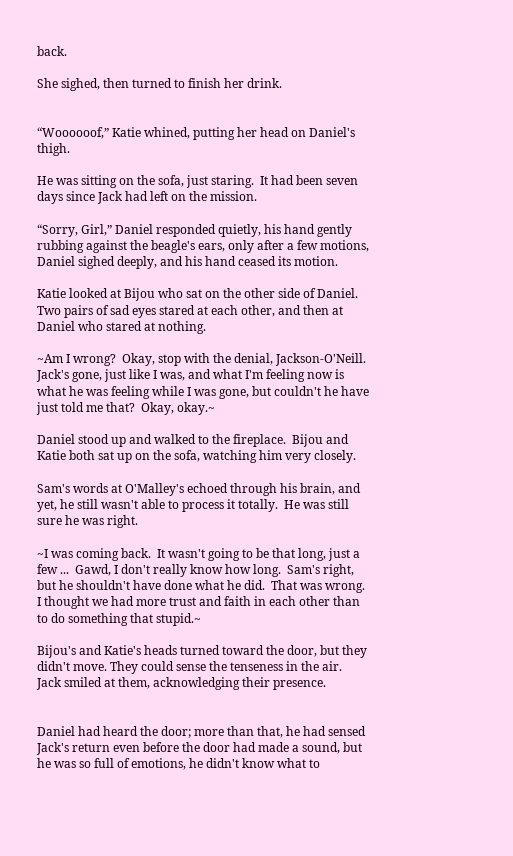back.

She sighed, then turned to finish her drink.


“Woooooof,” Katie whined, putting her head on Daniel's thigh.

He was sitting on the sofa, just staring.  It had been seven days since Jack had left on the mission.

“Sorry, Girl,” Daniel responded quietly, his hand gently rubbing against the beagle's ears, only after a few motions, Daniel sighed deeply, and his hand ceased its motion.

Katie looked at Bijou who sat on the other side of Daniel.  Two pairs of sad eyes stared at each other, and then at Daniel who stared at nothing.

~Am I wrong?  Okay, stop with the denial, Jackson-O'Neill.  Jack's gone, just like I was, and what I'm feeling now is what he was feeling while I was gone, but couldn't he have just told me that?  Okay, okay.~

Daniel stood up and walked to the fireplace.  Bijou and Katie both sat up on the sofa, watching him very closely.

Sam's words at O'Malley's echoed through his brain, and yet, he still wasn't able to process it totally.  He was still sure he was right.

~I was coming back.  It wasn't going to be that long, just a few ...  Gawd, I don't really know how long.  Sam's right, but he shouldn't have done what he did.  That was wrong.  I thought we had more trust and faith in each other than to do something that stupid.~

Bijou's and Katie's heads turned toward the door, but they didn't move. They could sense the tenseness in the air.  Jack smiled at them, acknowledging their presence.


Daniel had heard the door; more than that, he had sensed Jack's return even before the door had made a sound, but he was so full of emotions, he didn't know what to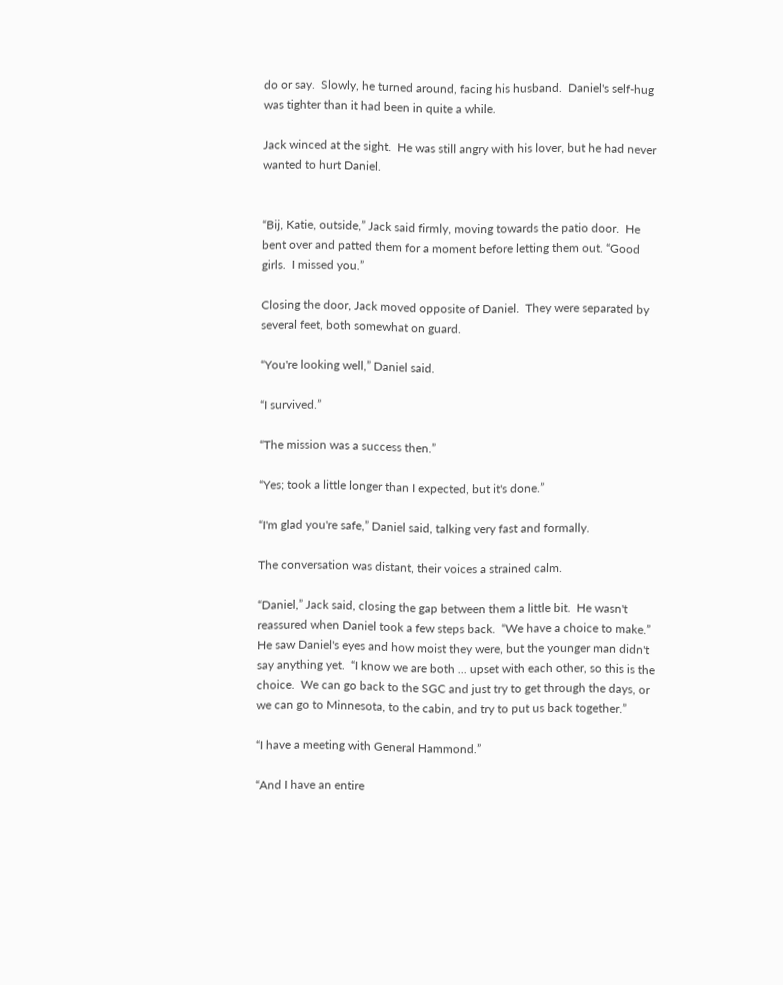do or say.  Slowly, he turned around, facing his husband.  Daniel's self-hug was tighter than it had been in quite a while.

Jack winced at the sight.  He was still angry with his lover, but he had never wanted to hurt Daniel.


“Bij, Katie, outside,” Jack said firmly, moving towards the patio door.  He bent over and patted them for a moment before letting them out. “Good girls.  I missed you.”

Closing the door, Jack moved opposite of Daniel.  They were separated by several feet, both somewhat on guard.

“You're looking well,” Daniel said.

“I survived.”

“The mission was a success then.”

“Yes; took a little longer than I expected, but it's done.”

“I'm glad you're safe,” Daniel said, talking very fast and formally.

The conversation was distant, their voices a strained calm.

“Daniel,” Jack said, closing the gap between them a little bit.  He wasn't reassured when Daniel took a few steps back.  “We have a choice to make.”  He saw Daniel's eyes and how moist they were, but the younger man didn't say anything yet.  “I know we are both ... upset with each other, so this is the choice.  We can go back to the SGC and just try to get through the days, or we can go to Minnesota, to the cabin, and try to put us back together.”

“I have a meeting with General Hammond.”

“And I have an entire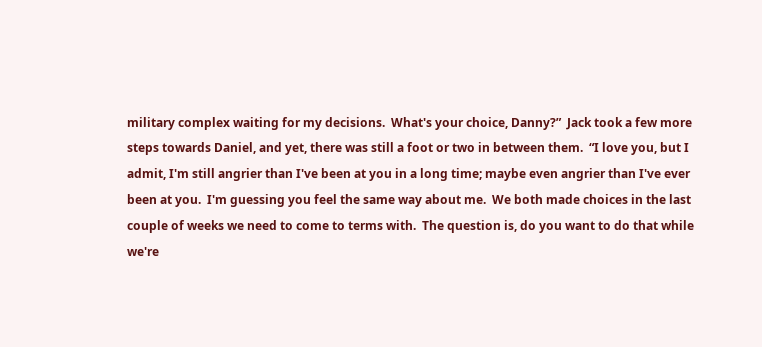military complex waiting for my decisions.  What's your choice, Danny?”  Jack took a few more steps towards Daniel, and yet, there was still a foot or two in between them.  “I love you, but I admit, I'm still angrier than I've been at you in a long time; maybe even angrier than I've ever been at you.  I'm guessing you feel the same way about me.  We both made choices in the last couple of weeks we need to come to terms with.  The question is, do you want to do that while we're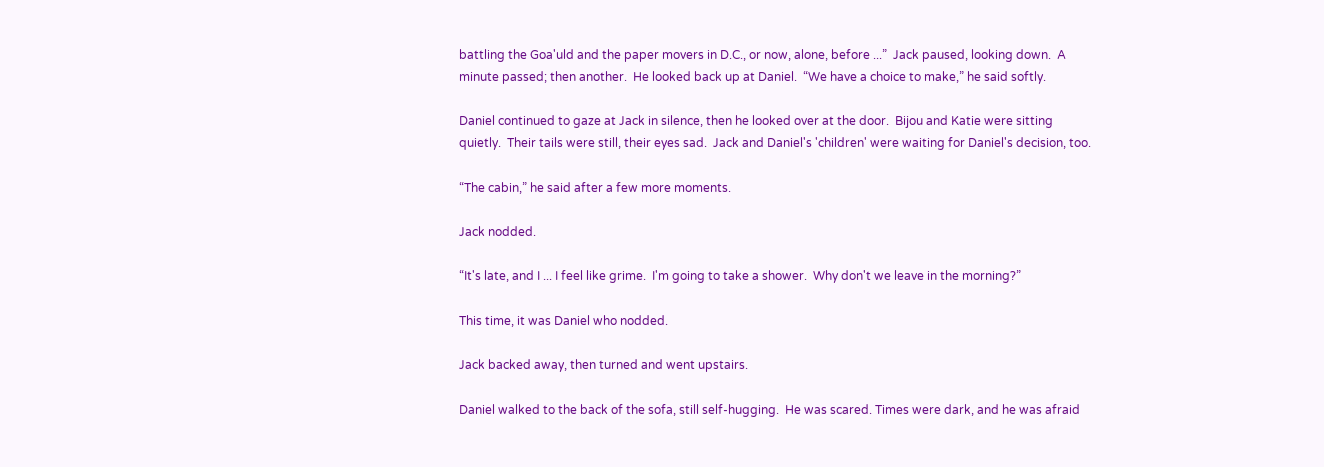battling the Goa'uld and the paper movers in D.C., or now, alone, before ...”  Jack paused, looking down.  A minute passed; then another.  He looked back up at Daniel.  “We have a choice to make,” he said softly.

Daniel continued to gaze at Jack in silence, then he looked over at the door.  Bijou and Katie were sitting quietly.  Their tails were still, their eyes sad.  Jack and Daniel's 'children' were waiting for Daniel's decision, too.

“The cabin,” he said after a few more moments.

Jack nodded.

“It's late, and I ... I feel like grime.  I'm going to take a shower.  Why don't we leave in the morning?”

This time, it was Daniel who nodded.

Jack backed away, then turned and went upstairs.

Daniel walked to the back of the sofa, still self-hugging.  He was scared. Times were dark, and he was afraid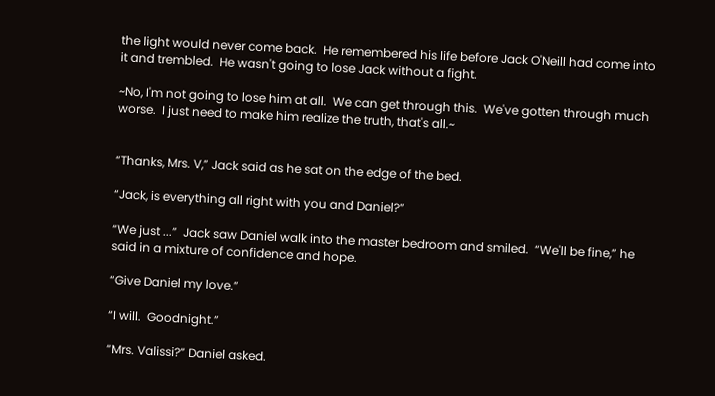the light would never come back.  He remembered his life before Jack O'Neill had come into it and trembled.  He wasn't going to lose Jack without a fight.

~No, I'm not going to lose him at all.  We can get through this.  We've gotten through much worse.  I just need to make him realize the truth, that's all.~


“Thanks, Mrs. V,” Jack said as he sat on the edge of the bed.

“Jack, is everything all right with you and Daniel?”

“We just ...”  Jack saw Daniel walk into the master bedroom and smiled.  “We'll be fine,” he said in a mixture of confidence and hope.

“Give Daniel my love.”

“I will.  Goodnight.”

“Mrs. Valissi?” Daniel asked.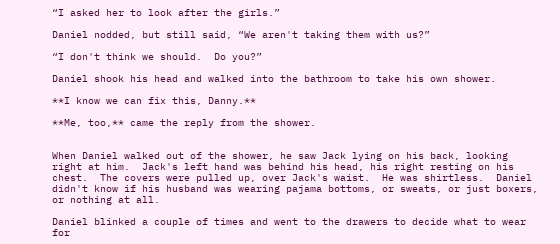“I asked her to look after the girls.”

Daniel nodded, but still said, “We aren't taking them with us?”

“I don't think we should.  Do you?”

Daniel shook his head and walked into the bathroom to take his own shower.

**I know we can fix this, Danny.**

**Me, too,** came the reply from the shower.


When Daniel walked out of the shower, he saw Jack lying on his back, looking right at him.  Jack's left hand was behind his head, his right resting on his chest.  The covers were pulled up, over Jack's waist.  He was shirtless.  Daniel didn't know if his husband was wearing pajama bottoms, or sweats, or just boxers, or nothing at all.

Daniel blinked a couple of times and went to the drawers to decide what to wear for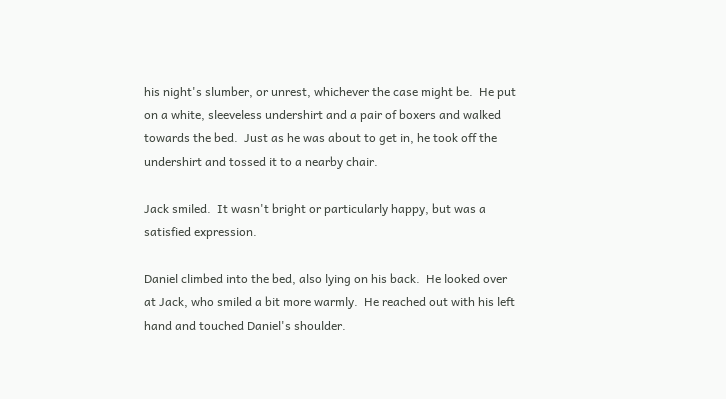his night's slumber, or unrest, whichever the case might be.  He put on a white, sleeveless undershirt and a pair of boxers and walked towards the bed.  Just as he was about to get in, he took off the undershirt and tossed it to a nearby chair.

Jack smiled.  It wasn't bright or particularly happy, but was a satisfied expression.

Daniel climbed into the bed, also lying on his back.  He looked over at Jack, who smiled a bit more warmly.  He reached out with his left hand and touched Daniel's shoulder.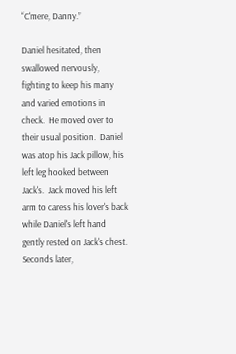“C'mere, Danny.”

Daniel hesitated, then swallowed nervously, fighting to keep his many and varied emotions in check.  He moved over to their usual position.  Daniel was atop his Jack pillow, his left leg hooked between Jack's.  Jack moved his left arm to caress his lover's back while Daniel's left hand gently rested on Jack's chest.  Seconds later,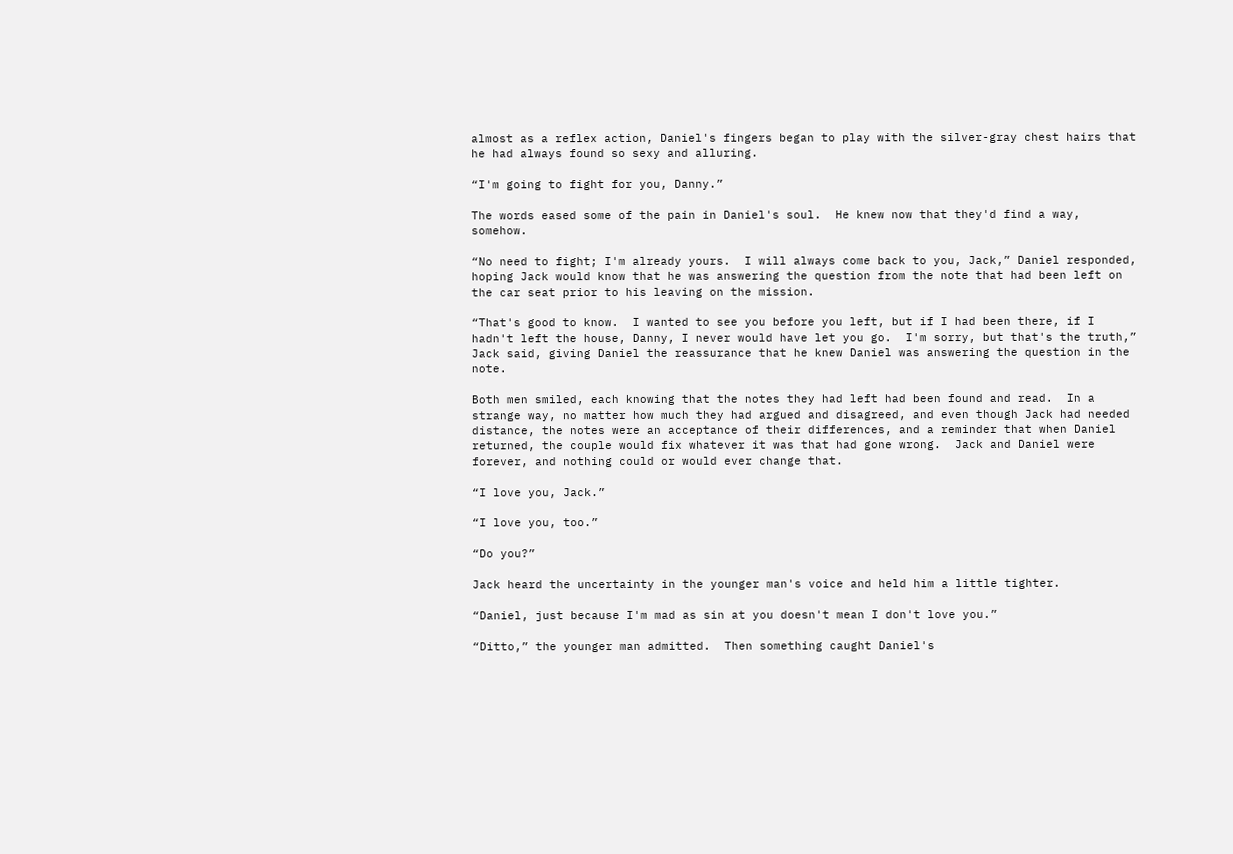almost as a reflex action, Daniel's fingers began to play with the silver-gray chest hairs that he had always found so sexy and alluring.

“I'm going to fight for you, Danny.”

The words eased some of the pain in Daniel's soul.  He knew now that they'd find a way, somehow.

“No need to fight; I'm already yours.  I will always come back to you, Jack,” Daniel responded, hoping Jack would know that he was answering the question from the note that had been left on the car seat prior to his leaving on the mission.

“That's good to know.  I wanted to see you before you left, but if I had been there, if I hadn't left the house, Danny, I never would have let you go.  I'm sorry, but that's the truth,” Jack said, giving Daniel the reassurance that he knew Daniel was answering the question in the note.

Both men smiled, each knowing that the notes they had left had been found and read.  In a strange way, no matter how much they had argued and disagreed, and even though Jack had needed distance, the notes were an acceptance of their differences, and a reminder that when Daniel returned, the couple would fix whatever it was that had gone wrong.  Jack and Daniel were forever, and nothing could or would ever change that.

“I love you, Jack.”

“I love you, too.”

“Do you?”

Jack heard the uncertainty in the younger man's voice and held him a little tighter.

“Daniel, just because I'm mad as sin at you doesn't mean I don't love you.”

“Ditto,” the younger man admitted.  Then something caught Daniel's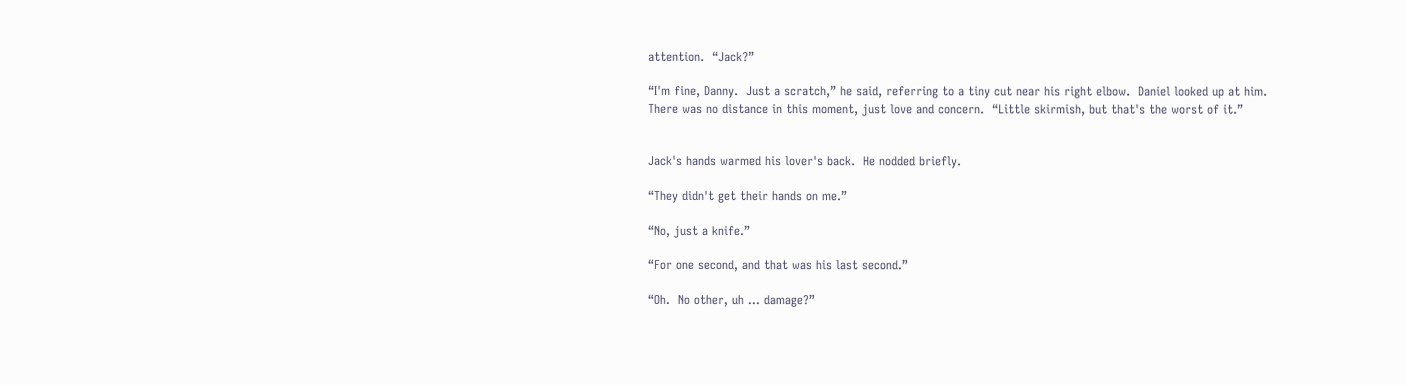attention.  “Jack?”

“I'm fine, Danny.  Just a scratch,” he said, referring to a tiny cut near his right elbow.  Daniel looked up at him.  There was no distance in this moment, just love and concern.  “Little skirmish, but that's the worst of it.”


Jack's hands warmed his lover's back.  He nodded briefly.

“They didn't get their hands on me.”

“No, just a knife.”

“For one second, and that was his last second.”

“Oh.  No other, uh ... damage?”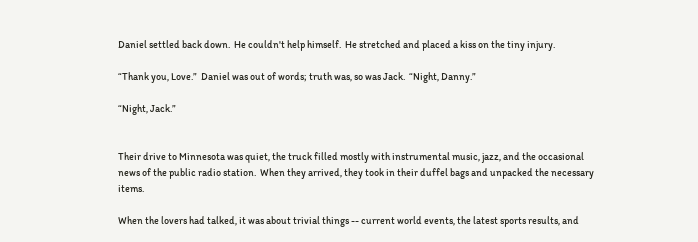Daniel settled back down.  He couldn't help himself.  He stretched and placed a kiss on the tiny injury.

“Thank you, Love.”  Daniel was out of words; truth was, so was Jack.  “Night, Danny.”

“Night, Jack.”


Their drive to Minnesota was quiet, the truck filled mostly with instrumental music, jazz, and the occasional news of the public radio station.  When they arrived, they took in their duffel bags and unpacked the necessary items.

When the lovers had talked, it was about trivial things -- current world events, the latest sports results, and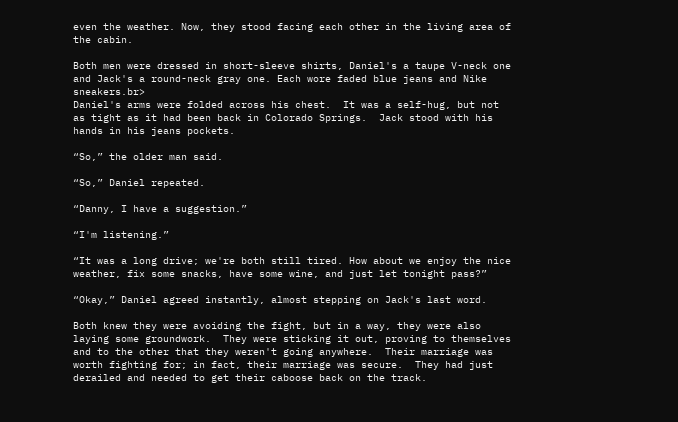even the weather. Now, they stood facing each other in the living area of the cabin.

Both men were dressed in short-sleeve shirts, Daniel's a taupe V-neck one and Jack's a round-neck gray one. Each wore faded blue jeans and Nike sneakers.br>
Daniel's arms were folded across his chest.  It was a self-hug, but not as tight as it had been back in Colorado Springs.  Jack stood with his hands in his jeans pockets.

“So,” the older man said.

“So,” Daniel repeated.

“Danny, I have a suggestion.”

“I'm listening.”

“It was a long drive; we're both still tired. How about we enjoy the nice weather, fix some snacks, have some wine, and just let tonight pass?”

“Okay,” Daniel agreed instantly, almost stepping on Jack's last word.

Both knew they were avoiding the fight, but in a way, they were also laying some groundwork.  They were sticking it out, proving to themselves and to the other that they weren't going anywhere.  Their marriage was worth fighting for; in fact, their marriage was secure.  They had just derailed and needed to get their caboose back on the track.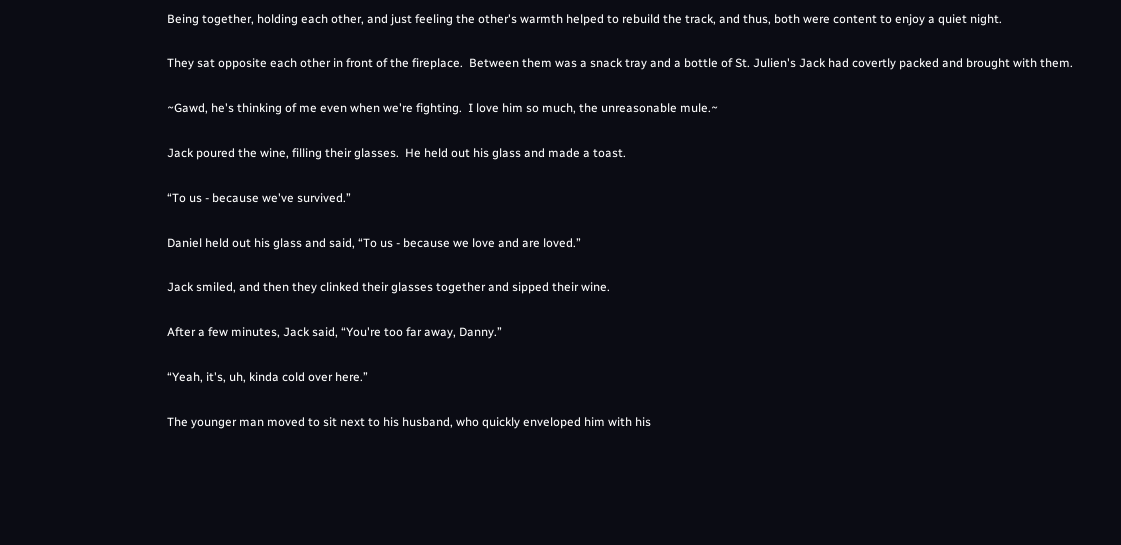Being together, holding each other, and just feeling the other's warmth helped to rebuild the track, and thus, both were content to enjoy a quiet night.

They sat opposite each other in front of the fireplace.  Between them was a snack tray and a bottle of St. Julien's Jack had covertly packed and brought with them.

~Gawd, he's thinking of me even when we're fighting.  I love him so much, the unreasonable mule.~

Jack poured the wine, filling their glasses.  He held out his glass and made a toast.

“To us - because we've survived.”

Daniel held out his glass and said, “To us - because we love and are loved.”

Jack smiled, and then they clinked their glasses together and sipped their wine.

After a few minutes, Jack said, “You're too far away, Danny.”

“Yeah, it's, uh, kinda cold over here.”

The younger man moved to sit next to his husband, who quickly enveloped him with his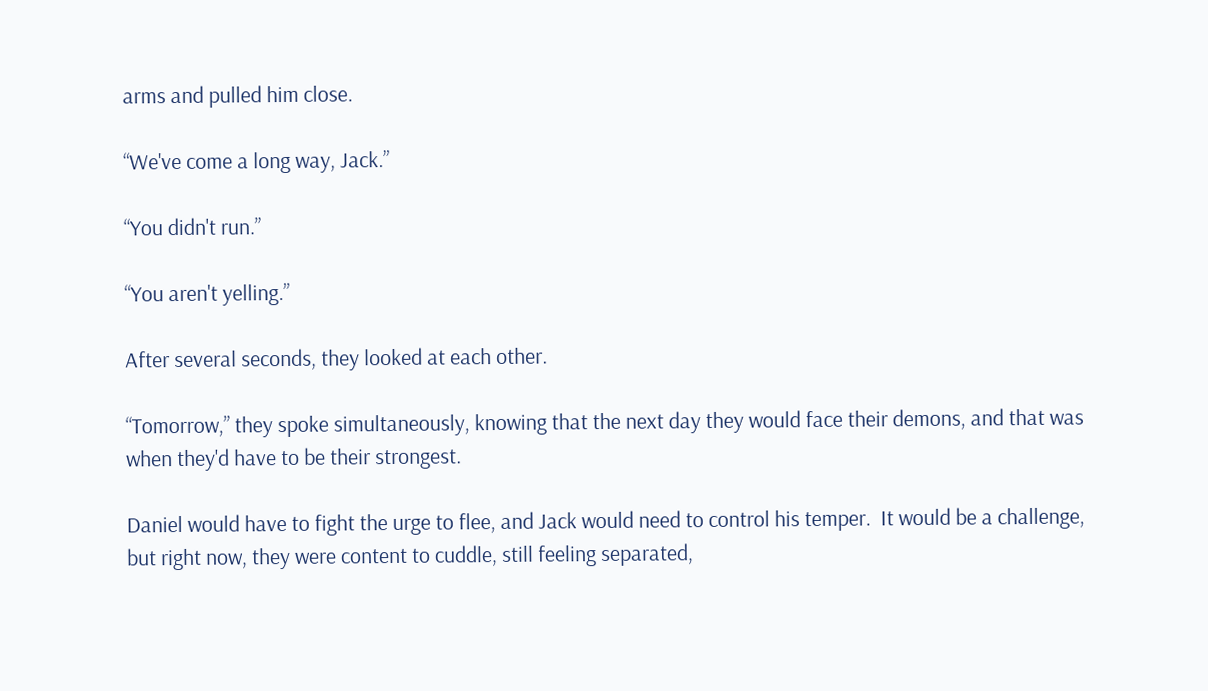arms and pulled him close.

“We've come a long way, Jack.”

“You didn't run.”

“You aren't yelling.”

After several seconds, they looked at each other.

“Tomorrow,” they spoke simultaneously, knowing that the next day they would face their demons, and that was when they'd have to be their strongest.

Daniel would have to fight the urge to flee, and Jack would need to control his temper.  It would be a challenge, but right now, they were content to cuddle, still feeling separated,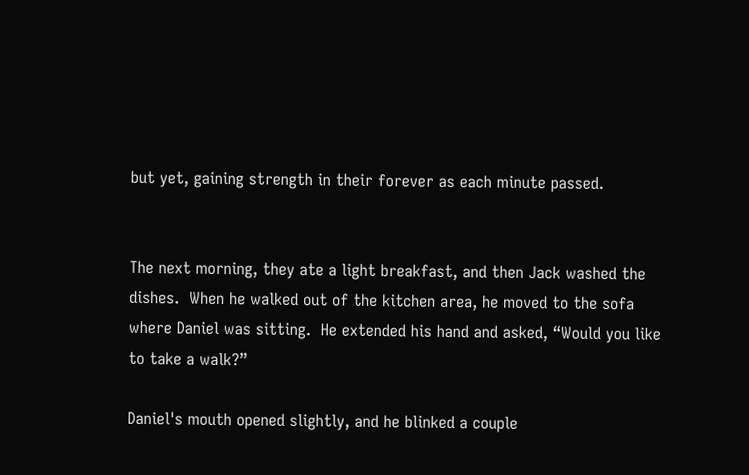but yet, gaining strength in their forever as each minute passed.


The next morning, they ate a light breakfast, and then Jack washed the dishes.  When he walked out of the kitchen area, he moved to the sofa where Daniel was sitting.  He extended his hand and asked, “Would you like to take a walk?”

Daniel's mouth opened slightly, and he blinked a couple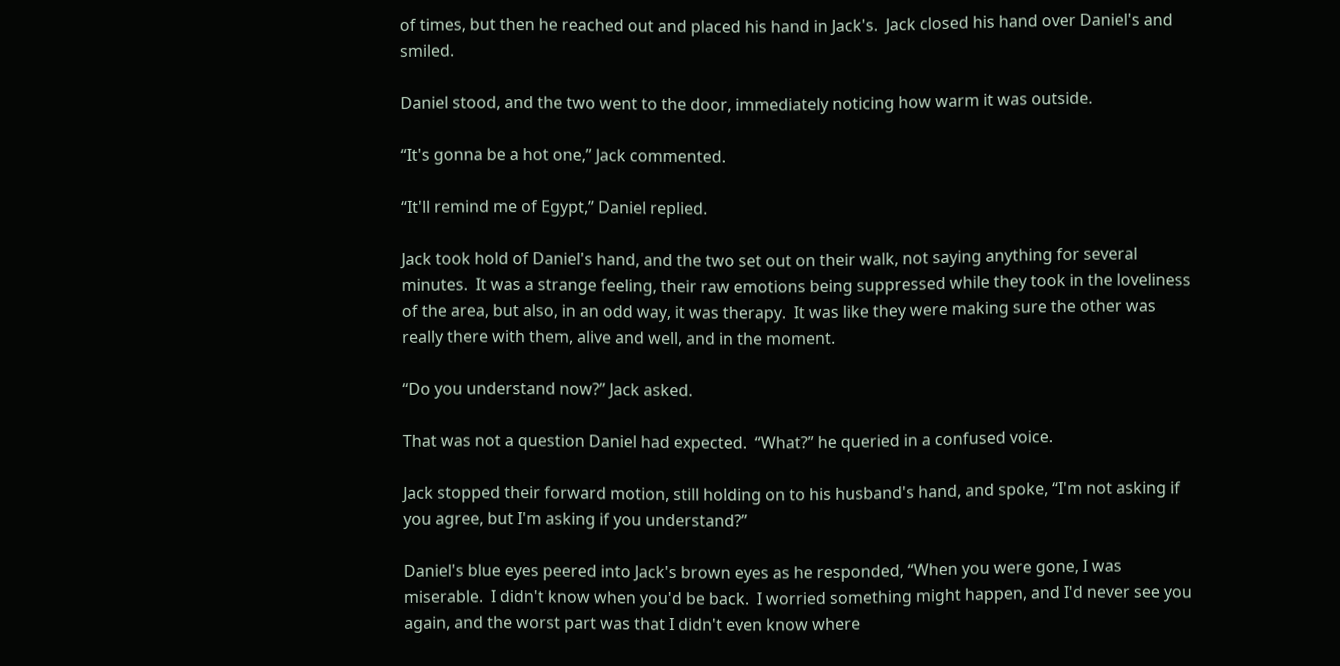of times, but then he reached out and placed his hand in Jack's.  Jack closed his hand over Daniel's and smiled.

Daniel stood, and the two went to the door, immediately noticing how warm it was outside.

“It's gonna be a hot one,” Jack commented.

“It'll remind me of Egypt,” Daniel replied.

Jack took hold of Daniel's hand, and the two set out on their walk, not saying anything for several minutes.  It was a strange feeling, their raw emotions being suppressed while they took in the loveliness of the area, but also, in an odd way, it was therapy.  It was like they were making sure the other was really there with them, alive and well, and in the moment.

“Do you understand now?” Jack asked.

That was not a question Daniel had expected.  “What?” he queried in a confused voice.

Jack stopped their forward motion, still holding on to his husband's hand, and spoke, “I'm not asking if you agree, but I'm asking if you understand?”

Daniel's blue eyes peered into Jack's brown eyes as he responded, “When you were gone, I was miserable.  I didn't know when you'd be back.  I worried something might happen, and I'd never see you again, and the worst part was that I didn't even know where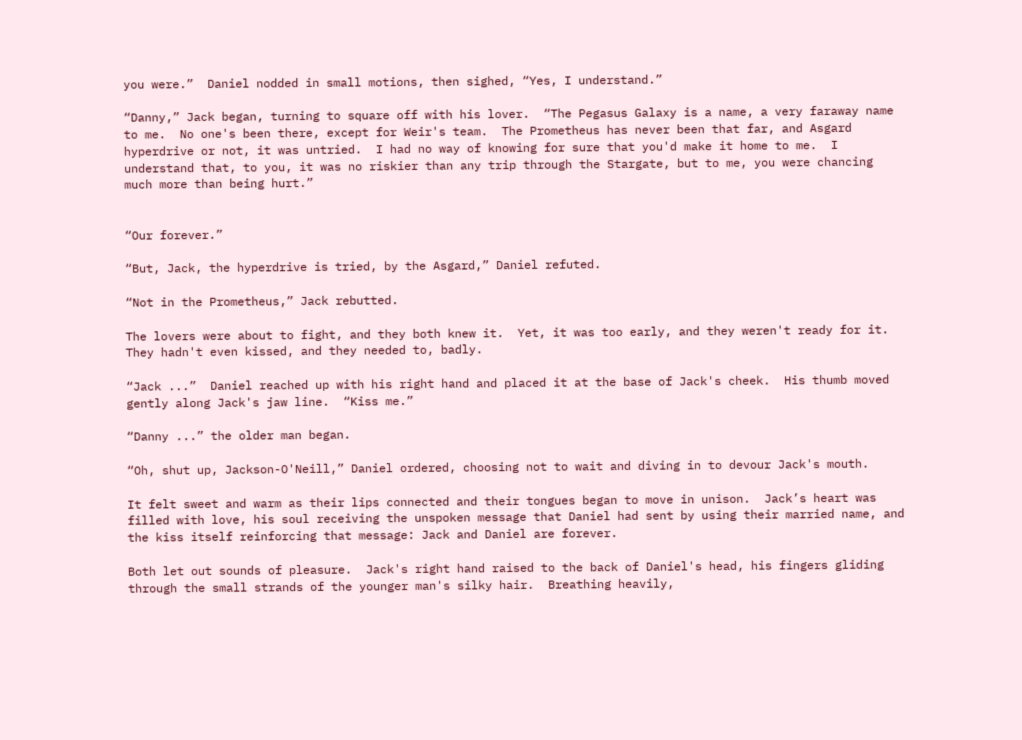you were.”  Daniel nodded in small motions, then sighed, “Yes, I understand.”

“Danny,” Jack began, turning to square off with his lover.  “The Pegasus Galaxy is a name, a very faraway name to me.  No one's been there, except for Weir's team.  The Prometheus has never been that far, and Asgard hyperdrive or not, it was untried.  I had no way of knowing for sure that you'd make it home to me.  I understand that, to you, it was no riskier than any trip through the Stargate, but to me, you were chancing much more than being hurt.”


“Our forever.”

“But, Jack, the hyperdrive is tried, by the Asgard,” Daniel refuted.

“Not in the Prometheus,” Jack rebutted.

The lovers were about to fight, and they both knew it.  Yet, it was too early, and they weren't ready for it.  They hadn't even kissed, and they needed to, badly.

“Jack ...”  Daniel reached up with his right hand and placed it at the base of Jack's cheek.  His thumb moved gently along Jack's jaw line.  “Kiss me.”

“Danny ...” the older man began.

“Oh, shut up, Jackson-O'Neill,” Daniel ordered, choosing not to wait and diving in to devour Jack's mouth.

It felt sweet and warm as their lips connected and their tongues began to move in unison.  Jack’s heart was filled with love, his soul receiving the unspoken message that Daniel had sent by using their married name, and the kiss itself reinforcing that message: Jack and Daniel are forever.

Both let out sounds of pleasure.  Jack's right hand raised to the back of Daniel's head, his fingers gliding through the small strands of the younger man's silky hair.  Breathing heavily,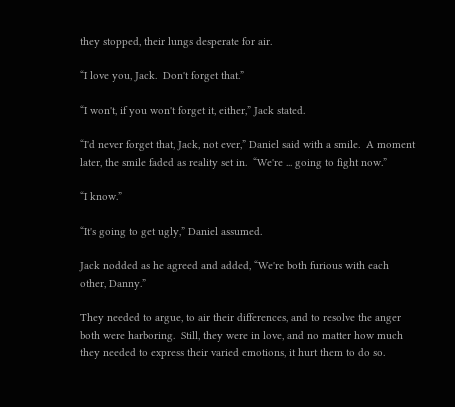they stopped, their lungs desperate for air.

“I love you, Jack.  Don't forget that.”

“I won't, if you won't forget it, either,” Jack stated.

“I'd never forget that, Jack, not ever,” Daniel said with a smile.  A moment later, the smile faded as reality set in.  “We're ... going to fight now.”

“I know.”

“It's going to get ugly,” Daniel assumed.

Jack nodded as he agreed and added, “We're both furious with each other, Danny.”

They needed to argue, to air their differences, and to resolve the anger both were harboring.  Still, they were in love, and no matter how much they needed to express their varied emotions, it hurt them to do so.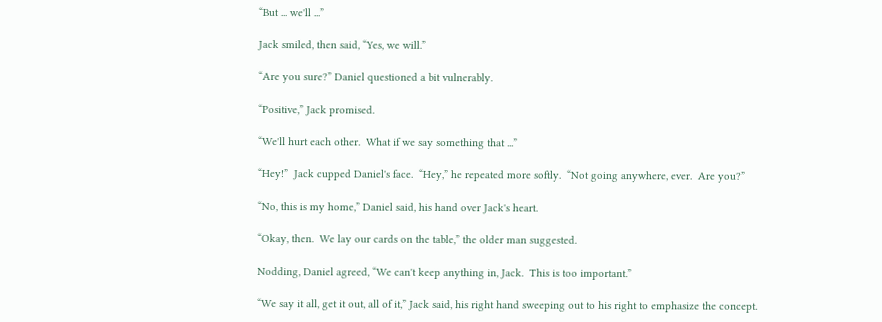“But ... we'll ...”

Jack smiled, then said, “Yes, we will.”

“Are you sure?” Daniel questioned a bit vulnerably.

“Positive,” Jack promised.

“We'll hurt each other.  What if we say something that ...”

“Hey!”  Jack cupped Daniel's face.  “Hey,” he repeated more softly.  “Not going anywhere, ever.  Are you?”

“No, this is my home,” Daniel said, his hand over Jack's heart.

“Okay, then.  We lay our cards on the table,” the older man suggested.

Nodding, Daniel agreed, “We can't keep anything in, Jack.  This is too important.”

“We say it all, get it out, all of it,” Jack said, his right hand sweeping out to his right to emphasize the concept.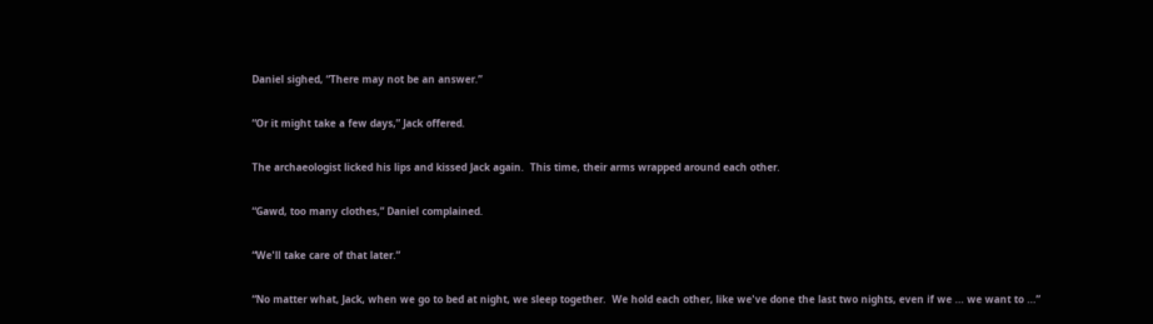Daniel sighed, “There may not be an answer.”

“Or it might take a few days,” Jack offered.

The archaeologist licked his lips and kissed Jack again.  This time, their arms wrapped around each other.

“Gawd, too many clothes,” Daniel complained.

“We'll take care of that later.”

“No matter what, Jack, when we go to bed at night, we sleep together.  We hold each other, like we've done the last two nights, even if we ... we want to ...”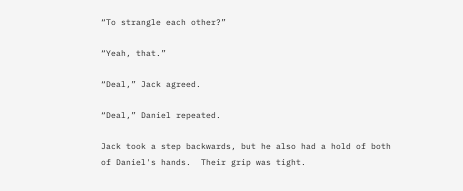“To strangle each other?”

“Yeah, that.”

“Deal,” Jack agreed.

“Deal,” Daniel repeated.

Jack took a step backwards, but he also had a hold of both of Daniel's hands.  Their grip was tight.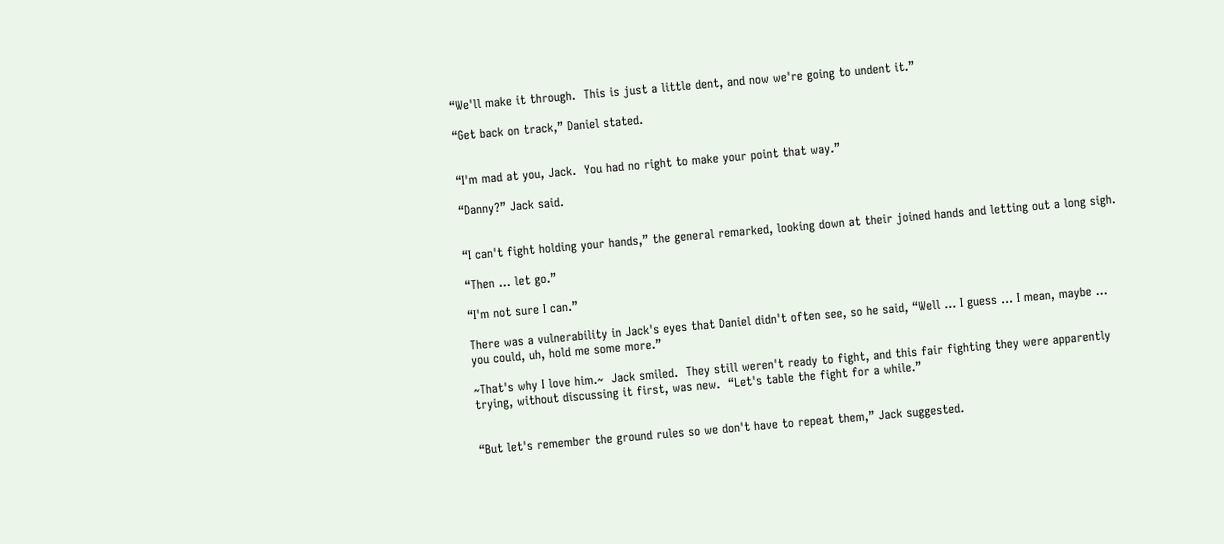“We'll make it through.  This is just a little dent, and now we're going to undent it.”

“Get back on track,” Daniel stated.


“I'm mad at you, Jack.  You had no right to make your point that way.”

“Danny?” Jack said.


“I can't fight holding your hands,” the general remarked, looking down at their joined hands and letting out a long sigh.

“Then ... let go.”

“I'm not sure I can.”

There was a vulnerability in Jack's eyes that Daniel didn't often see, so he said, “Well ... I guess ... I mean, maybe ... you could, uh, hold me some more.”

~That's why I love him.~  Jack smiled.  They still weren't ready to fight, and this fair fighting they were apparently trying, without discussing it first, was new.  “Let's table the fight for a while.”


“But let's remember the ground rules so we don't have to repeat them,” Jack suggested.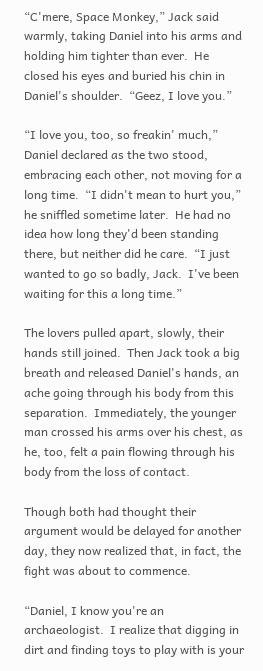“C'mere, Space Monkey,” Jack said warmly, taking Daniel into his arms and holding him tighter than ever.  He closed his eyes and buried his chin in Daniel's shoulder.  “Geez, I love you.”

“I love you, too, so freakin' much,” Daniel declared as the two stood, embracing each other, not moving for a long time.  “I didn't mean to hurt you,” he sniffled sometime later.  He had no idea how long they'd been standing there, but neither did he care.  “I just wanted to go so badly, Jack.  I've been waiting for this a long time.”

The lovers pulled apart, slowly, their hands still joined.  Then Jack took a big breath and released Daniel's hands, an ache going through his body from this separation.  Immediately, the younger man crossed his arms over his chest, as he, too, felt a pain flowing through his body from the loss of contact.

Though both had thought their argument would be delayed for another day, they now realized that, in fact, the fight was about to commence.

“Daniel, I know you're an archaeologist.  I realize that digging in dirt and finding toys to play with is your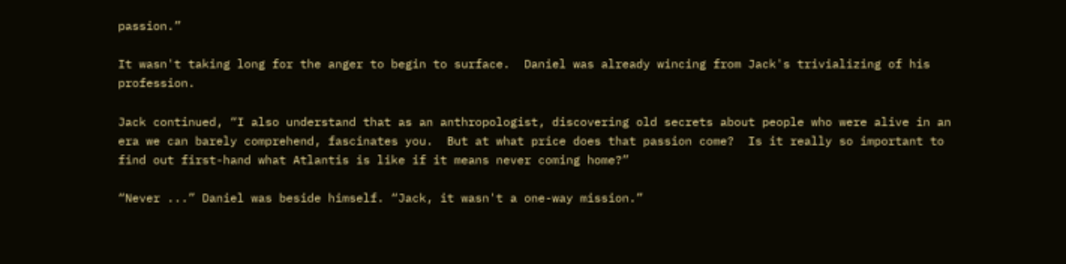passion.”

It wasn't taking long for the anger to begin to surface.  Daniel was already wincing from Jack's trivializing of his profession.

Jack continued, “I also understand that as an anthropologist, discovering old secrets about people who were alive in an era we can barely comprehend, fascinates you.  But at what price does that passion come?  Is it really so important to find out first-hand what Atlantis is like if it means never coming home?”

“Never ...” Daniel was beside himself. “Jack, it wasn't a one-way mission.”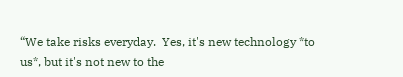“We take risks everyday.  Yes, it's new technology *to us*, but it's not new to the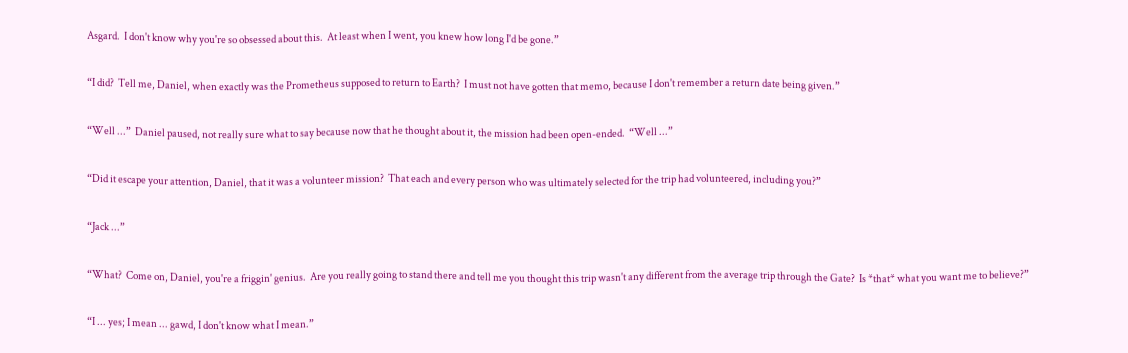Asgard.  I don't know why you're so obsessed about this.  At least when I went, you knew how long I'd be gone.”

“I did?  Tell me, Daniel, when exactly was the Prometheus supposed to return to Earth?  I must not have gotten that memo, because I don't remember a return date being given.”

“Well ...”  Daniel paused, not really sure what to say because now that he thought about it, the mission had been open-ended.  “Well ...”

“Did it escape your attention, Daniel, that it was a volunteer mission?  That each and every person who was ultimately selected for the trip had volunteered, including you?”

“Jack ...”

“What?  Come on, Daniel, you're a friggin' genius.  Are you really going to stand there and tell me you thought this trip wasn't any different from the average trip through the Gate?  Is *that* what you want me to believe?”

“I ... yes; I mean ... gawd, I don't know what I mean.”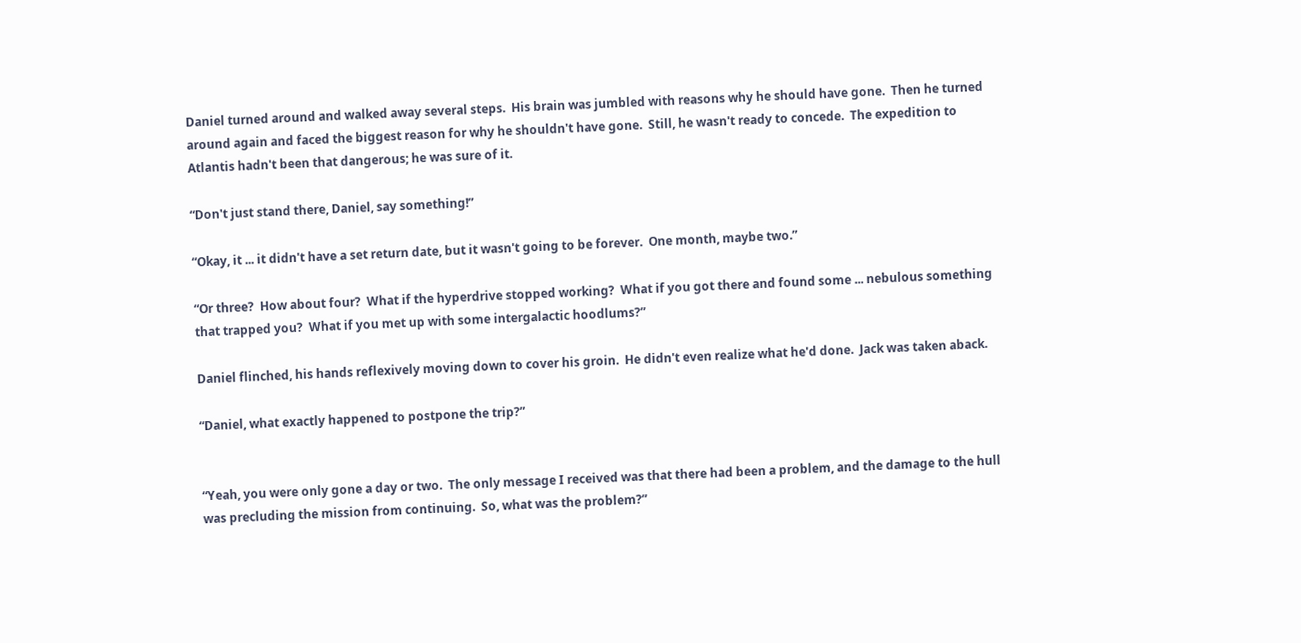Daniel turned around and walked away several steps.  His brain was jumbled with reasons why he should have gone.  Then he turned around again and faced the biggest reason for why he shouldn't have gone.  Still, he wasn't ready to concede.  The expedition to Atlantis hadn't been that dangerous; he was sure of it.

“Don't just stand there, Daniel, say something!”

“Okay, it ... it didn't have a set return date, but it wasn't going to be forever.  One month, maybe two.”

“Or three?  How about four?  What if the hyperdrive stopped working?  What if you got there and found some ... nebulous something that trapped you?  What if you met up with some intergalactic hoodlums?”

Daniel flinched, his hands reflexively moving down to cover his groin.  He didn't even realize what he'd done.  Jack was taken aback.

“Daniel, what exactly happened to postpone the trip?”


“Yeah, you were only gone a day or two.  The only message I received was that there had been a problem, and the damage to the hull was precluding the mission from continuing.  So, what was the problem?”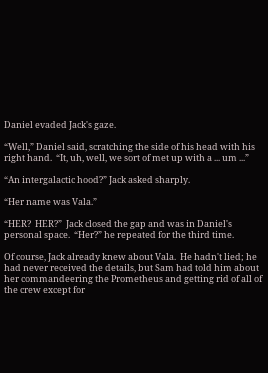Daniel evaded Jack's gaze.

“Well,” Daniel said, scratching the side of his head with his right hand.  “It, uh, well, we sort of met up with a ... um ...”

“An intergalactic hood?” Jack asked sharply.

“Her name was Vala.”

“HER?  HER?”  Jack closed the gap and was in Daniel's personal space.  “Her?” he repeated for the third time.

Of course, Jack already knew about Vala.  He hadn't lied; he had never received the details, but Sam had told him about her commandeering the Prometheus and getting rid of all of the crew except for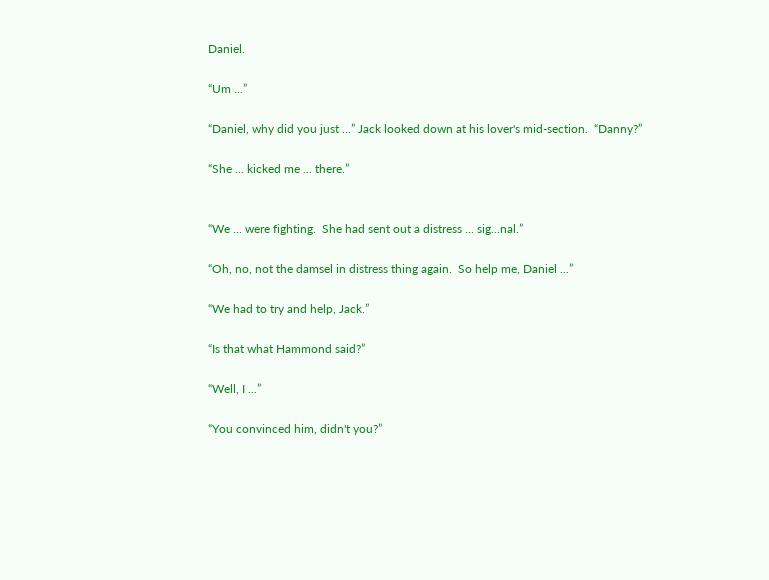Daniel.

“Um ...”

“Daniel, why did you just ...” Jack looked down at his lover's mid-section.  “Danny?”

“She ... kicked me ... there.”


“We ... were fighting.  She had sent out a distress ... sig...nal.”

“Oh, no, not the damsel in distress thing again.  So help me, Daniel ...”

“We had to try and help, Jack.”

“Is that what Hammond said?”

“Well, I ...”

“You convinced him, didn't you?”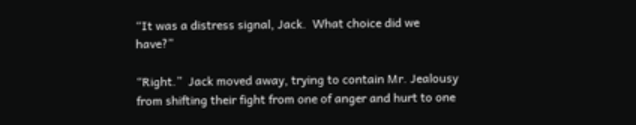“It was a distress signal, Jack.  What choice did we have?”

“Right.”  Jack moved away, trying to contain Mr. Jealousy from shifting their fight from one of anger and hurt to one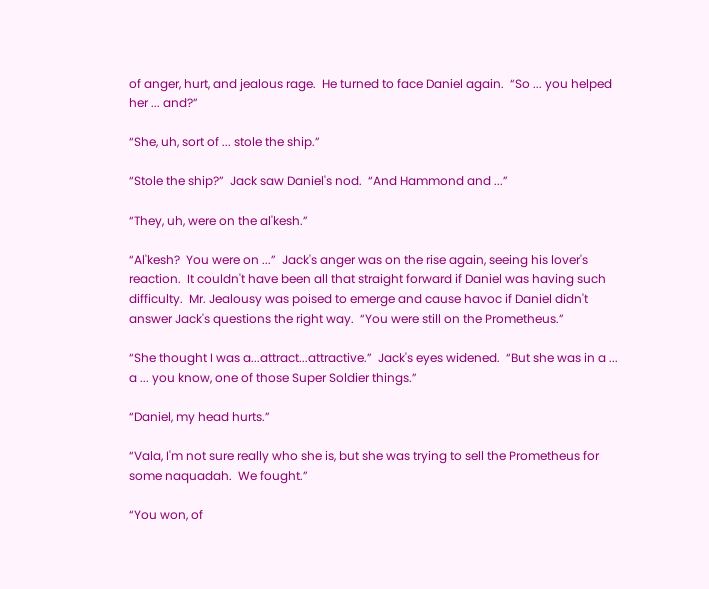of anger, hurt, and jealous rage.  He turned to face Daniel again.  “So ... you helped her ... and?”

“She, uh, sort of ... stole the ship.”

“Stole the ship?”  Jack saw Daniel's nod.  “And Hammond and ...”

“They, uh, were on the al'kesh.”

“Al'kesh?  You were on ...”  Jack's anger was on the rise again, seeing his lover's reaction.  It couldn't have been all that straight forward if Daniel was having such difficulty.  Mr. Jealousy was poised to emerge and cause havoc if Daniel didn't answer Jack's questions the right way.  “You were still on the Prometheus.”

“She thought I was a...attract...attractive.”  Jack's eyes widened.  “But she was in a ... a ... you know, one of those Super Soldier things.”

“Daniel, my head hurts.”

“Vala, I'm not sure really who she is, but she was trying to sell the Prometheus for some naquadah.  We fought.”

“You won, of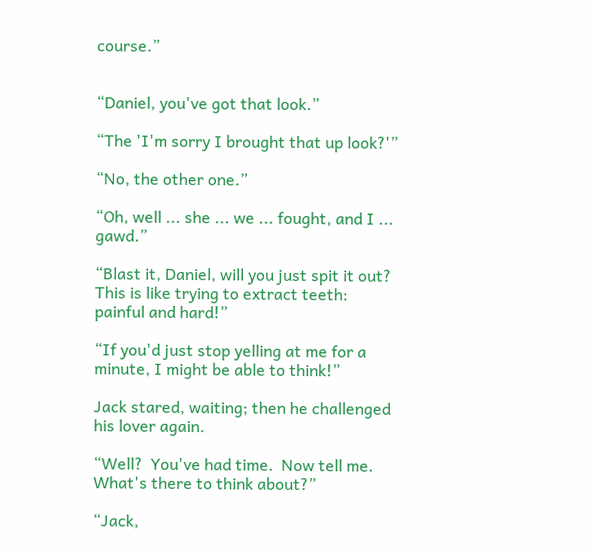course.”


“Daniel, you've got that look.”

“The 'I'm sorry I brought that up look?'”

“No, the other one.”

“Oh, well ... she ... we ... fought, and I ... gawd.”

“Blast it, Daniel, will you just spit it out?  This is like trying to extract teeth: painful and hard!”

“If you'd just stop yelling at me for a minute, I might be able to think!”

Jack stared, waiting; then he challenged his lover again.

“Well?  You've had time.  Now tell me.  What's there to think about?”

“Jack,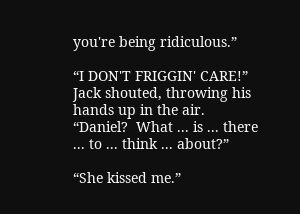you're being ridiculous.”

“I DON'T FRIGGIN' CARE!” Jack shouted, throwing his hands up in the air.  “Daniel?  What ... is ... there ... to ... think ... about?”

“She kissed me.”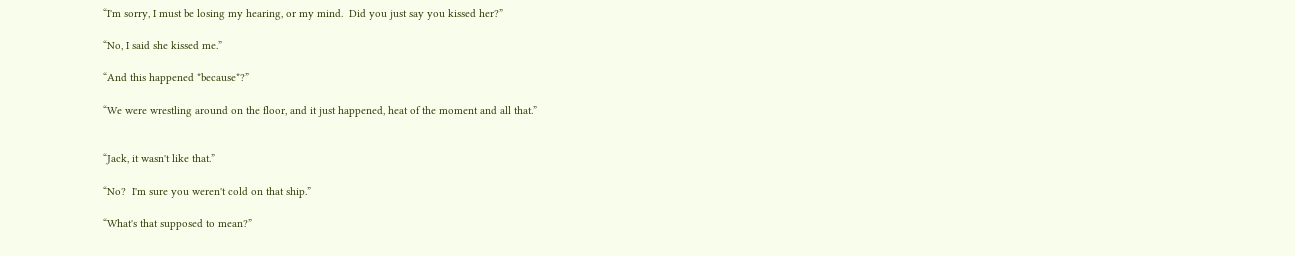“I'm sorry, I must be losing my hearing, or my mind.  Did you just say you kissed her?”

“No, I said she kissed me.”

“And this happened *because*?”

“We were wrestling around on the floor, and it just happened, heat of the moment and all that.”


“Jack, it wasn't like that.”

“No?  I'm sure you weren't cold on that ship.”

“What's that supposed to mean?”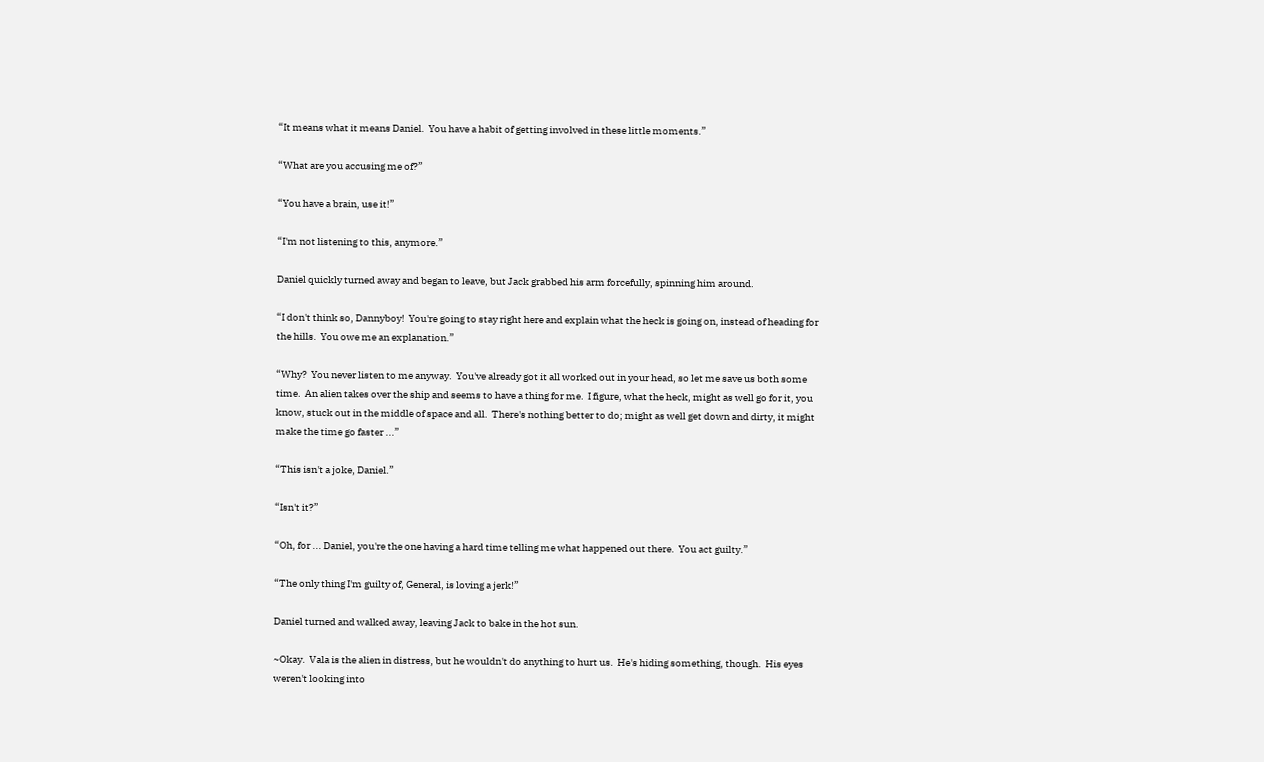“It means what it means Daniel.  You have a habit of getting involved in these little moments.”

“What are you accusing me of?”

“You have a brain, use it!”

“I'm not listening to this, anymore.”

Daniel quickly turned away and began to leave, but Jack grabbed his arm forcefully, spinning him around.

“I don't think so, Dannyboy!  You're going to stay right here and explain what the heck is going on, instead of heading for the hills.  You owe me an explanation.”

“Why?  You never listen to me anyway.  You've already got it all worked out in your head, so let me save us both some time.  An alien takes over the ship and seems to have a thing for me.  I figure, what the heck, might as well go for it, you know, stuck out in the middle of space and all.  There's nothing better to do; might as well get down and dirty, it might make the time go faster ...”

“This isn't a joke, Daniel.”

“Isn't it?”

“Oh, for ... Daniel, you're the one having a hard time telling me what happened out there.  You act guilty.”

“The only thing I'm guilty of, General, is loving a jerk!”

Daniel turned and walked away, leaving Jack to bake in the hot sun.

~Okay.  Vala is the alien in distress, but he wouldn't do anything to hurt us.  He's hiding something, though.  His eyes weren't looking into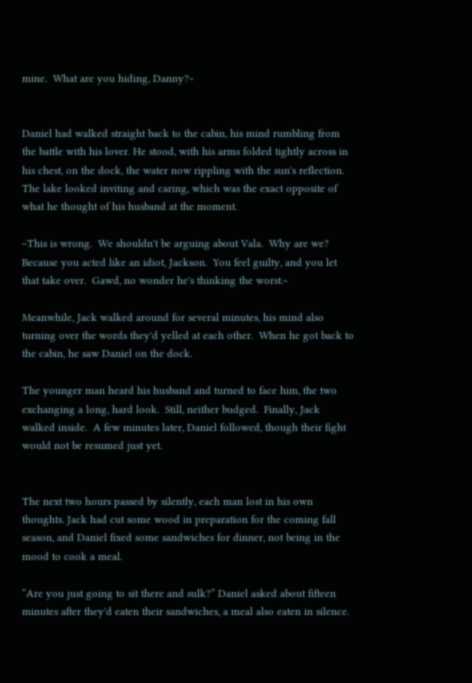mine.  What are you hiding, Danny?~


Daniel had walked straight back to the cabin, his mind rumbling from the battle with his lover. He stood, with his arms folded tightly across in his chest, on the dock, the water now rippling with the sun's reflection. The lake looked inviting and caring, which was the exact opposite of what he thought of his husband at the moment.

~This is wrong.  We shouldn't be arguing about Vala.  Why are we?  Because you acted like an idiot, Jackson.  You feel guilty, and you let that take over.  Gawd, no wonder he's thinking the worst.~

Meanwhile, Jack walked around for several minutes, his mind also turning over the words they'd yelled at each other.  When he got back to the cabin, he saw Daniel on the dock.

The younger man heard his husband and turned to face him, the two exchanging a long, hard look.  Still, neither budged.  Finally, Jack walked inside.  A few minutes later, Daniel followed, though their fight would not be resumed just yet.


The next two hours passed by silently, each man lost in his own thoughts. Jack had cut some wood in preparation for the coming fall season, and Daniel fixed some sandwiches for dinner, not being in the mood to cook a meal.

“Are you just going to sit there and sulk?” Daniel asked about fifteen minutes after they'd eaten their sandwiches, a meal also eaten in silence.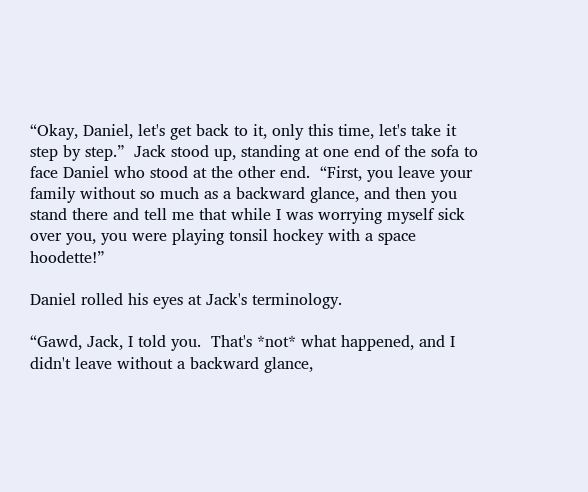“Okay, Daniel, let's get back to it, only this time, let's take it step by step.”  Jack stood up, standing at one end of the sofa to face Daniel who stood at the other end.  “First, you leave your family without so much as a backward glance, and then you stand there and tell me that while I was worrying myself sick over you, you were playing tonsil hockey with a space hoodette!”

Daniel rolled his eyes at Jack's terminology.

“Gawd, Jack, I told you.  That's *not* what happened, and I didn't leave without a backward glance,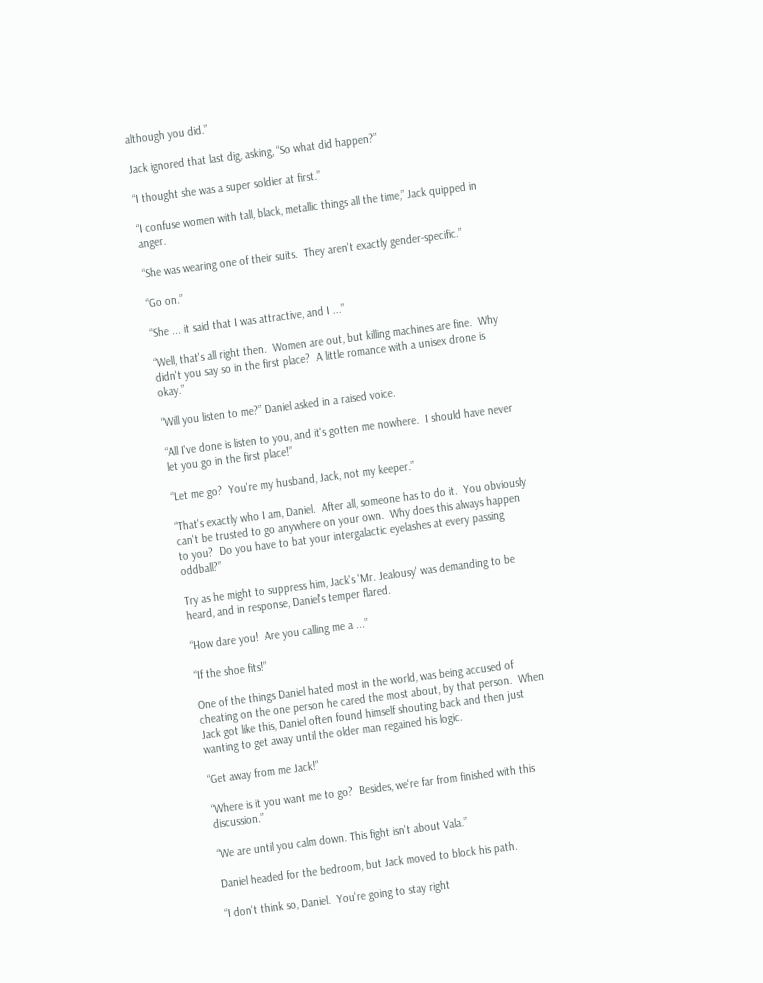although you did.”

Jack ignored that last dig, asking, “So what did happen?”

“I thought she was a super soldier at first.”

“I confuse women with tall, black, metallic things all the time,” Jack quipped in anger.

“She was wearing one of their suits.  They aren't exactly gender-specific.”

“Go on.”

“She ... it said that I was attractive, and I ...”

“Well, that's all right then.  Women are out, but killing machines are fine.  Why didn't you say so in the first place?  A little romance with a unisex drone is okay.”

“Will you listen to me?” Daniel asked in a raised voice.

“All I've done is listen to you, and it's gotten me nowhere.  I should have never let you go in the first place!”

“Let me go?  You're my husband, Jack, not my keeper.”

“That's exactly who I am, Daniel.  After all, someone has to do it.  You obviously can't be trusted to go anywhere on your own.  Why does this always happen to you?  Do you have to bat your intergalactic eyelashes at every passing oddball?”

Try as he might to suppress him, Jack's 'Mr. Jealousy' was demanding to be heard, and in response, Daniel's temper flared.

“How dare you!  Are you calling me a ...”

“If the shoe fits!”

One of the things Daniel hated most in the world, was being accused of cheating on the one person he cared the most about, by that person.  When Jack got like this, Daniel often found himself shouting back and then just wanting to get away until the older man regained his logic.

“Get away from me Jack!”

“Where is it you want me to go?  Besides, we're far from finished with this discussion.”

“We are until you calm down. This fight isn't about Vala.”

Daniel headed for the bedroom, but Jack moved to block his path.

“I don't think so, Daniel.  You're going to stay right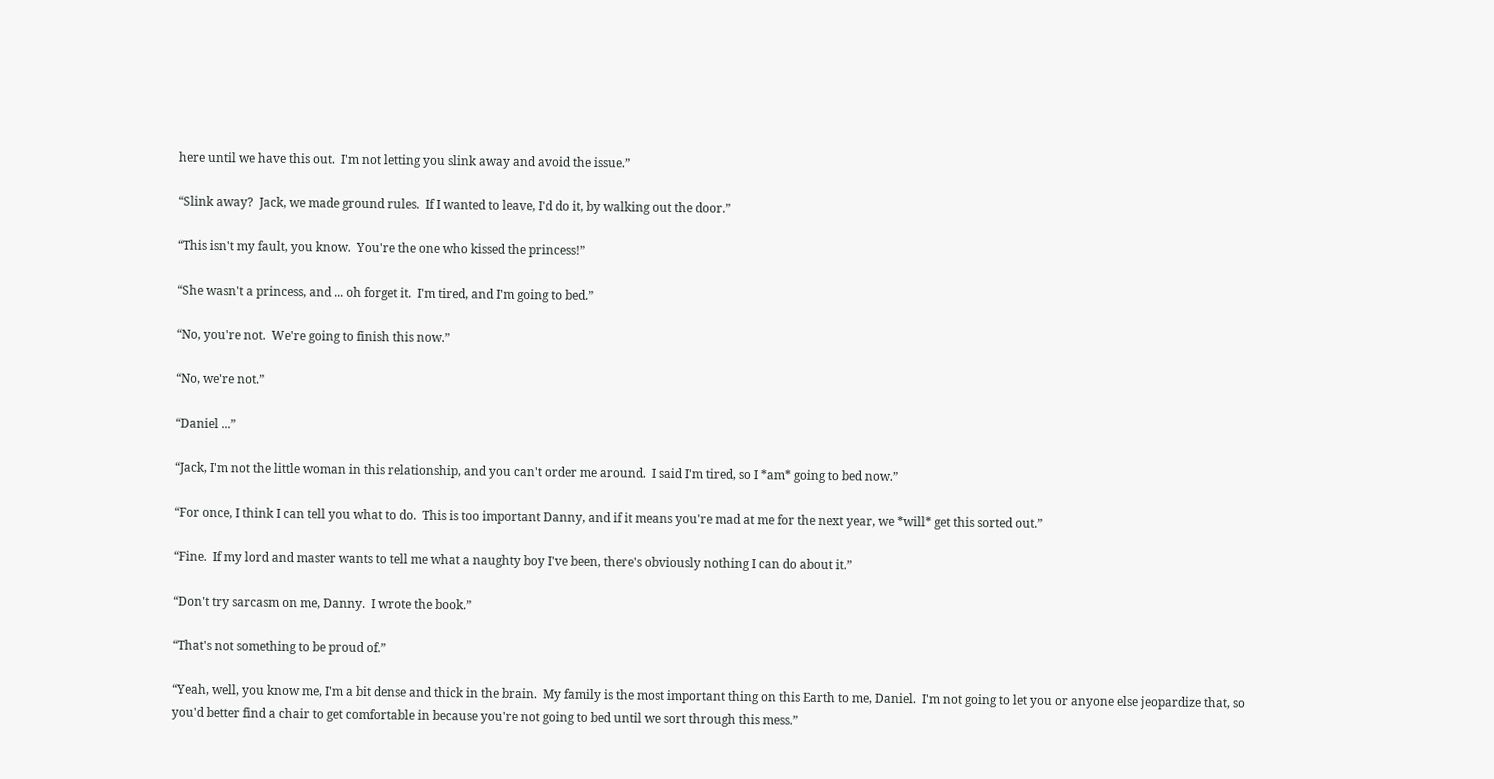here until we have this out.  I'm not letting you slink away and avoid the issue.”

“Slink away?  Jack, we made ground rules.  If I wanted to leave, I'd do it, by walking out the door.”

“This isn't my fault, you know.  You're the one who kissed the princess!”

“She wasn't a princess, and ... oh forget it.  I'm tired, and I'm going to bed.”

“No, you're not.  We're going to finish this now.”

“No, we're not.”

“Daniel ...”

“Jack, I'm not the little woman in this relationship, and you can't order me around.  I said I'm tired, so I *am* going to bed now.”

“For once, I think I can tell you what to do.  This is too important Danny, and if it means you're mad at me for the next year, we *will* get this sorted out.”

“Fine.  If my lord and master wants to tell me what a naughty boy I've been, there's obviously nothing I can do about it.”

“Don't try sarcasm on me, Danny.  I wrote the book.”

“That's not something to be proud of.”

“Yeah, well, you know me, I'm a bit dense and thick in the brain.  My family is the most important thing on this Earth to me, Daniel.  I'm not going to let you or anyone else jeopardize that, so you'd better find a chair to get comfortable in because you're not going to bed until we sort through this mess.”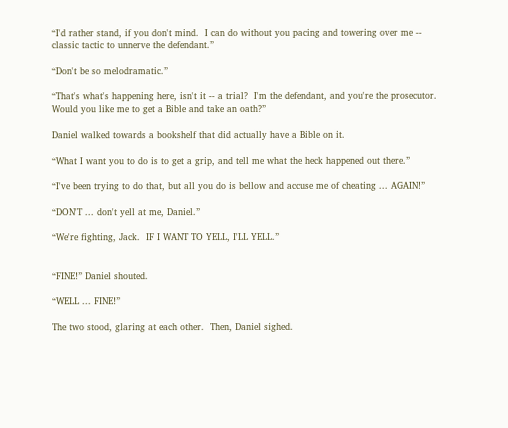“I'd rather stand, if you don't mind.  I can do without you pacing and towering over me -- classic tactic to unnerve the defendant.”

“Don't be so melodramatic.”

“That's what's happening here, isn't it -- a trial?  I'm the defendant, and you're the prosecutor.   Would you like me to get a Bible and take an oath?”

Daniel walked towards a bookshelf that did actually have a Bible on it.

“What I want you to do is to get a grip, and tell me what the heck happened out there.”

“I've been trying to do that, but all you do is bellow and accuse me of cheating ... AGAIN!”

“DON'T ... don't yell at me, Daniel.”

“We're fighting, Jack.  IF I WANT TO YELL, I'LL YELL.”


“FINE!” Daniel shouted.

“WELL ... FINE!”

The two stood, glaring at each other.  Then, Daniel sighed.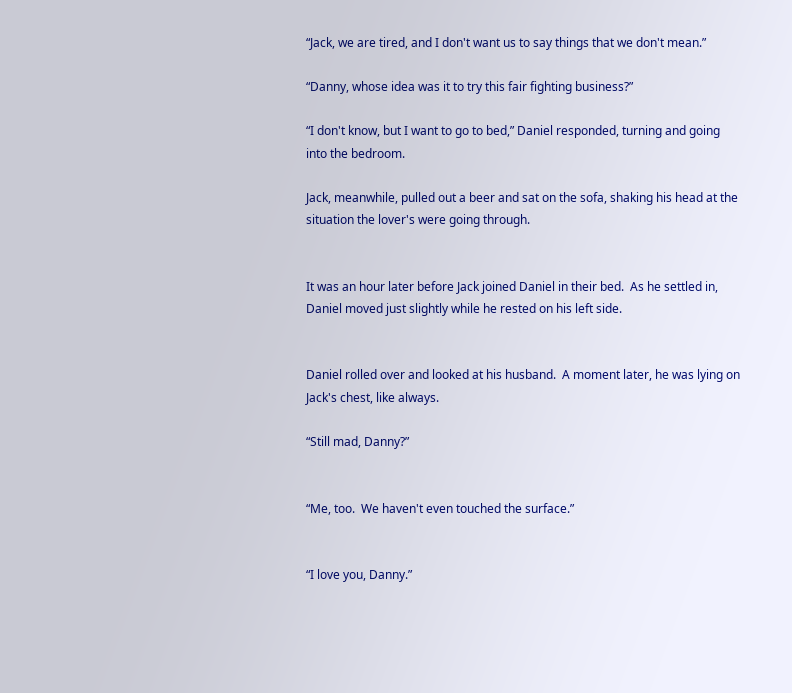“Jack, we are tired, and I don't want us to say things that we don't mean.”

“Danny, whose idea was it to try this fair fighting business?”

“I don't know, but I want to go to bed,” Daniel responded, turning and going into the bedroom.

Jack, meanwhile, pulled out a beer and sat on the sofa, shaking his head at the situation the lover's were going through.


It was an hour later before Jack joined Daniel in their bed.  As he settled in, Daniel moved just slightly while he rested on his left side.


Daniel rolled over and looked at his husband.  A moment later, he was lying on Jack's chest, like always.

“Still mad, Danny?”


“Me, too.  We haven't even touched the surface.”


“I love you, Danny.”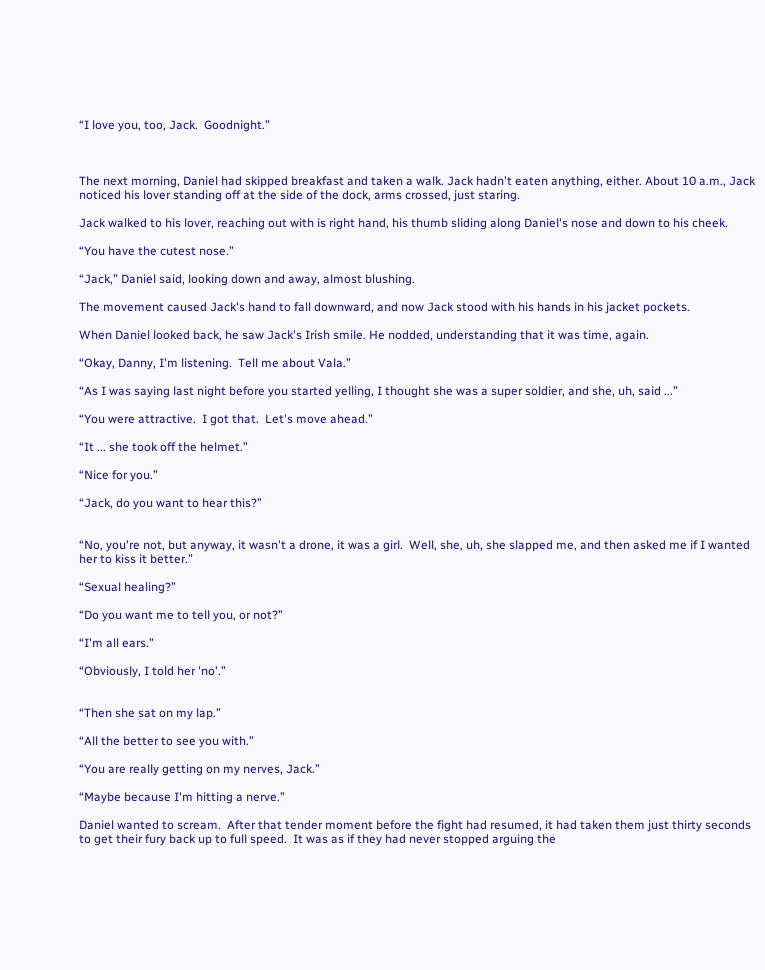“I love you, too, Jack.  Goodnight.”



The next morning, Daniel had skipped breakfast and taken a walk. Jack hadn't eaten anything, either. About 10 a.m., Jack noticed his lover standing off at the side of the dock, arms crossed, just staring.

Jack walked to his lover, reaching out with is right hand, his thumb sliding along Daniel's nose and down to his cheek.

“You have the cutest nose.”

“Jack,” Daniel said, looking down and away, almost blushing.

The movement caused Jack's hand to fall downward, and now Jack stood with his hands in his jacket pockets.

When Daniel looked back, he saw Jack's Irish smile. He nodded, understanding that it was time, again.

“Okay, Danny, I'm listening.  Tell me about Vala.”

“As I was saying last night before you started yelling, I thought she was a super soldier, and she, uh, said ...”

“You were attractive.  I got that.  Let's move ahead.”

“It ... she took off the helmet.”

“Nice for you.”

“Jack, do you want to hear this?”


“No, you're not, but anyway, it wasn't a drone, it was a girl.  Well, she, uh, she slapped me, and then asked me if I wanted her to kiss it better.”

“Sexual healing?”

“Do you want me to tell you, or not?”

“I'm all ears.”

“Obviously, I told her 'no'.”


“Then she sat on my lap.”

“All the better to see you with.”

“You are really getting on my nerves, Jack.”

“Maybe because I'm hitting a nerve.”

Daniel wanted to scream.  After that tender moment before the fight had resumed, it had taken them just thirty seconds to get their fury back up to full speed.  It was as if they had never stopped arguing the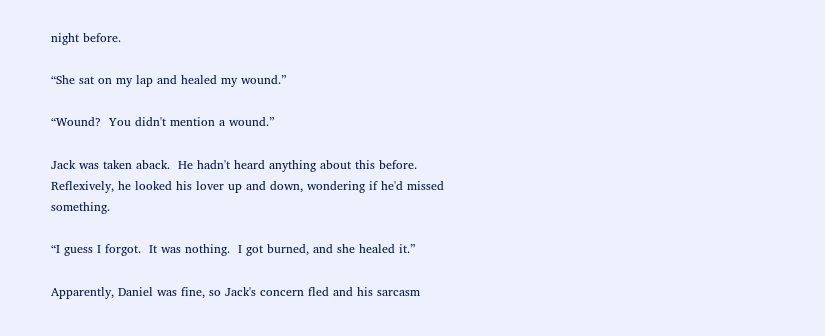night before.

“She sat on my lap and healed my wound.”

“Wound?  You didn't mention a wound.”

Jack was taken aback.  He hadn't heard anything about this before.  Reflexively, he looked his lover up and down, wondering if he'd missed something.

“I guess I forgot.  It was nothing.  I got burned, and she healed it.”

Apparently, Daniel was fine, so Jack's concern fled and his sarcasm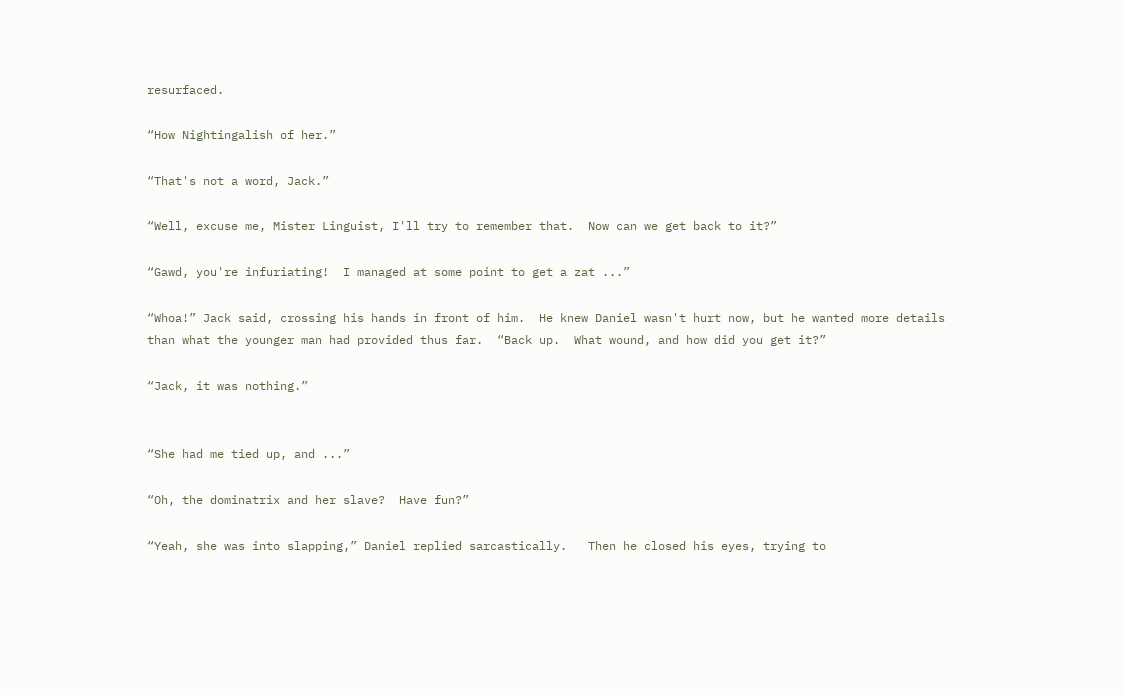resurfaced.

“How Nightingalish of her.”

“That's not a word, Jack.”

“Well, excuse me, Mister Linguist, I'll try to remember that.  Now can we get back to it?”

“Gawd, you're infuriating!  I managed at some point to get a zat ...”

“Whoa!” Jack said, crossing his hands in front of him.  He knew Daniel wasn't hurt now, but he wanted more details than what the younger man had provided thus far.  “Back up.  What wound, and how did you get it?”

“Jack, it was nothing.”


“She had me tied up, and ...”

“Oh, the dominatrix and her slave?  Have fun?”

“Yeah, she was into slapping,” Daniel replied sarcastically.   Then he closed his eyes, trying to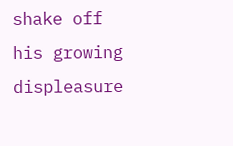shake off his growing displeasure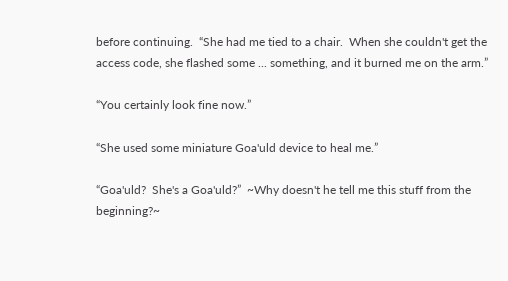before continuing.  “She had me tied to a chair.  When she couldn't get the access code, she flashed some ... something, and it burned me on the arm.”

“You certainly look fine now.”

“She used some miniature Goa'uld device to heal me.”

“Goa'uld?  She's a Goa'uld?”  ~Why doesn't he tell me this stuff from the beginning?~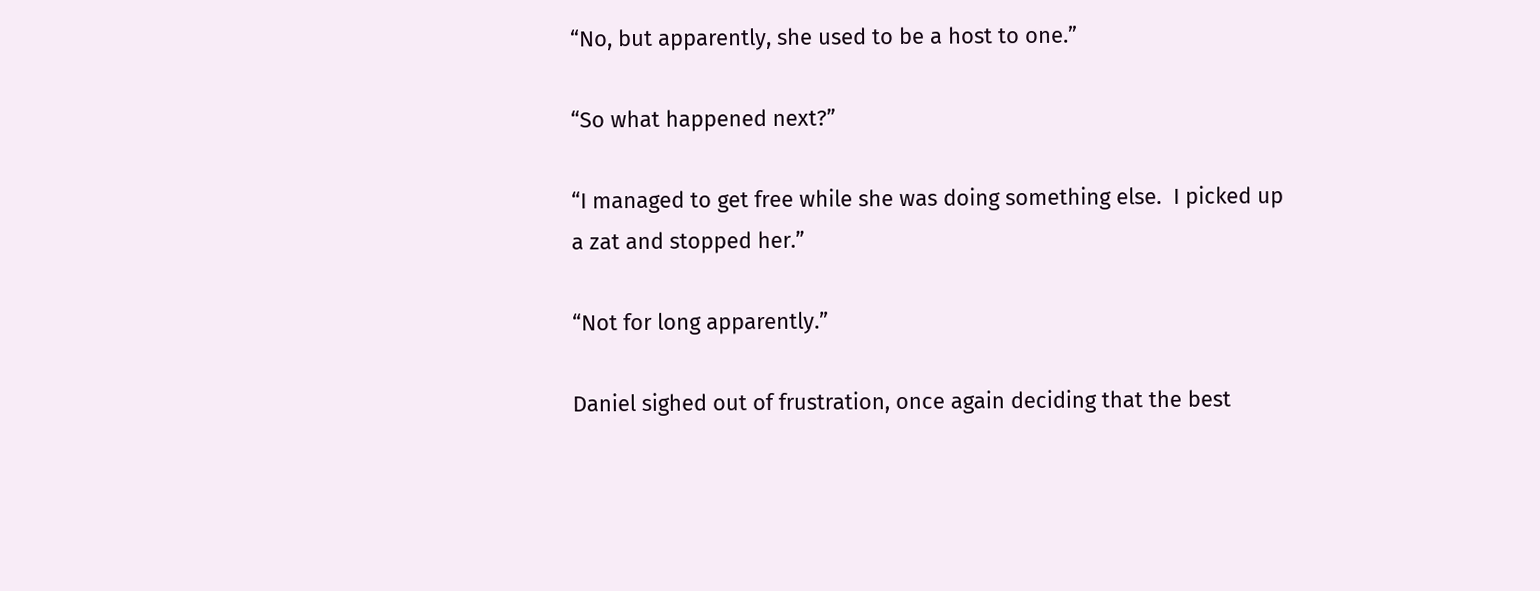“No, but apparently, she used to be a host to one.”

“So what happened next?”

“I managed to get free while she was doing something else.  I picked up a zat and stopped her.”

“Not for long apparently.”

Daniel sighed out of frustration, once again deciding that the best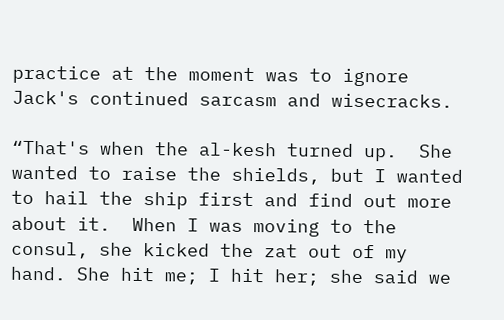practice at the moment was to ignore Jack's continued sarcasm and wisecracks.

“That's when the al-kesh turned up.  She wanted to raise the shields, but I wanted to hail the ship first and find out more about it.  When I was moving to the consul, she kicked the zat out of my hand. She hit me; I hit her; she said we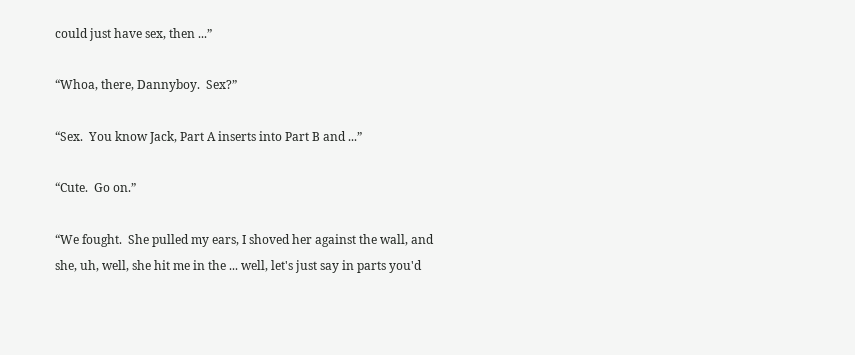could just have sex, then ...”

“Whoa, there, Dannyboy.  Sex?”

“Sex.  You know Jack, Part A inserts into Part B and ...”

“Cute.  Go on.”

“We fought.  She pulled my ears, I shoved her against the wall, and she, uh, well, she hit me in the ... well, let's just say in parts you'd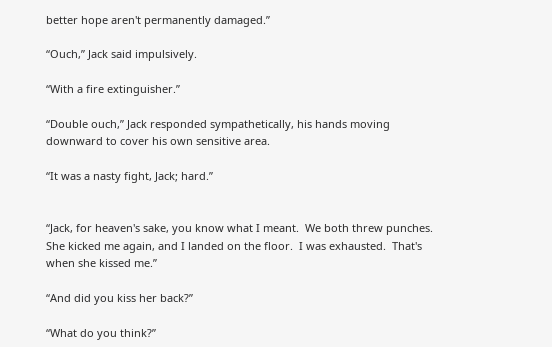better hope aren't permanently damaged.”

“Ouch,” Jack said impulsively.

“With a fire extinguisher.”

“Double ouch,” Jack responded sympathetically, his hands moving downward to cover his own sensitive area.

“It was a nasty fight, Jack; hard.”


“Jack, for heaven's sake, you know what I meant.  We both threw punches.  She kicked me again, and I landed on the floor.  I was exhausted.  That's when she kissed me.”

“And did you kiss her back?”

“What do you think?”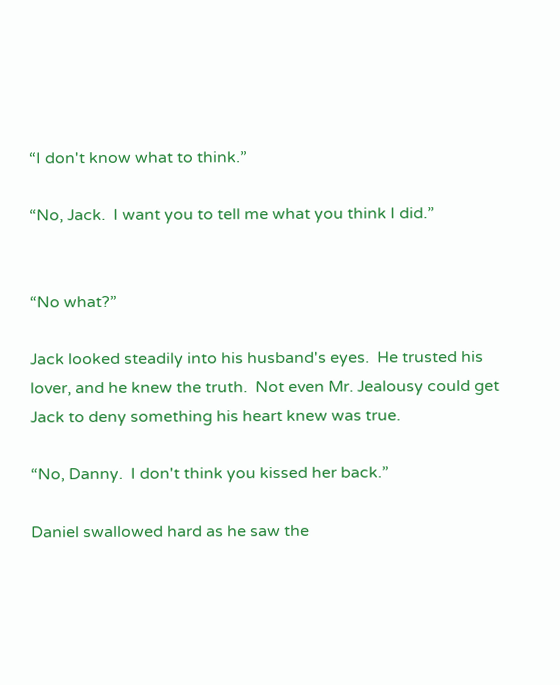“I don't know what to think.”

“No, Jack.  I want you to tell me what you think I did.”


“No what?”

Jack looked steadily into his husband's eyes.  He trusted his lover, and he knew the truth.  Not even Mr. Jealousy could get Jack to deny something his heart knew was true.

“No, Danny.  I don't think you kissed her back.”

Daniel swallowed hard as he saw the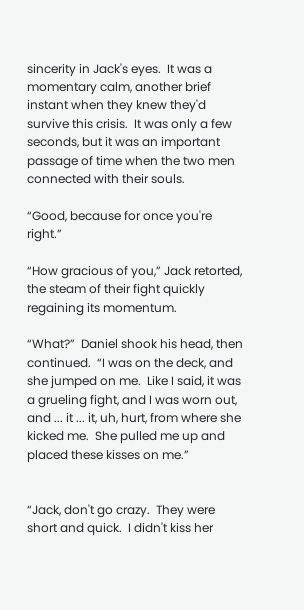sincerity in Jack's eyes.  It was a momentary calm, another brief instant when they knew they'd survive this crisis.  It was only a few seconds, but it was an important passage of time when the two men connected with their souls.

“Good, because for once you're right.”

“How gracious of you,” Jack retorted, the steam of their fight quickly regaining its momentum.

“What?”  Daniel shook his head, then continued.  “I was on the deck, and she jumped on me.  Like I said, it was a grueling fight, and I was worn out, and ... it ... it, uh, hurt, from where she kicked me.  She pulled me up and placed these kisses on me.”


“Jack, don't go crazy.  They were short and quick.  I didn't kiss her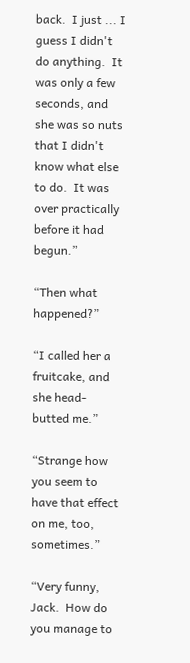back.  I just ... I guess I didn't do anything.  It was only a few seconds, and she was so nuts that I didn't know what else to do.  It was over practically before it had begun.”

“Then what happened?”

“I called her a fruitcake, and she head-butted me.”

“Strange how you seem to have that effect on me, too, sometimes.”

“Very funny, Jack.  How do you manage to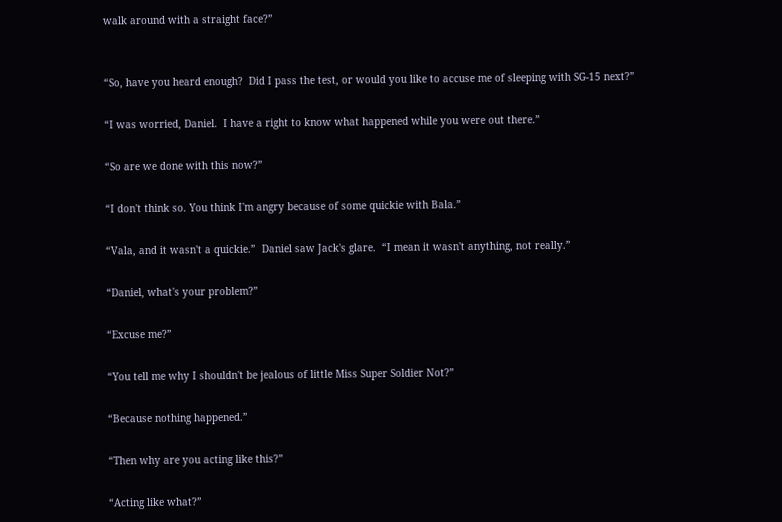walk around with a straight face?”


“So, have you heard enough?  Did I pass the test, or would you like to accuse me of sleeping with SG-15 next?”

“I was worried, Daniel.  I have a right to know what happened while you were out there.”

“So are we done with this now?”

“I don't think so. You think I'm angry because of some quickie with Bala.”

“Vala, and it wasn't a quickie.”  Daniel saw Jack's glare.  “I mean it wasn't anything, not really.”

“Daniel, what's your problem?”

“Excuse me?”

“You tell me why I shouldn't be jealous of little Miss Super Soldier Not?”

“Because nothing happened.”

“Then why are you acting like this?”

“Acting like what?”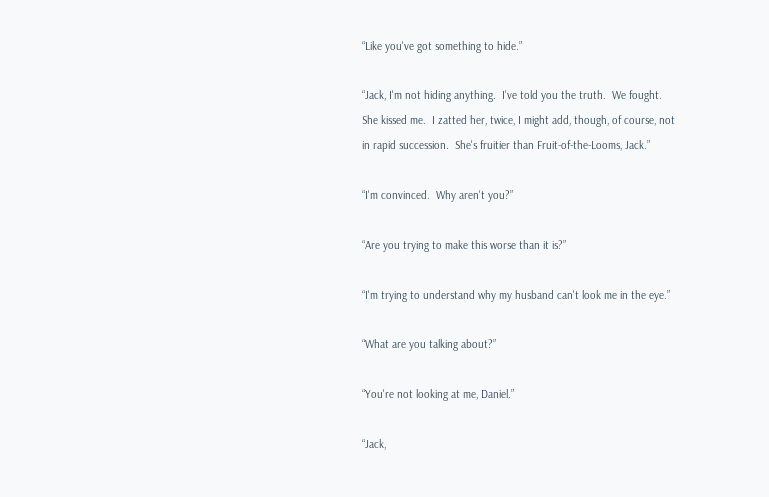“Like you've got something to hide.”

“Jack, I'm not hiding anything.  I've told you the truth.  We fought.  She kissed me.  I zatted her, twice, I might add, though, of course, not in rapid succession.  She's fruitier than Fruit-of-the-Looms, Jack.”

“I'm convinced.  Why aren't you?”

“Are you trying to make this worse than it is?”

“I'm trying to understand why my husband can't look me in the eye.”

“What are you talking about?”

“You're not looking at me, Daniel.”

“Jack,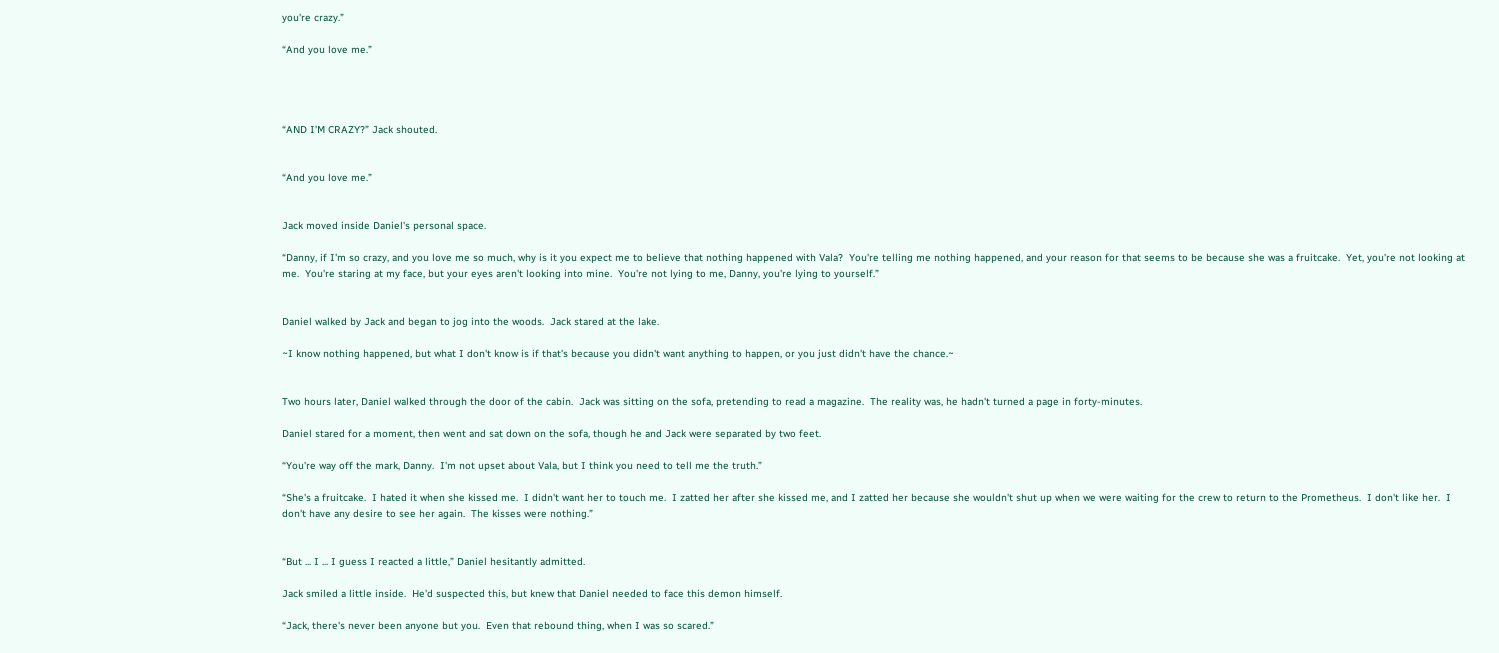you're crazy.”

“And you love me.”




“AND I'M CRAZY?” Jack shouted.


“And you love me.”


Jack moved inside Daniel's personal space.

“Danny, if I'm so crazy, and you love me so much, why is it you expect me to believe that nothing happened with Vala?  You're telling me nothing happened, and your reason for that seems to be because she was a fruitcake.  Yet, you're not looking at me.  You're staring at my face, but your eyes aren't looking into mine.  You're not lying to me, Danny, you're lying to yourself.”


Daniel walked by Jack and began to jog into the woods.  Jack stared at the lake.

~I know nothing happened, but what I don't know is if that's because you didn't want anything to happen, or you just didn't have the chance.~


Two hours later, Daniel walked through the door of the cabin.  Jack was sitting on the sofa, pretending to read a magazine.  The reality was, he hadn't turned a page in forty-minutes.

Daniel stared for a moment, then went and sat down on the sofa, though he and Jack were separated by two feet.

“You're way off the mark, Danny.  I'm not upset about Vala, but I think you need to tell me the truth.”

“She's a fruitcake.  I hated it when she kissed me.  I didn't want her to touch me.  I zatted her after she kissed me, and I zatted her because she wouldn't shut up when we were waiting for the crew to return to the Prometheus.  I don't like her.  I don't have any desire to see her again.  The kisses were nothing.”


“But ... I ... I guess I reacted a little,” Daniel hesitantly admitted.

Jack smiled a little inside.  He'd suspected this, but knew that Daniel needed to face this demon himself.

“Jack, there's never been anyone but you.  Even that rebound thing, when I was so scared.”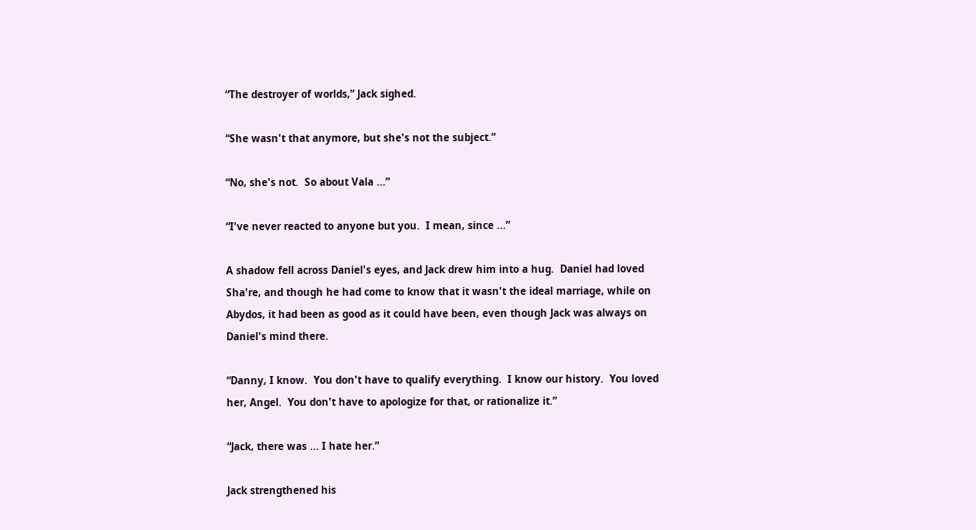“The destroyer of worlds,” Jack sighed.

“She wasn't that anymore, but she's not the subject.”

“No, she's not.  So about Vala ...”

“I've never reacted to anyone but you.  I mean, since ...”

A shadow fell across Daniel's eyes, and Jack drew him into a hug.  Daniel had loved Sha're, and though he had come to know that it wasn't the ideal marriage, while on Abydos, it had been as good as it could have been, even though Jack was always on Daniel's mind there.

“Danny, I know.  You don't have to qualify everything.  I know our history.  You loved her, Angel.  You don't have to apologize for that, or rationalize it.”

“Jack, there was ... I hate her.”

Jack strengthened his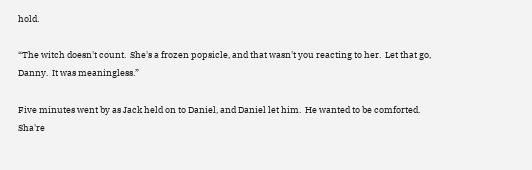hold.

“The witch doesn't count.  She's a frozen popsicle, and that wasn't you reacting to her.  Let that go, Danny.  It was meaningless.”

Five minutes went by as Jack held on to Daniel, and Daniel let him.  He wanted to be comforted.  Sha're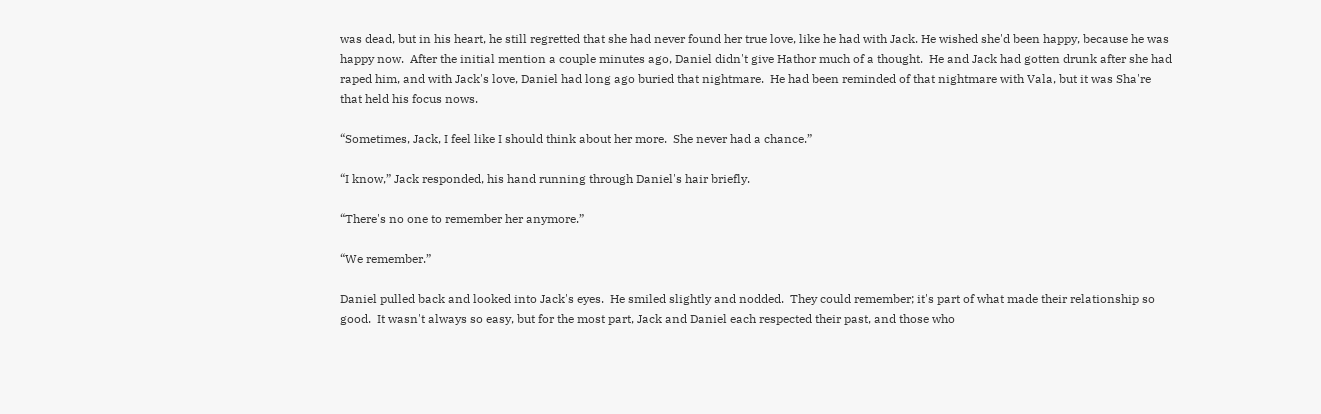was dead, but in his heart, he still regretted that she had never found her true love, like he had with Jack. He wished she'd been happy, because he was happy now.  After the initial mention a couple minutes ago, Daniel didn't give Hathor much of a thought.  He and Jack had gotten drunk after she had raped him, and with Jack's love, Daniel had long ago buried that nightmare.  He had been reminded of that nightmare with Vala, but it was Sha're that held his focus nows.

“Sometimes, Jack, I feel like I should think about her more.  She never had a chance.”

“I know,” Jack responded, his hand running through Daniel's hair briefly.

“There's no one to remember her anymore.”

“We remember.”

Daniel pulled back and looked into Jack's eyes.  He smiled slightly and nodded.  They could remember; it's part of what made their relationship so good.  It wasn't always so easy, but for the most part, Jack and Daniel each respected their past, and those who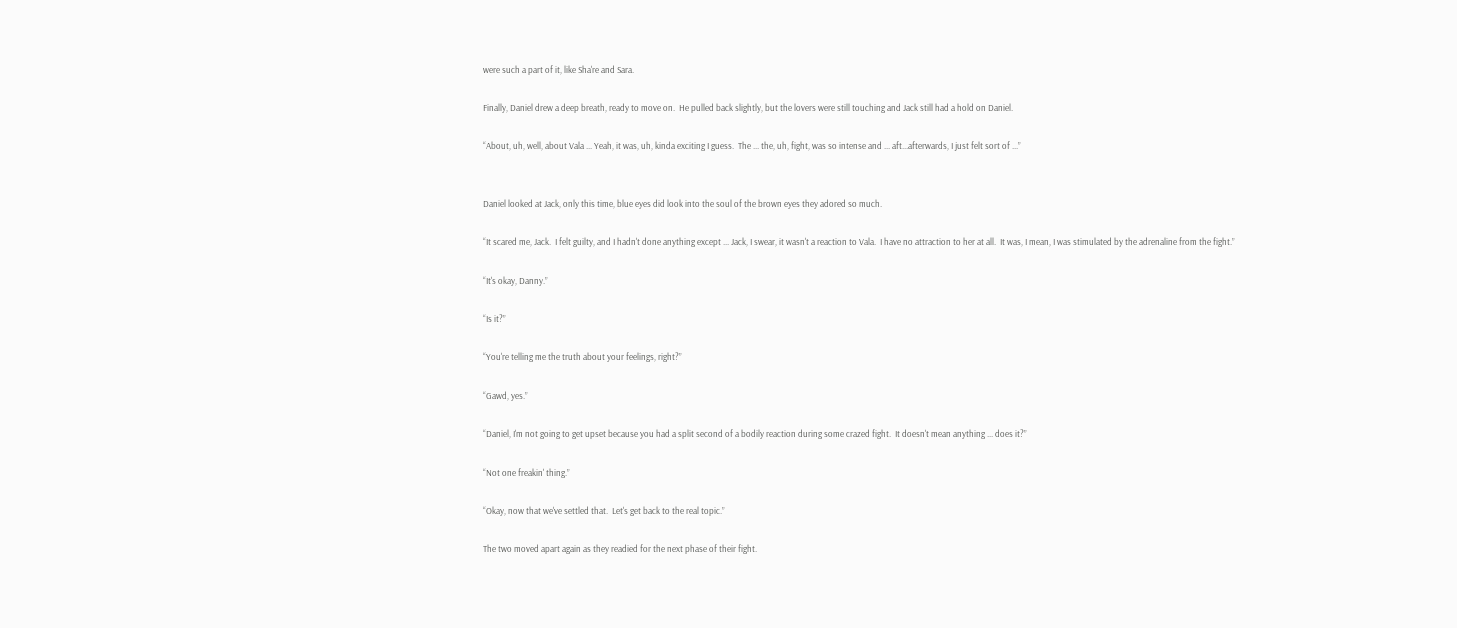were such a part of it, like Sha're and Sara.

Finally, Daniel drew a deep breath, ready to move on.  He pulled back slightly, but the lovers were still touching and Jack still had a hold on Daniel.

“About, uh, well, about Vala ... Yeah, it was, uh, kinda exciting I guess.  The ... the, uh, fight, was so intense and ... aft...afterwards, I just felt sort of ...”


Daniel looked at Jack, only this time, blue eyes did look into the soul of the brown eyes they adored so much.

“It scared me, Jack.  I felt guilty, and I hadn't done anything except ... Jack, I swear, it wasn't a reaction to Vala.  I have no attraction to her at all.  It was, I mean, I was stimulated by the adrenaline from the fight.”

“It's okay, Danny.”

“Is it?”

“You're telling me the truth about your feelings, right?”

“Gawd, yes.”

“Daniel, I'm not going to get upset because you had a split second of a bodily reaction during some crazed fight.  It doesn't mean anything ... does it?”

“Not one freakin' thing.”

“Okay, now that we've settled that.  Let's get back to the real topic.”

The two moved apart again as they readied for the next phase of their fight.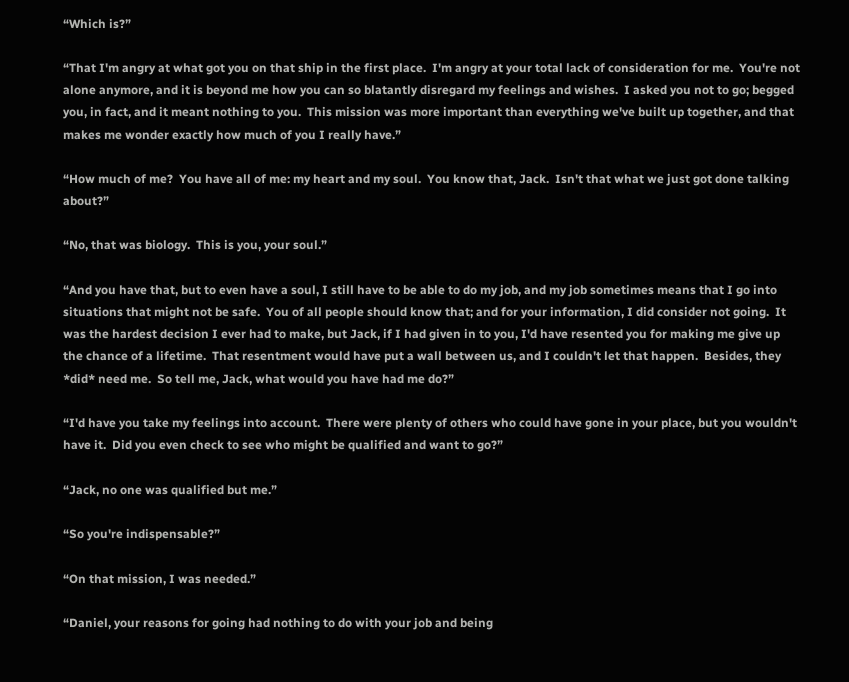“Which is?”

“That I'm angry at what got you on that ship in the first place.  I'm angry at your total lack of consideration for me.  You're not alone anymore, and it is beyond me how you can so blatantly disregard my feelings and wishes.  I asked you not to go; begged you, in fact, and it meant nothing to you.  This mission was more important than everything we've built up together, and that makes me wonder exactly how much of you I really have.”

“How much of me?  You have all of me: my heart and my soul.  You know that, Jack.  Isn't that what we just got done talking about?”

“No, that was biology.  This is you, your soul.”

“And you have that, but to even have a soul, I still have to be able to do my job, and my job sometimes means that I go into situations that might not be safe.  You of all people should know that; and for your information, I did consider not going.  It was the hardest decision I ever had to make, but Jack, if I had given in to you, I'd have resented you for making me give up the chance of a lifetime.  That resentment would have put a wall between us, and I couldn't let that happen.  Besides, they *did* need me.  So tell me, Jack, what would you have had me do?”

“I'd have you take my feelings into account.  There were plenty of others who could have gone in your place, but you wouldn't have it.  Did you even check to see who might be qualified and want to go?”

“Jack, no one was qualified but me.”

“So you're indispensable?”

“On that mission, I was needed.”

“Daniel, your reasons for going had nothing to do with your job and being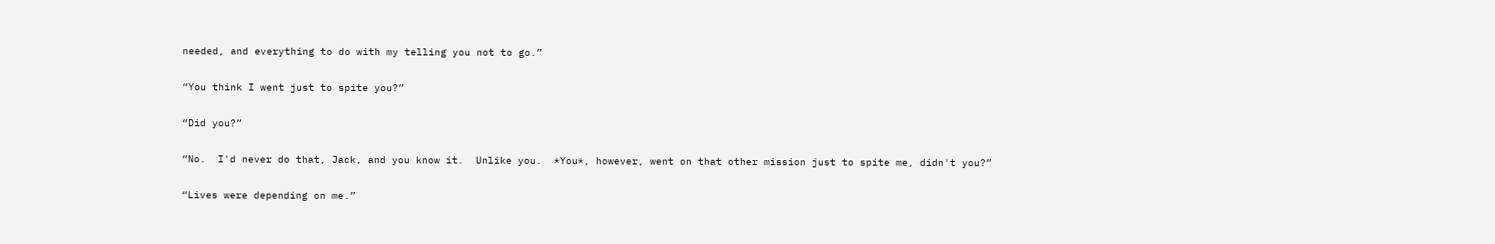needed, and everything to do with my telling you not to go.”

“You think I went just to spite you?”

“Did you?”

“No.  I'd never do that, Jack, and you know it.  Unlike you.  *You*, however, went on that other mission just to spite me, didn't you?”

“Lives were depending on me.”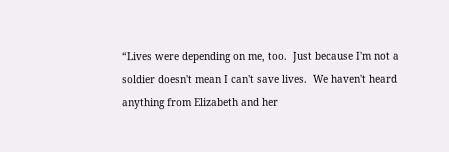“Lives were depending on me, too.  Just because I'm not a soldier doesn't mean I can't save lives.  We haven't heard anything from Elizabeth and her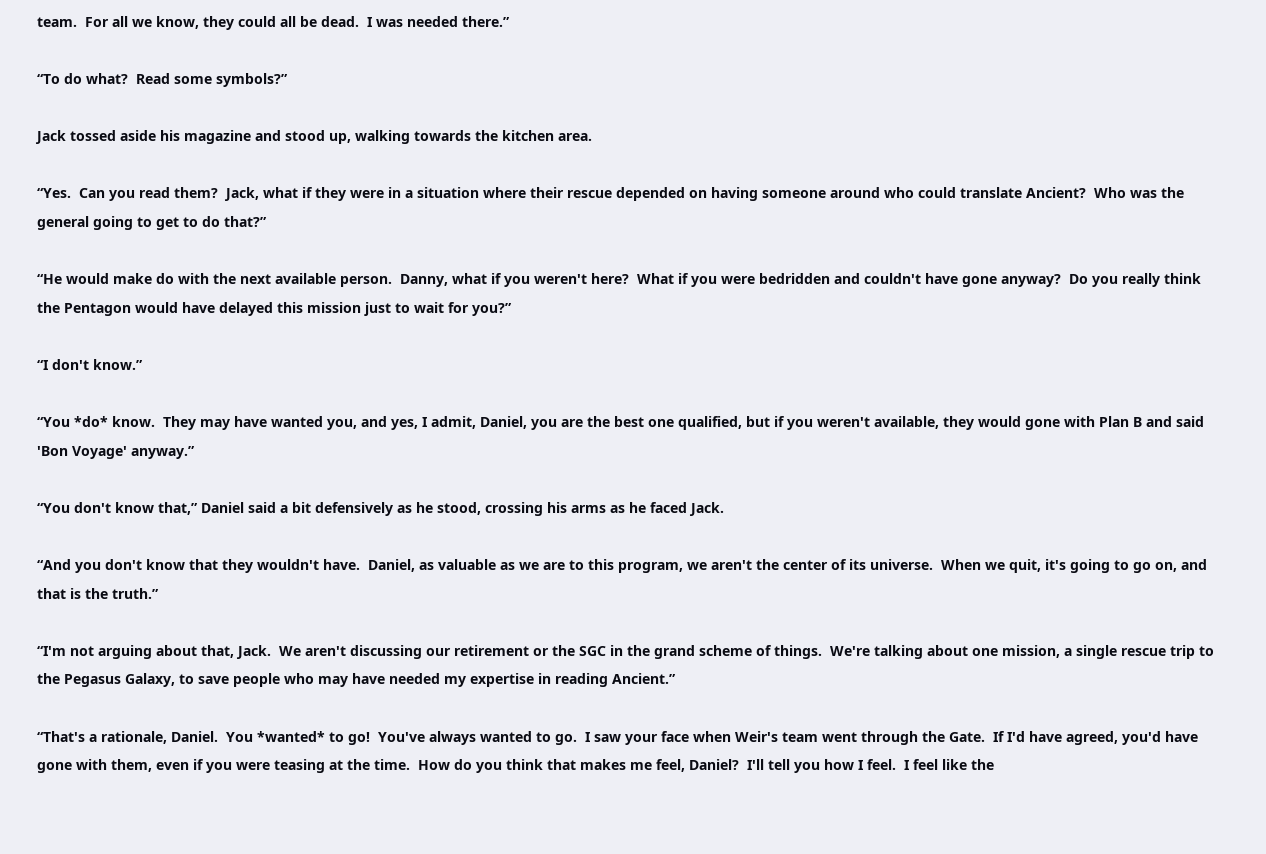team.  For all we know, they could all be dead.  I was needed there.”

“To do what?  Read some symbols?”

Jack tossed aside his magazine and stood up, walking towards the kitchen area.

“Yes.  Can you read them?  Jack, what if they were in a situation where their rescue depended on having someone around who could translate Ancient?  Who was the general going to get to do that?”

“He would make do with the next available person.  Danny, what if you weren't here?  What if you were bedridden and couldn't have gone anyway?  Do you really think the Pentagon would have delayed this mission just to wait for you?”

“I don't know.”

“You *do* know.  They may have wanted you, and yes, I admit, Daniel, you are the best one qualified, but if you weren't available, they would gone with Plan B and said 'Bon Voyage' anyway.”

“You don't know that,” Daniel said a bit defensively as he stood, crossing his arms as he faced Jack.

“And you don't know that they wouldn't have.  Daniel, as valuable as we are to this program, we aren't the center of its universe.  When we quit, it's going to go on, and that is the truth.”

“I'm not arguing about that, Jack.  We aren't discussing our retirement or the SGC in the grand scheme of things.  We're talking about one mission, a single rescue trip to the Pegasus Galaxy, to save people who may have needed my expertise in reading Ancient.”

“That's a rationale, Daniel.  You *wanted* to go!  You've always wanted to go.  I saw your face when Weir's team went through the Gate.  If I'd have agreed, you'd have gone with them, even if you were teasing at the time.  How do you think that makes me feel, Daniel?  I'll tell you how I feel.  I feel like the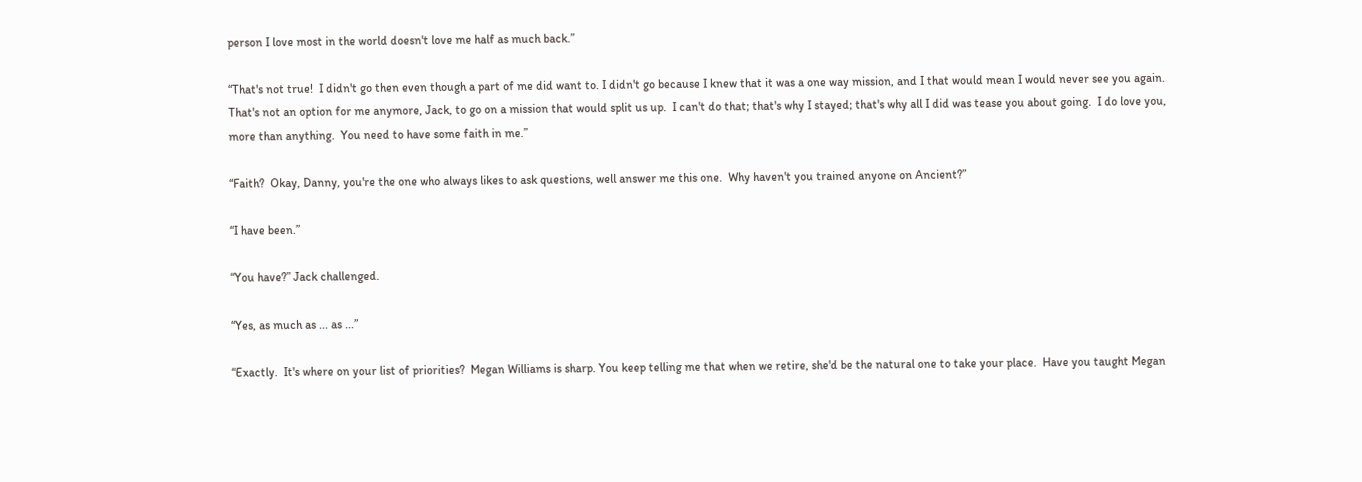person I love most in the world doesn't love me half as much back.”

“That's not true!  I didn't go then even though a part of me did want to. I didn't go because I knew that it was a one way mission, and I that would mean I would never see you again.  That's not an option for me anymore, Jack, to go on a mission that would split us up.  I can't do that; that's why I stayed; that's why all I did was tease you about going.  I do love you, more than anything.  You need to have some faith in me.”

“Faith?  Okay, Danny, you're the one who always likes to ask questions, well answer me this one.  Why haven't you trained anyone on Ancient?”

“I have been.”

“You have?” Jack challenged.

“Yes, as much as ... as ...”

“Exactly.  It's where on your list of priorities?  Megan Williams is sharp. You keep telling me that when we retire, she'd be the natural one to take your place.  Have you taught Megan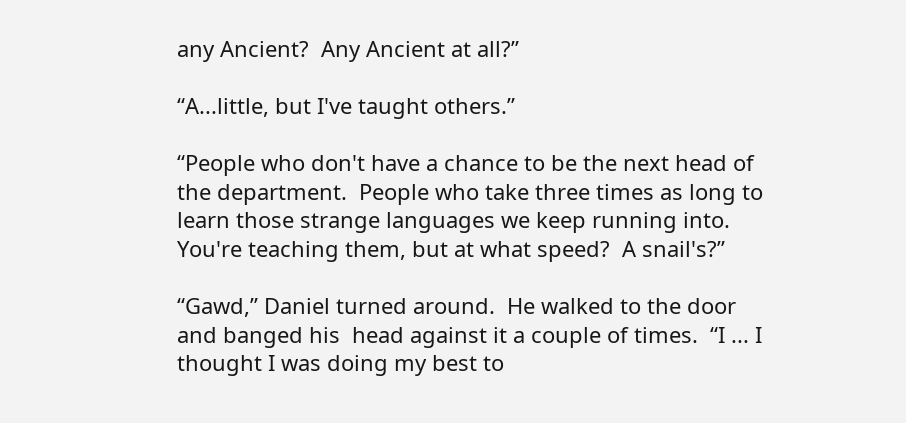any Ancient?  Any Ancient at all?”

“A...little, but I've taught others.”

“People who don't have a chance to be the next head of the department.  People who take three times as long to learn those strange languages we keep running into.  You're teaching them, but at what speed?  A snail's?”

“Gawd,” Daniel turned around.  He walked to the door and banged his  head against it a couple of times.  “I ... I thought I was doing my best to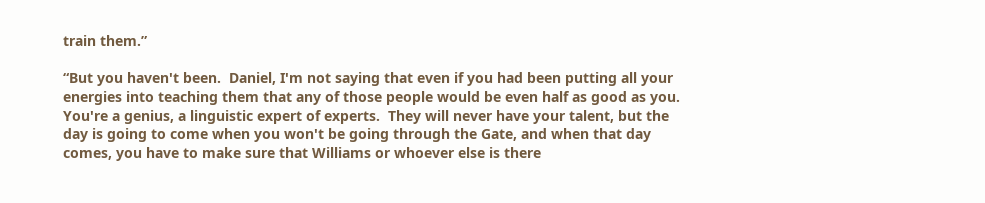train them.”

“But you haven't been.  Daniel, I'm not saying that even if you had been putting all your energies into teaching them that any of those people would be even half as good as you.  You're a genius, a linguistic expert of experts.  They will never have your talent, but the day is going to come when you won't be going through the Gate, and when that day comes, you have to make sure that Williams or whoever else is there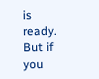is ready.  But if you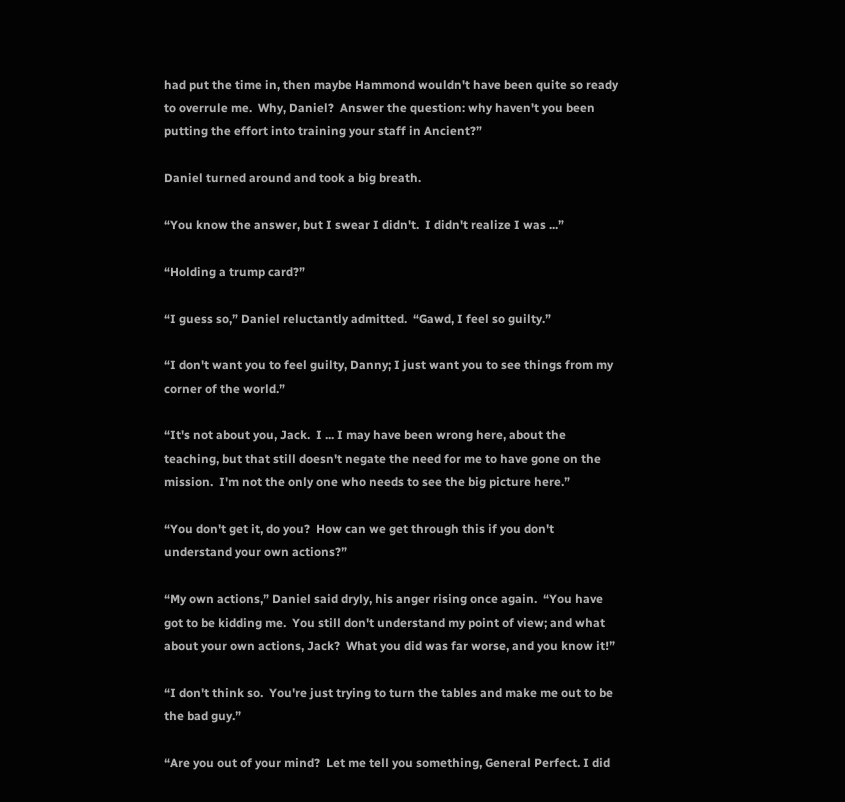had put the time in, then maybe Hammond wouldn't have been quite so ready to overrule me.  Why, Daniel?  Answer the question: why haven't you been putting the effort into training your staff in Ancient?”

Daniel turned around and took a big breath.

“You know the answer, but I swear I didn't.  I didn't realize I was ...”

“Holding a trump card?”

“I guess so,” Daniel reluctantly admitted.  “Gawd, I feel so guilty.”

“I don't want you to feel guilty, Danny; I just want you to see things from my corner of the world.”

“It's not about you, Jack.  I ... I may have been wrong here, about the teaching, but that still doesn't negate the need for me to have gone on the mission.  I'm not the only one who needs to see the big picture here.”

“You don't get it, do you?  How can we get through this if you don't understand your own actions?”

“My own actions,” Daniel said dryly, his anger rising once again.  “You have got to be kidding me.  You still don't understand my point of view; and what about your own actions, Jack?  What you did was far worse, and you know it!”

“I don't think so.  You're just trying to turn the tables and make me out to be the bad guy.”

“Are you out of your mind?  Let me tell you something, General Perfect. I did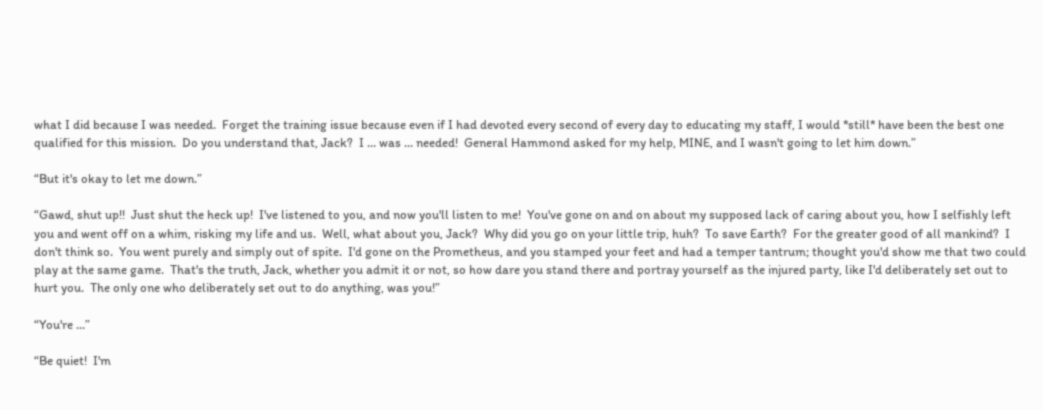what I did because I was needed.  Forget the training issue because even if I had devoted every second of every day to educating my staff, I would *still* have been the best one qualified for this mission.  Do you understand that, Jack?  I ... was ... needed!  General Hammond asked for my help, MINE, and I wasn't going to let him down.”

“But it's okay to let me down.”

“Gawd, shut up!!  Just shut the heck up!  I've listened to you, and now you'll listen to me!  You've gone on and on about my supposed lack of caring about you, how I selfishly left you and went off on a whim, risking my life and us.  Well, what about you, Jack?  Why did you go on your little trip, huh?  To save Earth?  For the greater good of all mankind?  I don't think so.  You went purely and simply out of spite.  I'd gone on the Prometheus, and you stamped your feet and had a temper tantrum; thought you'd show me that two could play at the same game.  That's the truth, Jack, whether you admit it or not, so how dare you stand there and portray yourself as the injured party, like I'd deliberately set out to hurt you.  The only one who deliberately set out to do anything, was you!”

“You're ...”

“Be quiet!  I'm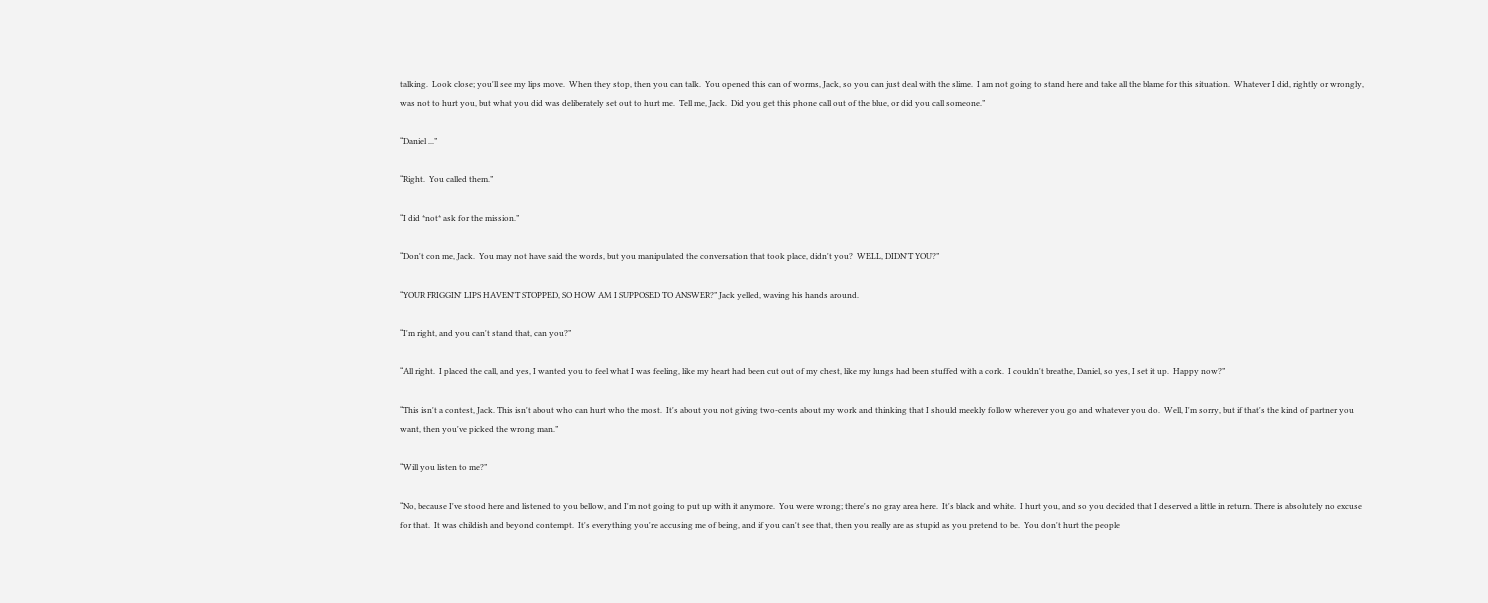talking.  Look close; you'll see my lips move.  When they stop, then you can talk.  You opened this can of worms, Jack, so you can just deal with the slime.  I am not going to stand here and take all the blame for this situation.  Whatever I did, rightly or wrongly, was not to hurt you, but what you did was deliberately set out to hurt me.  Tell me, Jack.  Did you get this phone call out of the blue, or did you call someone.”

“Daniel ...”

“Right.  You called them.”

“I did *not* ask for the mission.”

“Don't con me, Jack.  You may not have said the words, but you manipulated the conversation that took place, didn't you?  WELL, DIDN'T YOU?”

“YOUR FRIGGIN' LIPS HAVEN'T STOPPED, SO HOW AM I SUPPOSED TO ANSWER?” Jack yelled, waving his hands around.

“I'm right, and you can't stand that, can you?”

“All right.  I placed the call, and yes, I wanted you to feel what I was feeling, like my heart had been cut out of my chest, like my lungs had been stuffed with a cork.  I couldn't breathe, Daniel, so yes, I set it up.  Happy now?”

“This isn't a contest, Jack. This isn't about who can hurt who the most.  It's about you not giving two-cents about my work and thinking that I should meekly follow wherever you go and whatever you do.  Well, I'm sorry, but if that's the kind of partner you want, then you've picked the wrong man.”

“Will you listen to me?”

“No, because I've stood here and listened to you bellow, and I'm not going to put up with it anymore.  You were wrong; there's no gray area here.  It's black and white.  I hurt you, and so you decided that I deserved a little in return. There is absolutely no excuse for that.  It was childish and beyond contempt.  It's everything you're accusing me of being, and if you can't see that, then you really are as stupid as you pretend to be.  You don't hurt the people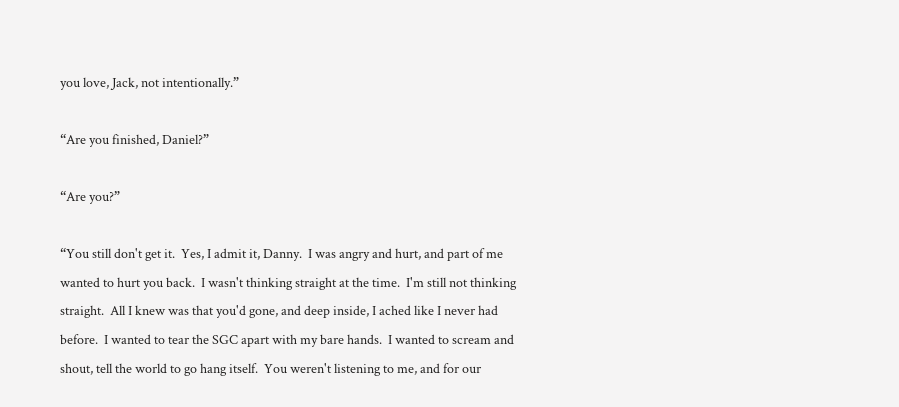you love, Jack, not intentionally.”

“Are you finished, Daniel?”

“Are you?”

“You still don't get it.  Yes, I admit it, Danny.  I was angry and hurt, and part of me wanted to hurt you back.  I wasn't thinking straight at the time.  I'm still not thinking straight.  All I knew was that you'd gone, and deep inside, I ached like I never had before.  I wanted to tear the SGC apart with my bare hands.  I wanted to scream and shout, tell the world to go hang itself.  You weren't listening to me, and for our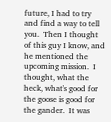future, I had to try and find a way to tell you.  Then I thought of this guy I know, and he mentioned the upcoming mission.  I thought, what the heck, what's good for the goose is good for the gander.  It was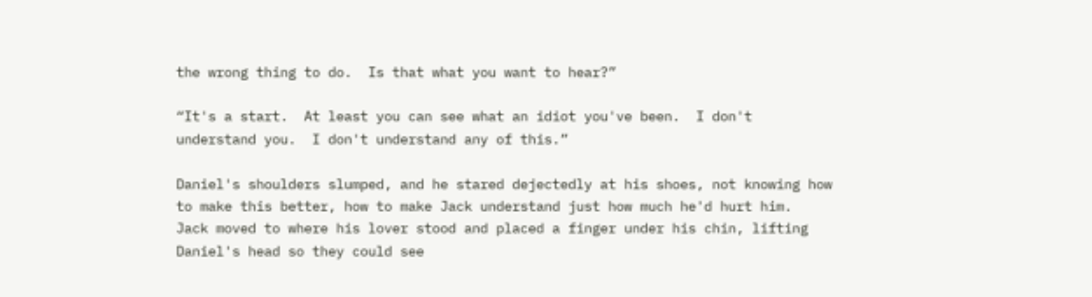the wrong thing to do.  Is that what you want to hear?”

“It's a start.  At least you can see what an idiot you've been.  I don't understand you.  I don't understand any of this.”

Daniel's shoulders slumped, and he stared dejectedly at his shoes, not knowing how to make this better, how to make Jack understand just how much he'd hurt him.  Jack moved to where his lover stood and placed a finger under his chin, lifting Daniel's head so they could see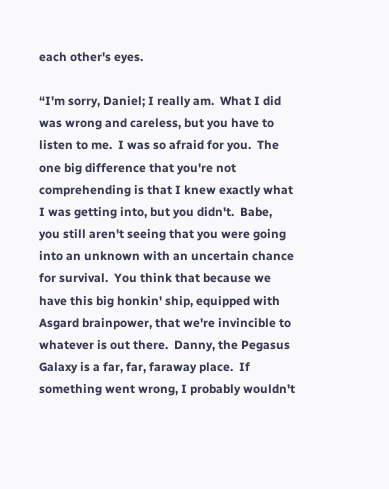each other's eyes.

“I'm sorry, Daniel; I really am.  What I did was wrong and careless, but you have to listen to me.  I was so afraid for you.  The one big difference that you're not comprehending is that I knew exactly what I was getting into, but you didn't.  Babe, you still aren't seeing that you were going into an unknown with an uncertain chance for survival.  You think that because we have this big honkin' ship, equipped with Asgard brainpower, that we're invincible to whatever is out there.  Danny, the Pegasus Galaxy is a far, far, faraway place.  If something went wrong, I probably wouldn't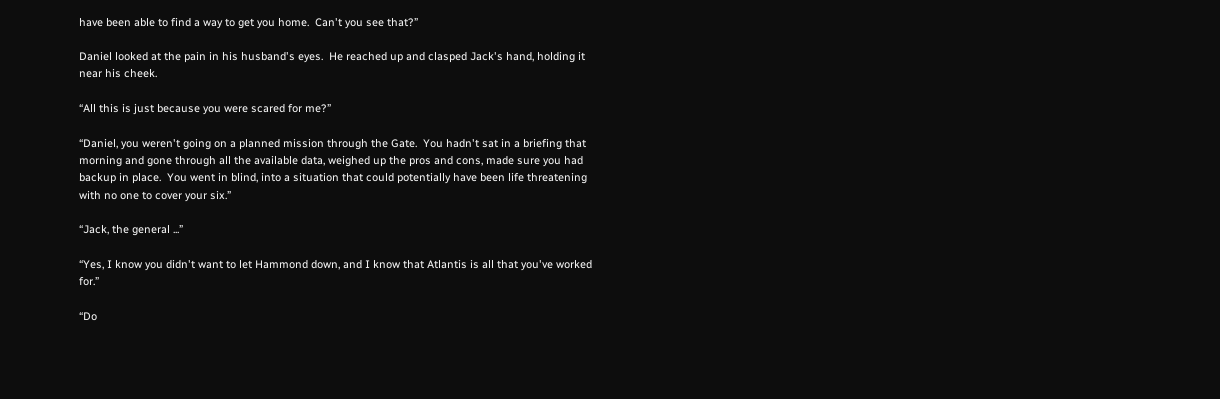have been able to find a way to get you home.  Can't you see that?”

Daniel looked at the pain in his husband's eyes.  He reached up and clasped Jack's hand, holding it near his cheek.

“All this is just because you were scared for me?”

“Daniel, you weren't going on a planned mission through the Gate.  You hadn't sat in a briefing that morning and gone through all the available data, weighed up the pros and cons, made sure you had backup in place.  You went in blind, into a situation that could potentially have been life threatening with no one to cover your six.”

“Jack, the general ...”

“Yes, I know you didn't want to let Hammond down, and I know that Atlantis is all that you've worked for.”

“Do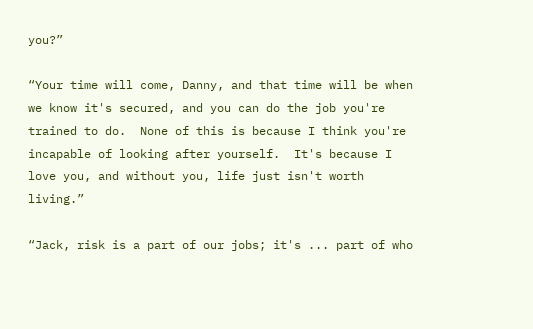you?”

“Your time will come, Danny, and that time will be when we know it's secured, and you can do the job you're trained to do.  None of this is because I think you're incapable of looking after yourself.  It's because I love you, and without you, life just isn't worth living.”

“Jack, risk is a part of our jobs; it's ... part of who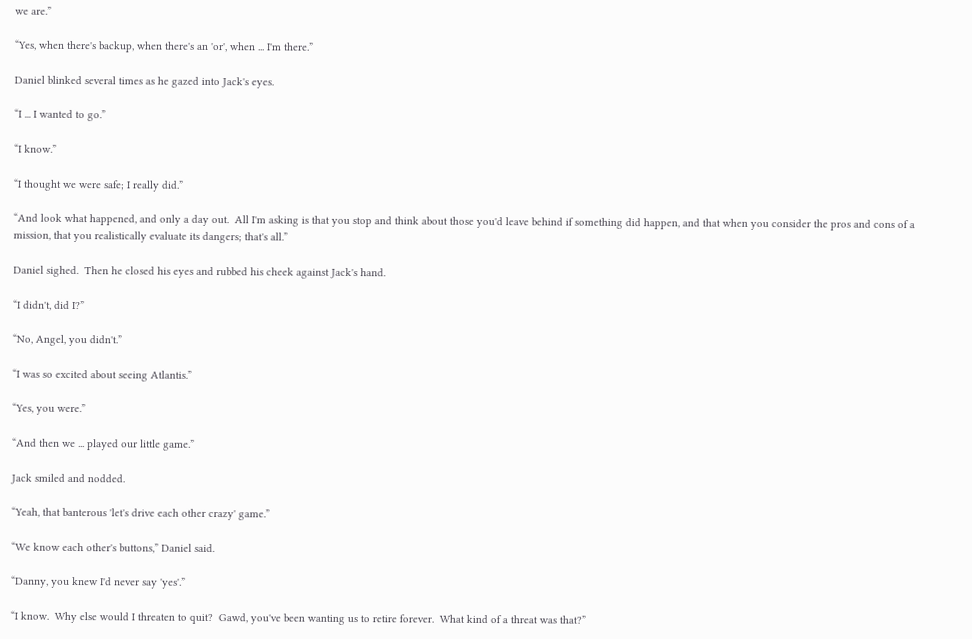we are.”

“Yes, when there's backup, when there's an 'or', when ... I'm there.”

Daniel blinked several times as he gazed into Jack's eyes.

“I ... I wanted to go.”

“I know.”

“I thought we were safe; I really did.”

“And look what happened, and only a day out.  All I'm asking is that you stop and think about those you'd leave behind if something did happen, and that when you consider the pros and cons of a mission, that you realistically evaluate its dangers; that's all.”

Daniel sighed.  Then he closed his eyes and rubbed his cheek against Jack's hand.

“I didn't, did I?”

“No, Angel, you didn't.”

“I was so excited about seeing Atlantis.”

“Yes, you were.”

“And then we ... played our little game.”

Jack smiled and nodded.

“Yeah, that banterous 'let's drive each other crazy' game.”

“We know each other's buttons,” Daniel said.

“Danny, you knew I'd never say 'yes'.”

“I know.  Why else would I threaten to quit?  Gawd, you've been wanting us to retire forever.  What kind of a threat was that?”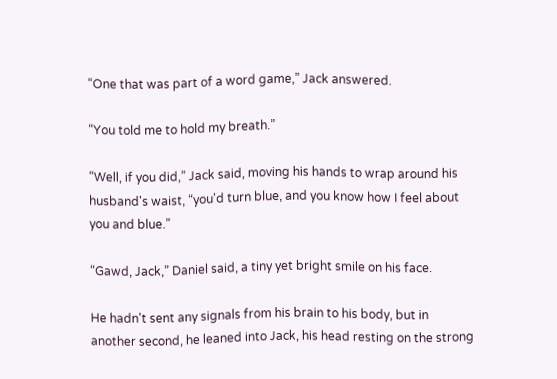“One that was part of a word game,” Jack answered.

“You told me to hold my breath.”

“Well, if you did,” Jack said, moving his hands to wrap around his husband's waist, “you'd turn blue, and you know how I feel about you and blue.”

“Gawd, Jack,” Daniel said, a tiny yet bright smile on his face.

He hadn't sent any signals from his brain to his body, but in another second, he leaned into Jack, his head resting on the strong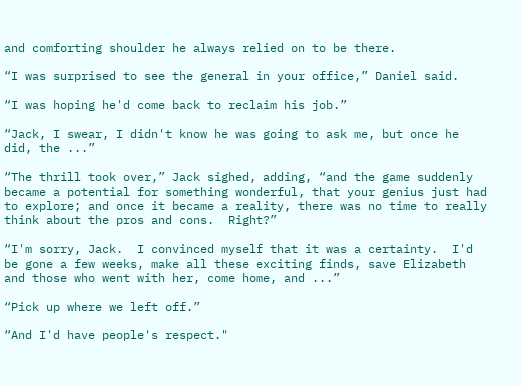and comforting shoulder he always relied on to be there.

“I was surprised to see the general in your office,” Daniel said.

“I was hoping he'd come back to reclaim his job.”

“Jack, I swear, I didn't know he was going to ask me, but once he did, the ...”

“The thrill took over,” Jack sighed, adding, “and the game suddenly became a potential for something wonderful, that your genius just had to explore; and once it became a reality, there was no time to really think about the pros and cons.  Right?”

“I'm sorry, Jack.  I convinced myself that it was a certainty.  I'd be gone a few weeks, make all these exciting finds, save Elizabeth and those who went with her, come home, and ...”

“Pick up where we left off.”

“And I'd have people's respect."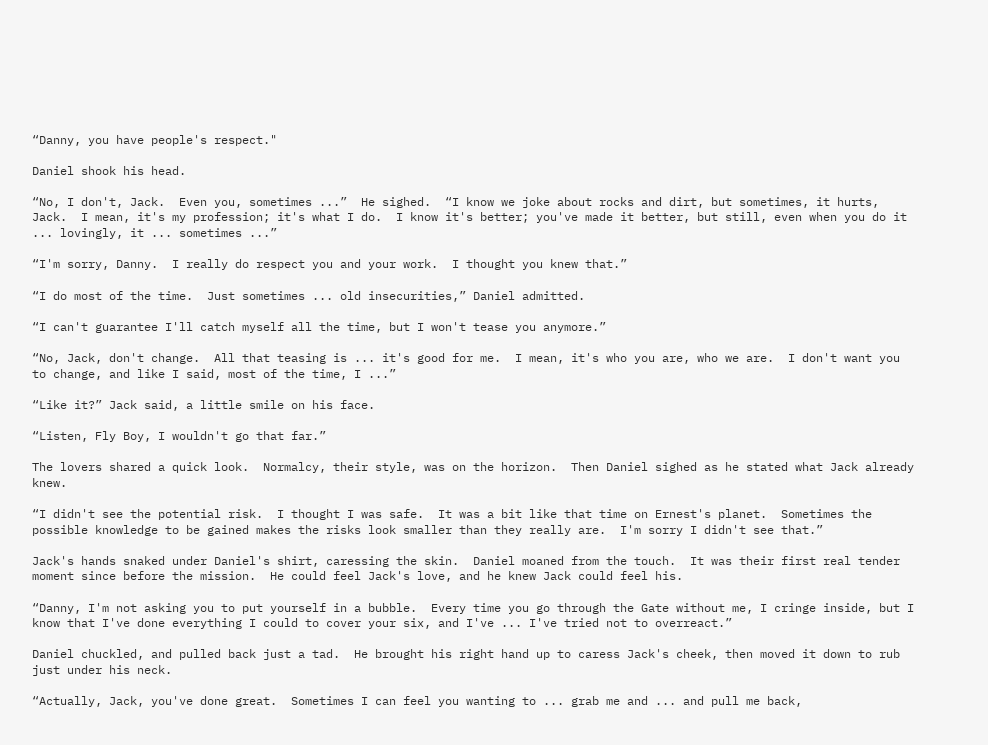“Danny, you have people's respect."

Daniel shook his head.

“No, I don't, Jack.  Even you, sometimes ...”  He sighed.  “I know we joke about rocks and dirt, but sometimes, it hurts, Jack.  I mean, it's my profession; it's what I do.  I know it's better; you've made it better, but still, even when you do it ... lovingly, it ... sometimes ...”

“I'm sorry, Danny.  I really do respect you and your work.  I thought you knew that.”

“I do most of the time.  Just sometimes ... old insecurities,” Daniel admitted.

“I can't guarantee I'll catch myself all the time, but I won't tease you anymore.”

“No, Jack, don't change.  All that teasing is ... it's good for me.  I mean, it's who you are, who we are.  I don't want you to change, and like I said, most of the time, I ...”

“Like it?” Jack said, a little smile on his face.

“Listen, Fly Boy, I wouldn't go that far.”

The lovers shared a quick look.  Normalcy, their style, was on the horizon.  Then Daniel sighed as he stated what Jack already knew.

“I didn't see the potential risk.  I thought I was safe.  It was a bit like that time on Ernest's planet.  Sometimes the possible knowledge to be gained makes the risks look smaller than they really are.  I'm sorry I didn't see that.”

Jack's hands snaked under Daniel's shirt, caressing the skin.  Daniel moaned from the touch.  It was their first real tender moment since before the mission.  He could feel Jack's love, and he knew Jack could feel his.

“Danny, I'm not asking you to put yourself in a bubble.  Every time you go through the Gate without me, I cringe inside, but I know that I've done everything I could to cover your six, and I've ... I've tried not to overreact.”

Daniel chuckled, and pulled back just a tad.  He brought his right hand up to caress Jack's cheek, then moved it down to rub just under his neck.

“Actually, Jack, you've done great.  Sometimes I can feel you wanting to ... grab me and ... and pull me back,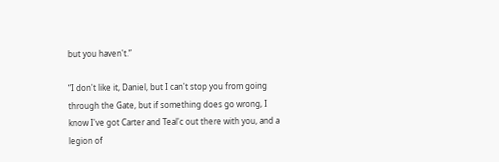but you haven't.”

“I don't like it, Daniel, but I can't stop you from going through the Gate, but if something does go wrong, I know I've got Carter and Teal'c out there with you, and a legion of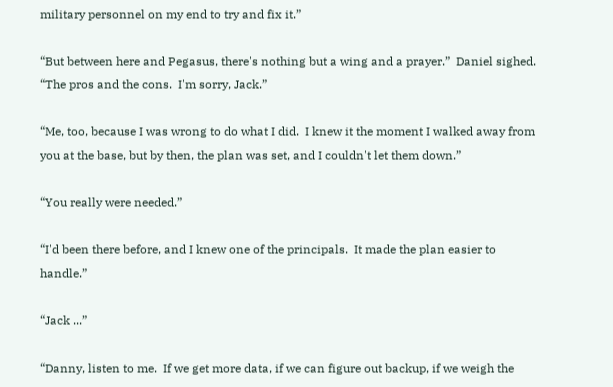military personnel on my end to try and fix it.”

“But between here and Pegasus, there's nothing but a wing and a prayer.”  Daniel sighed.  “The pros and the cons.  I'm sorry, Jack.”

“Me, too, because I was wrong to do what I did.  I knew it the moment I walked away from you at the base, but by then, the plan was set, and I couldn't let them down.”

“You really were needed.”

“I'd been there before, and I knew one of the principals.  It made the plan easier to handle.”

“Jack ...”

“Danny, listen to me.  If we get more data, if we can figure out backup, if we weigh the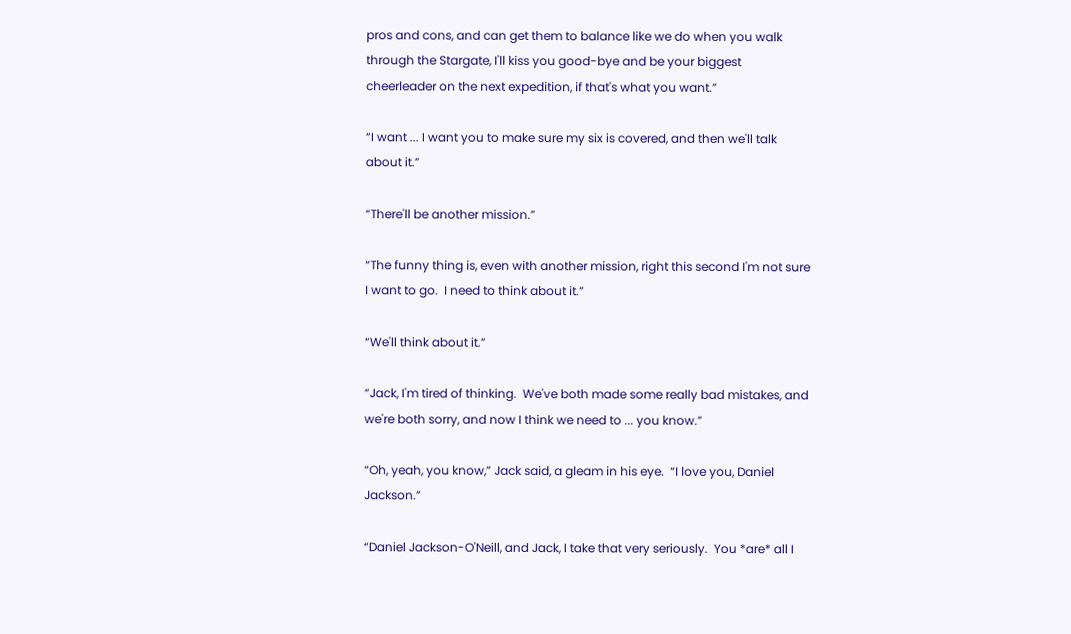pros and cons, and can get them to balance like we do when you walk through the Stargate, I'll kiss you good-bye and be your biggest cheerleader on the next expedition, if that's what you want.”

“I want ... I want you to make sure my six is covered, and then we'll talk about it.”

“There'll be another mission.”

“The funny thing is, even with another mission, right this second I'm not sure I want to go.  I need to think about it.”

“We'll think about it.”

“Jack, I'm tired of thinking.  We've both made some really bad mistakes, and we're both sorry, and now I think we need to ... you know.”

“Oh, yeah, you know,” Jack said, a gleam in his eye.  “I love you, Daniel Jackson.”

“Daniel Jackson-O'Neill, and Jack, I take that very seriously.  You *are* all I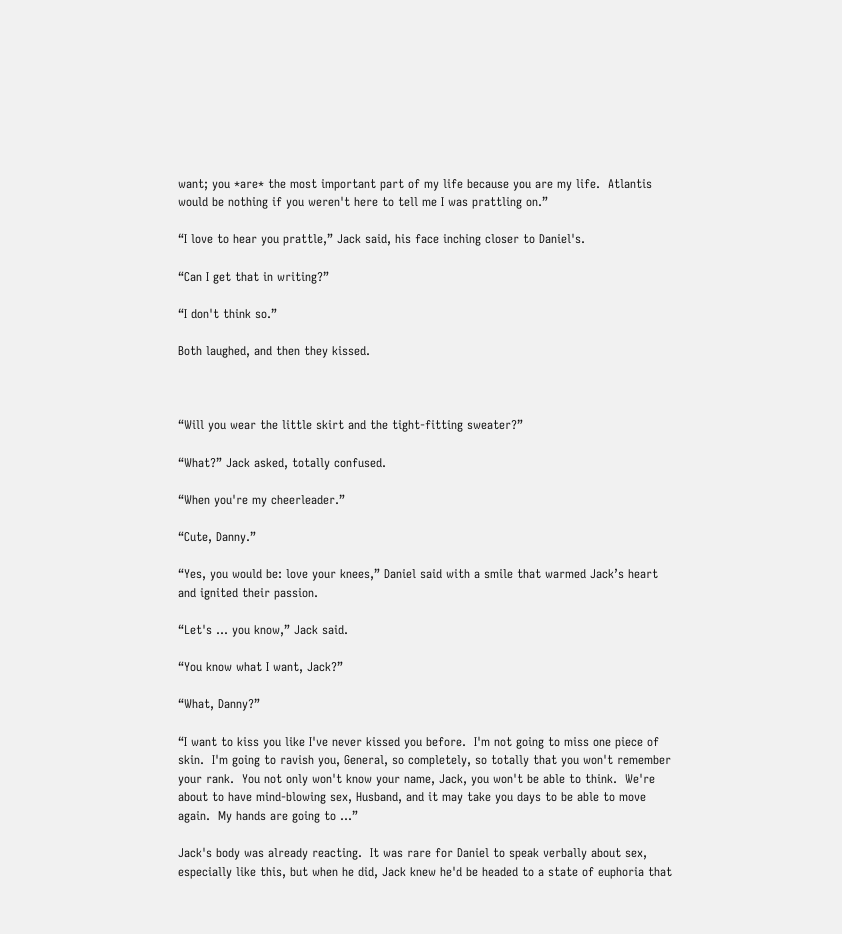want; you *are* the most important part of my life because you are my life.  Atlantis would be nothing if you weren't here to tell me I was prattling on.”

“I love to hear you prattle,” Jack said, his face inching closer to Daniel's.

“Can I get that in writing?”

“I don't think so.”

Both laughed, and then they kissed.



“Will you wear the little skirt and the tight-fitting sweater?”

“What?” Jack asked, totally confused.

“When you're my cheerleader.”

“Cute, Danny.”

“Yes, you would be: love your knees,” Daniel said with a smile that warmed Jack’s heart and ignited their passion.

“Let's ... you know,” Jack said.

“You know what I want, Jack?”

“What, Danny?”

“I want to kiss you like I've never kissed you before.  I'm not going to miss one piece of skin.  I'm going to ravish you, General, so completely, so totally that you won't remember your rank.  You not only won't know your name, Jack, you won't be able to think.  We're about to have mind-blowing sex, Husband, and it may take you days to be able to move again.  My hands are going to ...”

Jack's body was already reacting.  It was rare for Daniel to speak verbally about sex, especially like this, but when he did, Jack knew he'd be headed to a state of euphoria that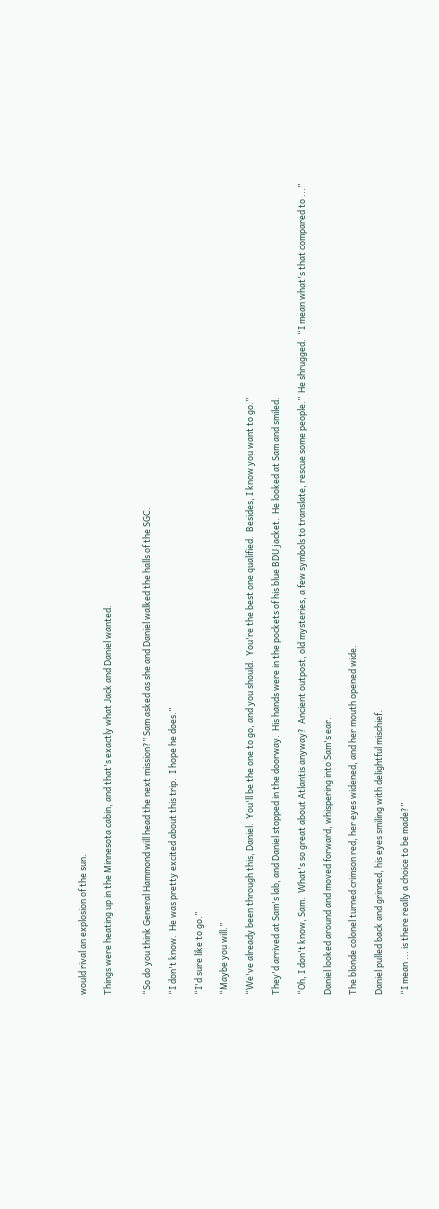would rival an explosion of the sun.

Things were heating up in the Minnesota cabin, and that's exactly what Jack and Daniel wanted.


“So do you think General Hammond will head the next mission?” Sam asked as she and Daniel walked the halls of the SGC.

“I don't know.  He was pretty excited about this trip.  I hope he does.”

“I'd sure like to go.”

“Maybe you will.”

“We've already been through this, Daniel.  You'll be the one to go, and you should.  You're the best one qualified.  Besides, I know you want to go.”

They'd arrived at Sam's lab, and Daniel stopped in the doorway.  His hands were in the pockets of his blue BDU jacket.  He looked at Sam and smiled.

“Oh, I don't know, Sam.  What's so great about Atlantis anyway?  Ancient outpost, old mysteries, a few symbols to translate, rescue some people.”  He shrugged.  “I mean what's that compared to ...”

Daniel looked around and moved forward, whispering into Sam's ear.

The blonde colonel turned crimson red, her eyes widened, and her mouth opened wide.

Daniel pulled back and grinned, his eyes smiling with delightful mischief.

“I mean ... is there really a choice to be made?”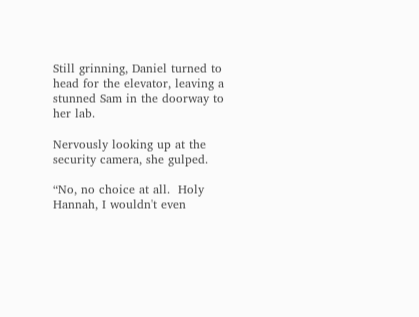Still grinning, Daniel turned to head for the elevator, leaving a stunned Sam in the doorway to her lab.

Nervously looking up at the security camera, she gulped.

“No, no choice at all.  Holy Hannah, I wouldn't even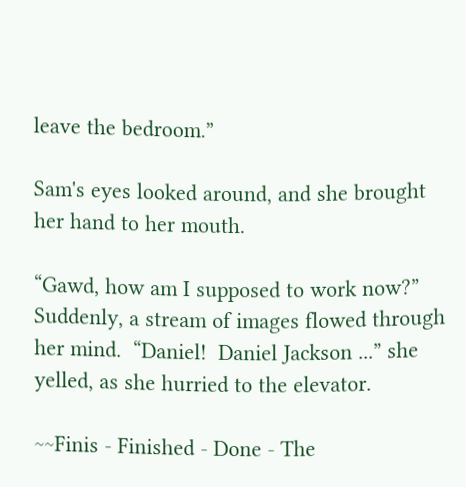leave the bedroom.”

Sam's eyes looked around, and she brought her hand to her mouth.

“Gawd, how am I supposed to work now?”  Suddenly, a stream of images flowed through her mind.  “Daniel!  Daniel Jackson ...” she yelled, as she hurried to the elevator.

~~Finis - Finished - Done - The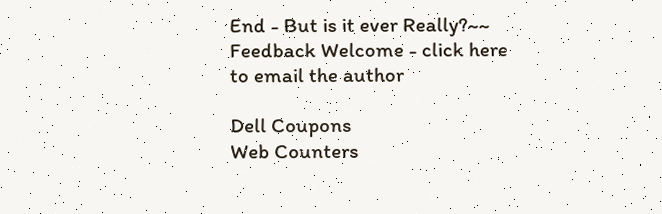End - But is it ever Really?~~
Feedback Welcome - click here to email the author

Dell Coupons
Web Counters